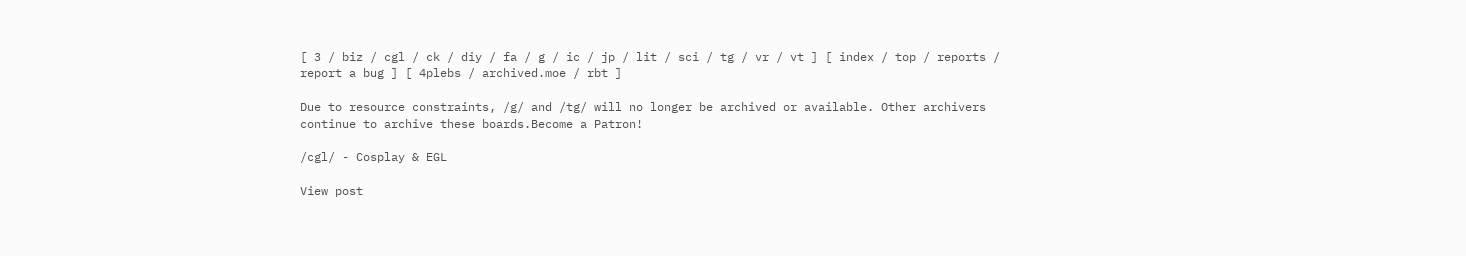[ 3 / biz / cgl / ck / diy / fa / g / ic / jp / lit / sci / tg / vr / vt ] [ index / top / reports / report a bug ] [ 4plebs / archived.moe / rbt ]

Due to resource constraints, /g/ and /tg/ will no longer be archived or available. Other archivers continue to archive these boards.Become a Patron!

/cgl/ - Cosplay & EGL

View post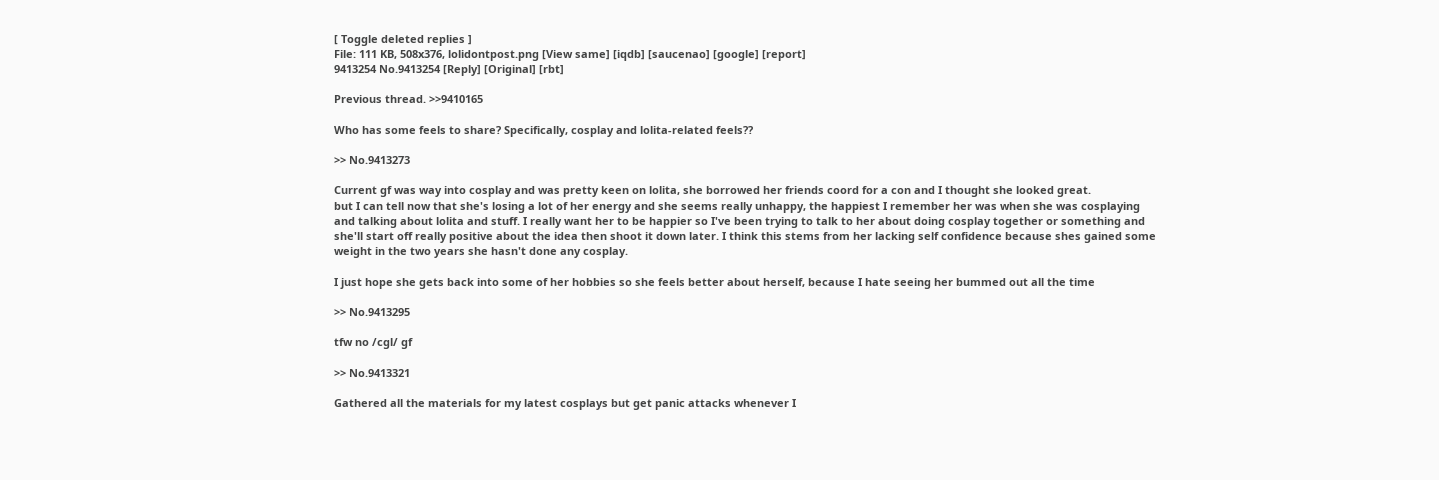[ Toggle deleted replies ]
File: 111 KB, 508x376, lolidontpost.png [View same] [iqdb] [saucenao] [google] [report]
9413254 No.9413254 [Reply] [Original] [rbt]

Previous thread. >>9410165

Who has some feels to share? Specifically, cosplay and lolita-related feels??

>> No.9413273

Current gf was way into cosplay and was pretty keen on lolita, she borrowed her friends coord for a con and I thought she looked great.
but I can tell now that she's losing a lot of her energy and she seems really unhappy, the happiest I remember her was when she was cosplaying and talking about lolita and stuff. I really want her to be happier so I've been trying to talk to her about doing cosplay together or something and she'll start off really positive about the idea then shoot it down later. I think this stems from her lacking self confidence because shes gained some weight in the two years she hasn't done any cosplay.

I just hope she gets back into some of her hobbies so she feels better about herself, because I hate seeing her bummed out all the time

>> No.9413295

tfw no /cgl/ gf

>> No.9413321

Gathered all the materials for my latest cosplays but get panic attacks whenever I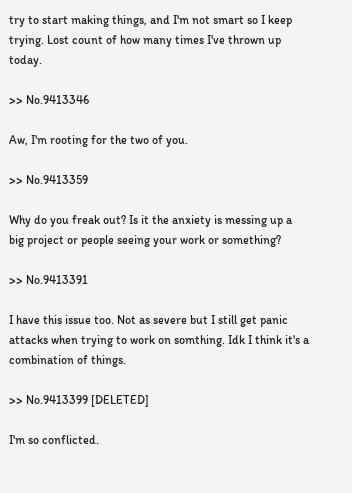try to start making things, and I'm not smart so I keep trying. Lost count of how many times I've thrown up today.

>> No.9413346

Aw, I'm rooting for the two of you.

>> No.9413359

Why do you freak out? Is it the anxiety is messing up a big project or people seeing your work or something?

>> No.9413391

I have this issue too. Not as severe but I still get panic attacks when trying to work on somthing. Idk I think it's a combination of things.

>> No.9413399 [DELETED]

I'm so conflicted.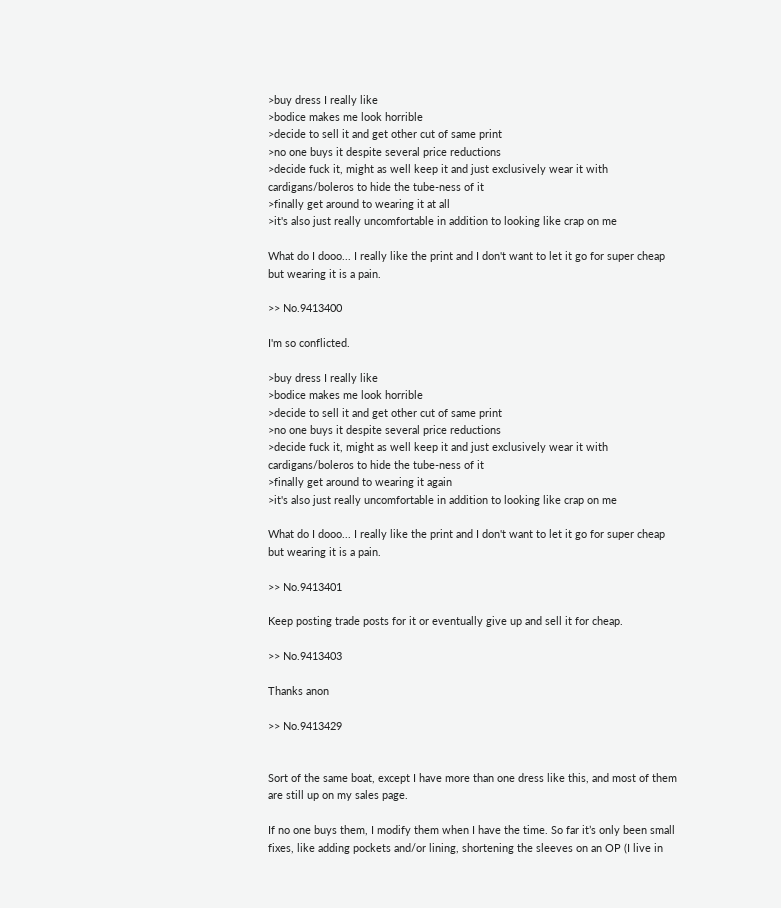>buy dress I really like
>bodice makes me look horrible
>decide to sell it and get other cut of same print
>no one buys it despite several price reductions
>decide fuck it, might as well keep it and just exclusively wear it with cardigans/boleros to hide the tube-ness of it
>finally get around to wearing it at all
>it's also just really uncomfortable in addition to looking like crap on me

What do I dooo... I really like the print and I don't want to let it go for super cheap but wearing it is a pain.

>> No.9413400

I'm so conflicted.

>buy dress I really like
>bodice makes me look horrible
>decide to sell it and get other cut of same print
>no one buys it despite several price reductions
>decide fuck it, might as well keep it and just exclusively wear it with cardigans/boleros to hide the tube-ness of it
>finally get around to wearing it again
>it's also just really uncomfortable in addition to looking like crap on me

What do I dooo... I really like the print and I don't want to let it go for super cheap but wearing it is a pain.

>> No.9413401

Keep posting trade posts for it or eventually give up and sell it for cheap.

>> No.9413403

Thanks anon

>> No.9413429


Sort of the same boat, except I have more than one dress like this, and most of them are still up on my sales page.

If no one buys them, I modify them when I have the time. So far it’s only been small fixes, like adding pockets and/or lining, shortening the sleeves on an OP (I live in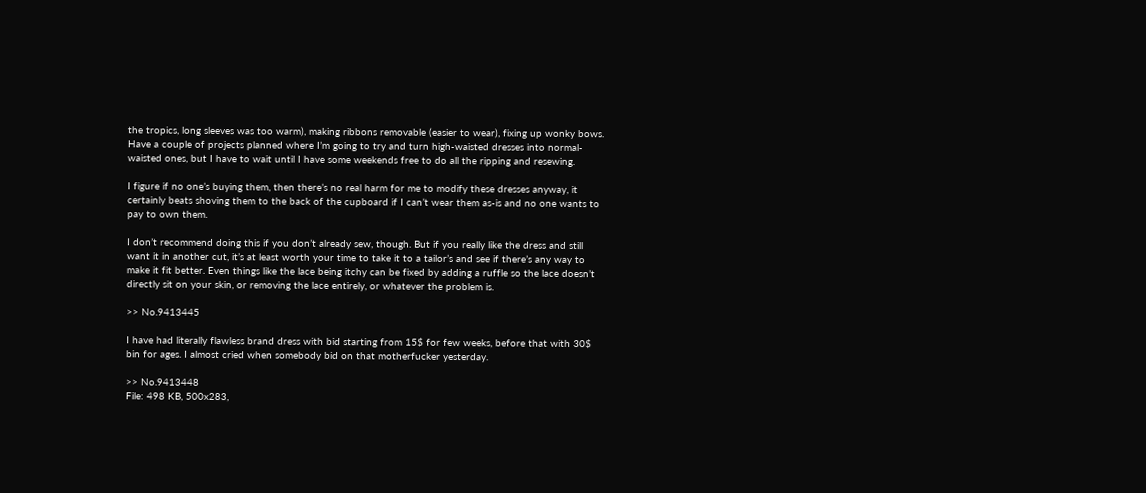the tropics, long sleeves was too warm), making ribbons removable (easier to wear), fixing up wonky bows. Have a couple of projects planned where I’m going to try and turn high-waisted dresses into normal-waisted ones, but I have to wait until I have some weekends free to do all the ripping and resewing.

I figure if no one’s buying them, then there’s no real harm for me to modify these dresses anyway, it certainly beats shoving them to the back of the cupboard if I can’t wear them as-is and no one wants to pay to own them.

I don’t recommend doing this if you don’t already sew, though. But if you really like the dress and still want it in another cut, it’s at least worth your time to take it to a tailor’s and see if there’s any way to make it fit better. Even things like the lace being itchy can be fixed by adding a ruffle so the lace doesn’t directly sit on your skin, or removing the lace entirely, or whatever the problem is.

>> No.9413445

I have had literally flawless brand dress with bid starting from 15$ for few weeks, before that with 30$ bin for ages. I almost cried when somebody bid on that motherfucker yesterday.

>> No.9413448
File: 498 KB, 500x283,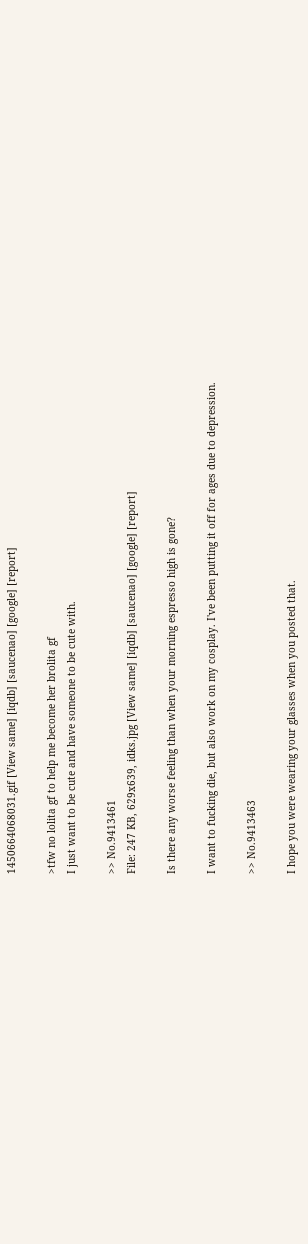1450664068031.gif [View same] [iqdb] [saucenao] [google] [report]

>tfw no lolita gf to help me become her brolita gf
I just want to be cute and have someone to be cute with.

>> No.9413461
File: 247 KB, 629x639, idks.jpg [View same] [iqdb] [saucenao] [google] [report]

Is there any worse feeling than when your morning espresso high is gone?

I want to fucking die, but also work on my cosplay. I've been putting it off for ages due to depression.

>> No.9413463

I hope you were wearing your glasses when you posted that.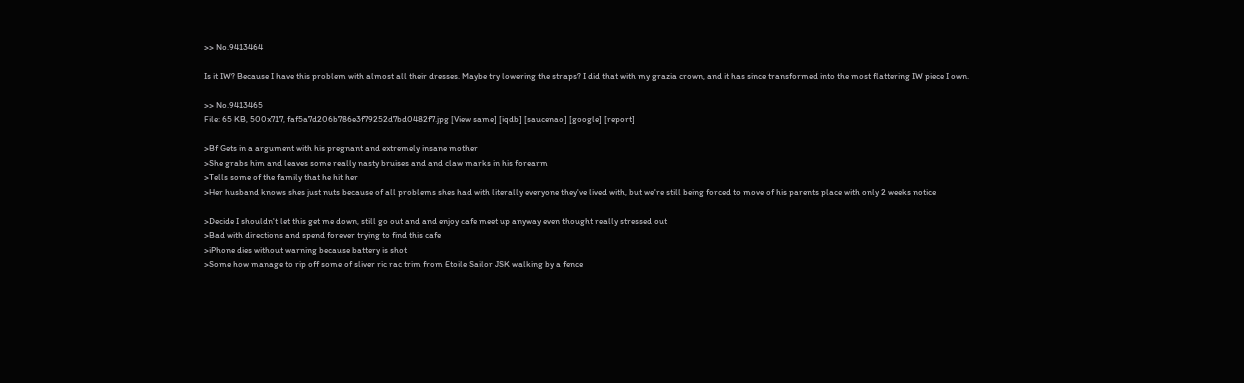>> No.9413464

Is it IW? Because I have this problem with almost all their dresses. Maybe try lowering the straps? I did that with my grazia crown, and it has since transformed into the most flattering IW piece I own.

>> No.9413465
File: 65 KB, 500x717, faf5a7d206b786e3f79252d7bd0482f7.jpg [View same] [iqdb] [saucenao] [google] [report]

>Bf Gets in a argument with his pregnant and extremely insane mother
>She grabs him and leaves some really nasty bruises and and claw marks in his forearm
>Tells some of the family that he hit her
>Her husband knows shes just nuts because of all problems shes had with literally everyone they've lived with, but we're still being forced to move of his parents place with only 2 weeks notice

>Decide I shouldn't let this get me down, still go out and and enjoy cafe meet up anyway even thought really stressed out
>Bad with directions and spend forever trying to find this cafe
>iPhone dies without warning because battery is shot
>Some how manage to rip off some of sliver ric rac trim from Etoile Sailor JSK walking by a fence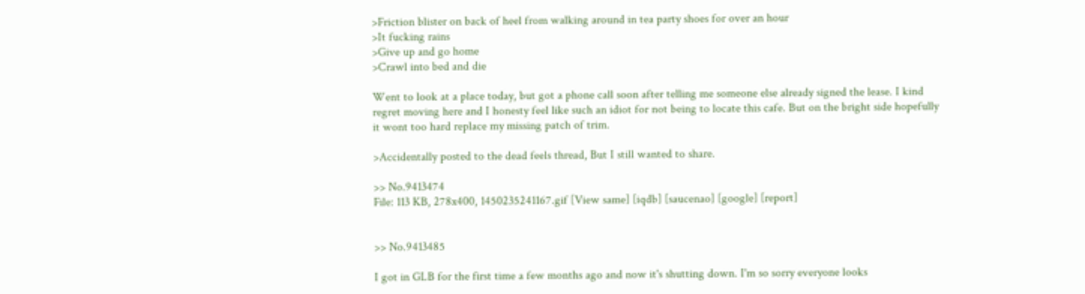>Friction blister on back of heel from walking around in tea party shoes for over an hour
>It fucking rains
>Give up and go home
>Crawl into bed and die

Went to look at a place today, but got a phone call soon after telling me someone else already signed the lease. I kind regret moving here and I honesty feel like such an idiot for not being to locate this cafe. But on the bright side hopefully it wont too hard replace my missing patch of trim.

>Accidentally posted to the dead feels thread, But I still wanted to share.

>> No.9413474
File: 113 KB, 278x400, 1450235241167.gif [View same] [iqdb] [saucenao] [google] [report]


>> No.9413485

I got in GLB for the first time a few months ago and now it's shutting down. I'm so sorry everyone looks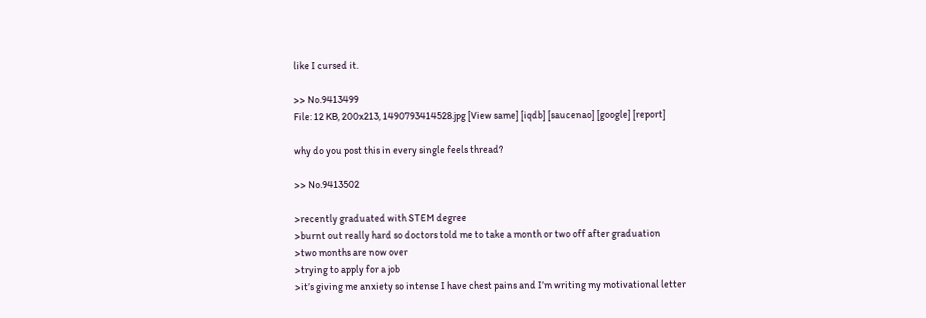like I cursed it.

>> No.9413499
File: 12 KB, 200x213, 1490793414528.jpg [View same] [iqdb] [saucenao] [google] [report]

why do you post this in every single feels thread?

>> No.9413502

>recently graduated with STEM degree
>burnt out really hard so doctors told me to take a month or two off after graduation
>two months are now over
>trying to apply for a job
>it’s giving me anxiety so intense I have chest pains and I’m writing my motivational letter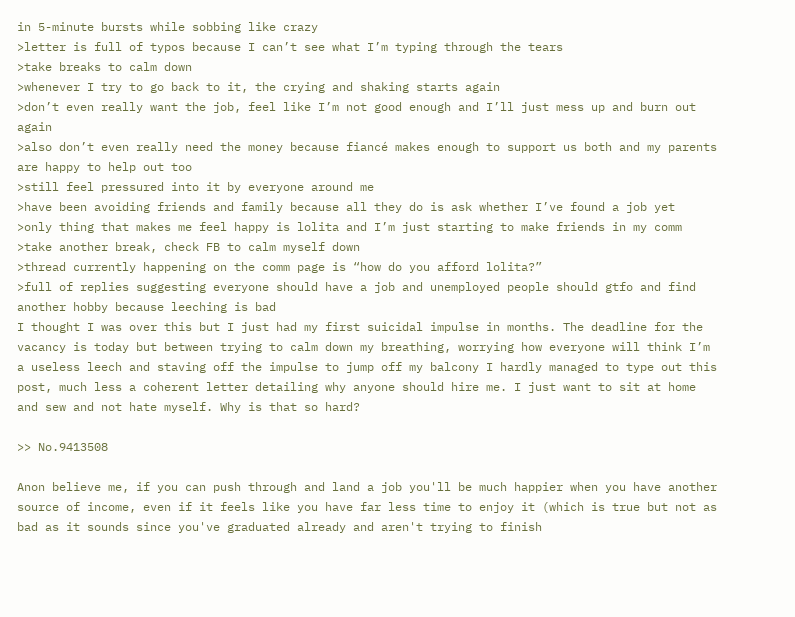in 5-minute bursts while sobbing like crazy
>letter is full of typos because I can’t see what I’m typing through the tears
>take breaks to calm down
>whenever I try to go back to it, the crying and shaking starts again
>don’t even really want the job, feel like I’m not good enough and I’ll just mess up and burn out again
>also don’t even really need the money because fiancé makes enough to support us both and my parents are happy to help out too
>still feel pressured into it by everyone around me
>have been avoiding friends and family because all they do is ask whether I’ve found a job yet
>only thing that makes me feel happy is lolita and I’m just starting to make friends in my comm
>take another break, check FB to calm myself down
>thread currently happening on the comm page is “how do you afford lolita?”
>full of replies suggesting everyone should have a job and unemployed people should gtfo and find another hobby because leeching is bad
I thought I was over this but I just had my first suicidal impulse in months. The deadline for the vacancy is today but between trying to calm down my breathing, worrying how everyone will think I’m a useless leech and staving off the impulse to jump off my balcony I hardly managed to type out this post, much less a coherent letter detailing why anyone should hire me. I just want to sit at home and sew and not hate myself. Why is that so hard?

>> No.9413508

Anon believe me, if you can push through and land a job you'll be much happier when you have another source of income, even if it feels like you have far less time to enjoy it (which is true but not as bad as it sounds since you've graduated already and aren't trying to finish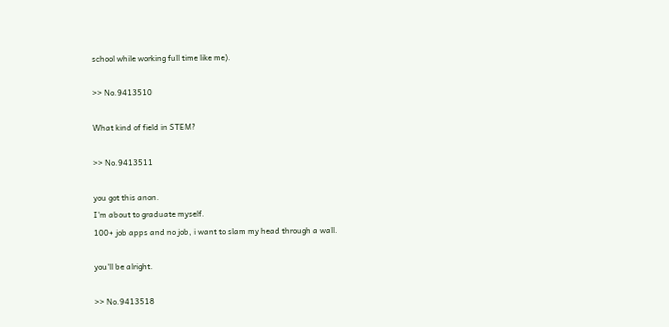school while working full time like me).

>> No.9413510

What kind of field in STEM?

>> No.9413511

you got this anon.
I'm about to graduate myself.
100+ job apps and no job, i want to slam my head through a wall.

you'll be alright.

>> No.9413518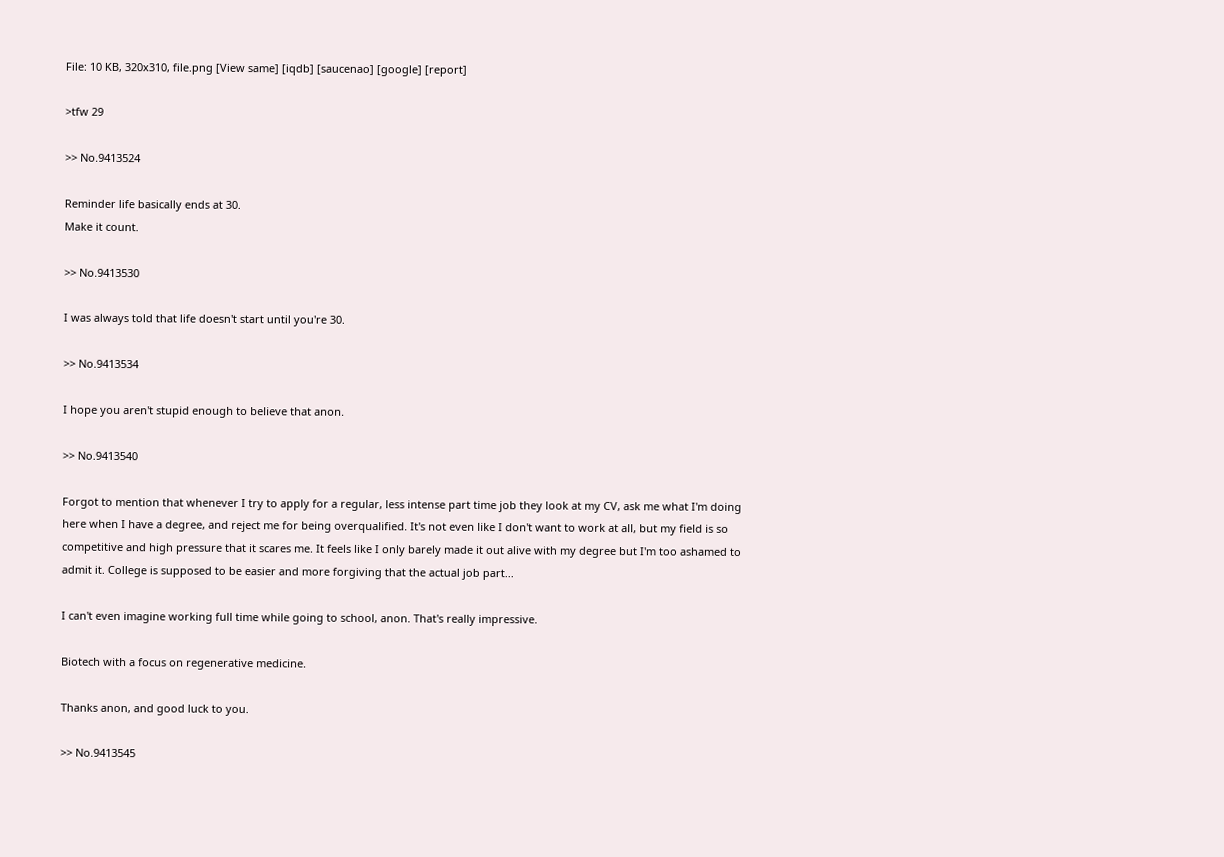File: 10 KB, 320x310, file.png [View same] [iqdb] [saucenao] [google] [report]

>tfw 29

>> No.9413524

Reminder life basically ends at 30.
Make it count.

>> No.9413530

I was always told that life doesn't start until you're 30.

>> No.9413534

I hope you aren't stupid enough to believe that anon.

>> No.9413540

Forgot to mention that whenever I try to apply for a regular, less intense part time job they look at my CV, ask me what I'm doing here when I have a degree, and reject me for being overqualified. It's not even like I don't want to work at all, but my field is so competitive and high pressure that it scares me. It feels like I only barely made it out alive with my degree but I'm too ashamed to admit it. College is supposed to be easier and more forgiving that the actual job part...

I can't even imagine working full time while going to school, anon. That's really impressive.

Biotech with a focus on regenerative medicine.

Thanks anon, and good luck to you.

>> No.9413545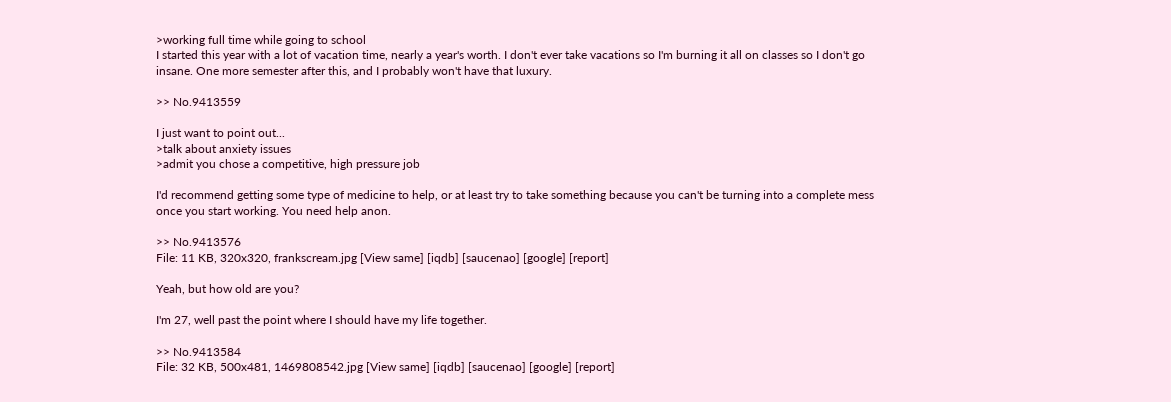>working full time while going to school
I started this year with a lot of vacation time, nearly a year's worth. I don't ever take vacations so I'm burning it all on classes so I don't go insane. One more semester after this, and I probably won't have that luxury.

>> No.9413559

I just want to point out...
>talk about anxiety issues
>admit you chose a competitive, high pressure job

I'd recommend getting some type of medicine to help, or at least try to take something because you can't be turning into a complete mess once you start working. You need help anon.

>> No.9413576
File: 11 KB, 320x320, frankscream.jpg [View same] [iqdb] [saucenao] [google] [report]

Yeah, but how old are you?

I'm 27, well past the point where I should have my life together.

>> No.9413584
File: 32 KB, 500x481, 1469808542.jpg [View same] [iqdb] [saucenao] [google] [report]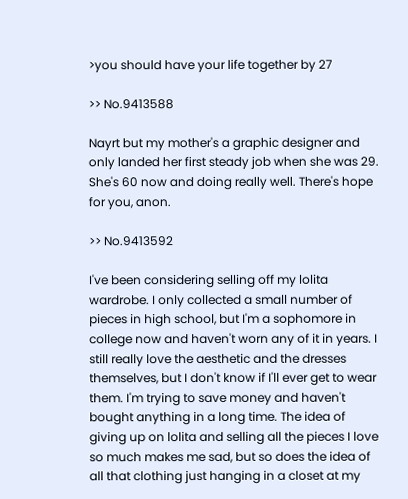>you should have your life together by 27

>> No.9413588

Nayrt but my mother's a graphic designer and only landed her first steady job when she was 29. She's 60 now and doing really well. There's hope for you, anon.

>> No.9413592

I've been considering selling off my lolita wardrobe. I only collected a small number of pieces in high school, but I'm a sophomore in college now and haven't worn any of it in years. I still really love the aesthetic and the dresses themselves, but I don't know if I'll ever get to wear them. I'm trying to save money and haven't bought anything in a long time. The idea of giving up on lolita and selling all the pieces I love so much makes me sad, but so does the idea of all that clothing just hanging in a closet at my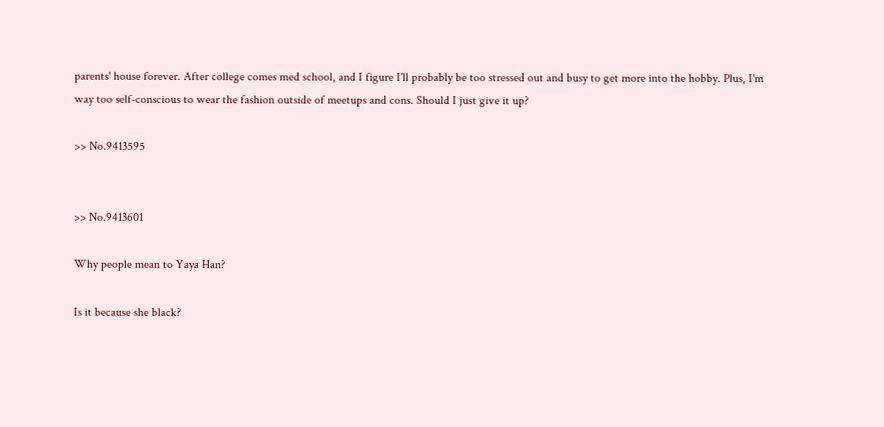parents' house forever. After college comes med school, and I figure I'll probably be too stressed out and busy to get more into the hobby. Plus, I'm way too self-conscious to wear the fashion outside of meetups and cons. Should I just give it up?

>> No.9413595


>> No.9413601

Why people mean to Yaya Han?

Is it because she black?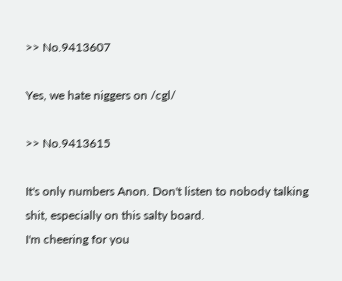>> No.9413607

Yes, we hate niggers on /cgl/

>> No.9413615

It's only numbers Anon. Don't listen to nobody talking shit, especially on this salty board.
I'm cheering for you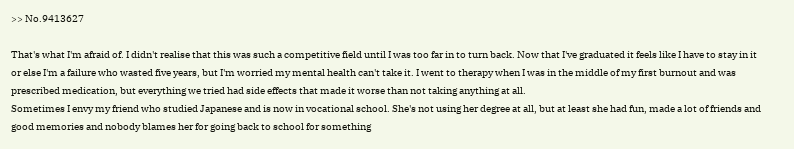>> No.9413627

That's what I'm afraid of. I didn't realise that this was such a competitive field until I was too far in to turn back. Now that I've graduated it feels like I have to stay in it or else I'm a failure who wasted five years, but I'm worried my mental health can't take it. I went to therapy when I was in the middle of my first burnout and was prescribed medication, but everything we tried had side effects that made it worse than not taking anything at all.
Sometimes I envy my friend who studied Japanese and is now in vocational school. She's not using her degree at all, but at least she had fun, made a lot of friends and good memories and nobody blames her for going back to school for something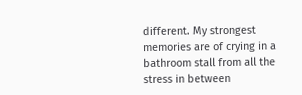different. My strongest memories are of crying in a bathroom stall from all the stress in between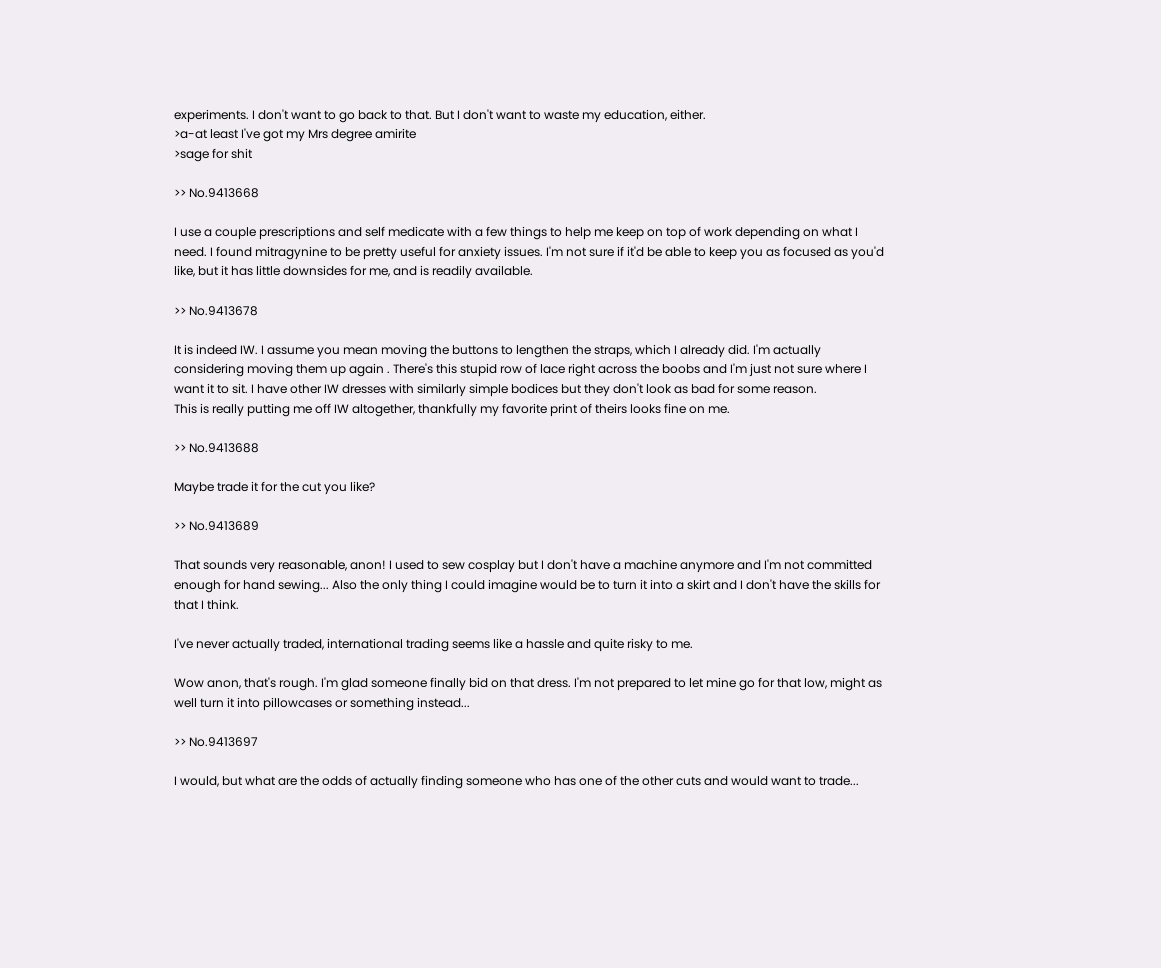experiments. I don't want to go back to that. But I don't want to waste my education, either.
>a-at least I've got my Mrs degree amirite
>sage for shit

>> No.9413668

I use a couple prescriptions and self medicate with a few things to help me keep on top of work depending on what I need. I found mitragynine to be pretty useful for anxiety issues. I'm not sure if it'd be able to keep you as focused as you'd like, but it has little downsides for me, and is readily available.

>> No.9413678

It is indeed IW. I assume you mean moving the buttons to lengthen the straps, which I already did. I'm actually considering moving them up again . There's this stupid row of lace right across the boobs and I'm just not sure where I want it to sit. I have other IW dresses with similarly simple bodices but they don't look as bad for some reason.
This is really putting me off IW altogether, thankfully my favorite print of theirs looks fine on me.

>> No.9413688

Maybe trade it for the cut you like?

>> No.9413689

That sounds very reasonable, anon! I used to sew cosplay but I don't have a machine anymore and I'm not committed enough for hand sewing... Also the only thing I could imagine would be to turn it into a skirt and I don't have the skills for that I think.

I've never actually traded, international trading seems like a hassle and quite risky to me.

Wow anon, that's rough. I'm glad someone finally bid on that dress. I'm not prepared to let mine go for that low, might as well turn it into pillowcases or something instead...

>> No.9413697

I would, but what are the odds of actually finding someone who has one of the other cuts and would want to trade...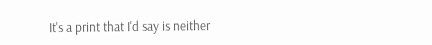It's a print that I'd say is neither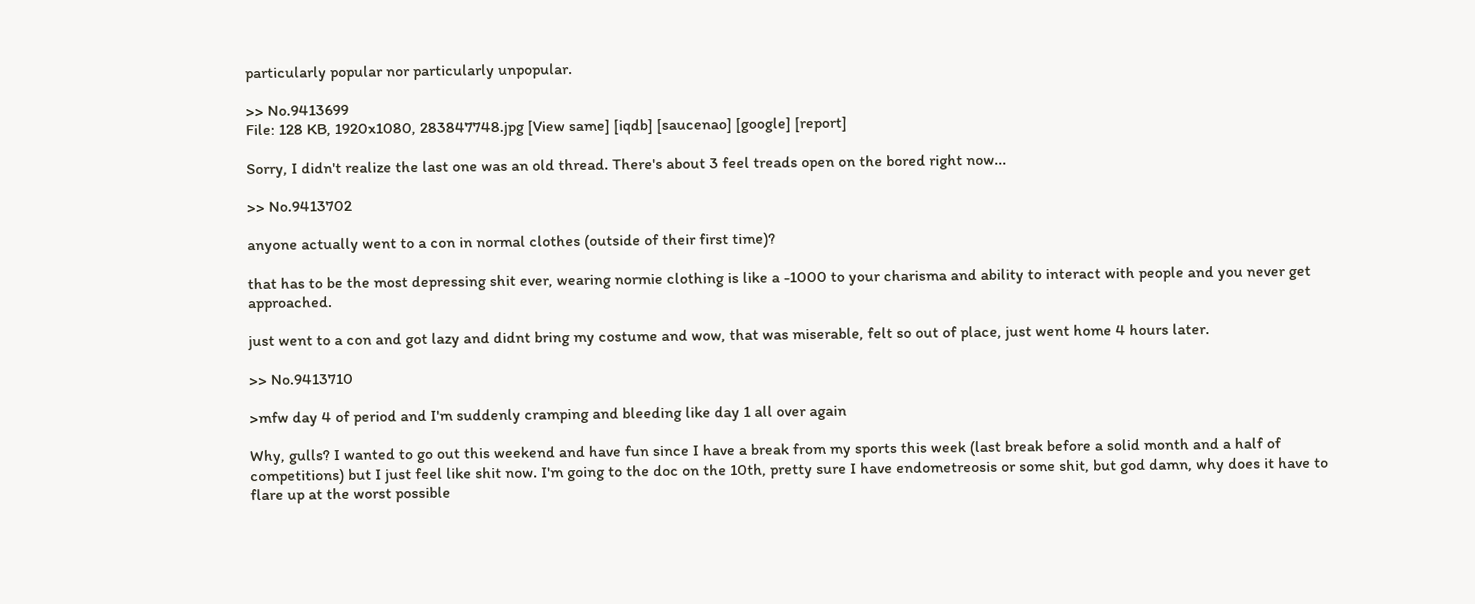particularly popular nor particularly unpopular.

>> No.9413699
File: 128 KB, 1920x1080, 283847748.jpg [View same] [iqdb] [saucenao] [google] [report]

Sorry, I didn't realize the last one was an old thread. There's about 3 feel treads open on the bored right now...

>> No.9413702

anyone actually went to a con in normal clothes (outside of their first time)?

that has to be the most depressing shit ever, wearing normie clothing is like a -1000 to your charisma and ability to interact with people and you never get approached.

just went to a con and got lazy and didnt bring my costume and wow, that was miserable, felt so out of place, just went home 4 hours later.

>> No.9413710

>mfw day 4 of period and I'm suddenly cramping and bleeding like day 1 all over again

Why, gulls? I wanted to go out this weekend and have fun since I have a break from my sports this week (last break before a solid month and a half of competitions) but I just feel like shit now. I'm going to the doc on the 10th, pretty sure I have endometreosis or some shit, but god damn, why does it have to flare up at the worst possible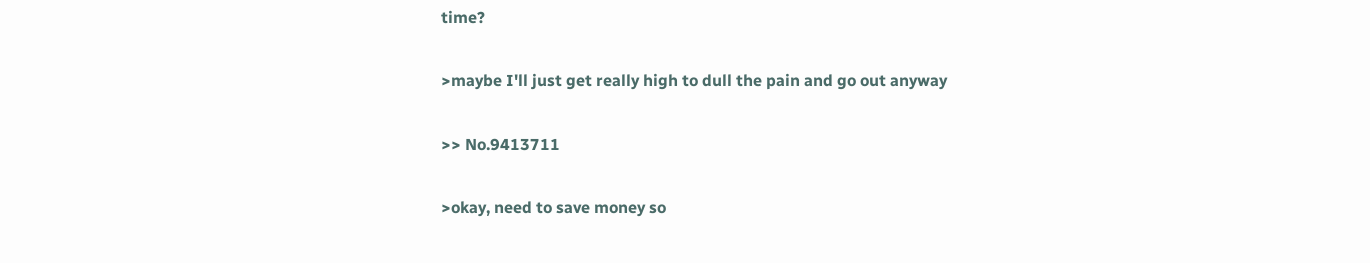time?

>maybe I'll just get really high to dull the pain and go out anyway

>> No.9413711

>okay, need to save money so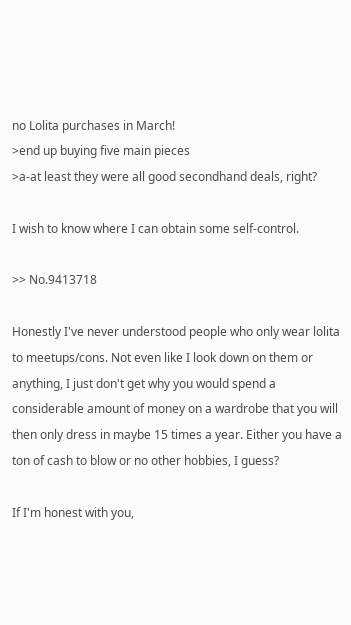no Lolita purchases in March!
>end up buying five main pieces
>a-at least they were all good secondhand deals, right?

I wish to know where I can obtain some self-control.

>> No.9413718

Honestly I've never understood people who only wear lolita to meetups/cons. Not even like I look down on them or anything, I just don't get why you would spend a considerable amount of money on a wardrobe that you will then only dress in maybe 15 times a year. Either you have a ton of cash to blow or no other hobbies, I guess?

If I'm honest with you,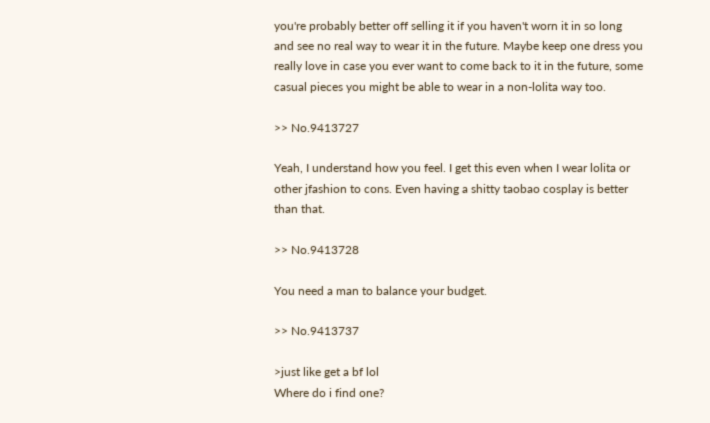you're probably better off selling it if you haven't worn it in so long and see no real way to wear it in the future. Maybe keep one dress you really love in case you ever want to come back to it in the future, some casual pieces you might be able to wear in a non-lolita way too.

>> No.9413727

Yeah, I understand how you feel. I get this even when I wear lolita or other jfashion to cons. Even having a shitty taobao cosplay is better than that.

>> No.9413728

You need a man to balance your budget.

>> No.9413737

>just like get a bf lol
Where do i find one?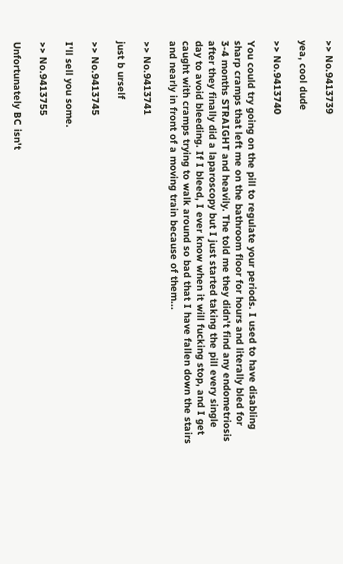>> No.9413739

yea, cool dude

>> No.9413740

You could try going on the pill to regulate your periods. I used to have disabling sharp cramps that left me on the bathroom floor for hours and literally bled for 3-4 months STRAIGHT and heavily. The told me they didn't find any endometriosis after they finally did a laparoscopy but I just started taking the pill every single day to avoid bleeding. If I bleed, I ever know when it will fucking stop, and I get caught with cramps trying to walk around so bad that I have fallen down the stairs and nearly in front of a moving train because of them...

>> No.9413741

just b urself

>> No.9413745

I'll sell you some.

>> No.9413755

Unfortunately BC isn't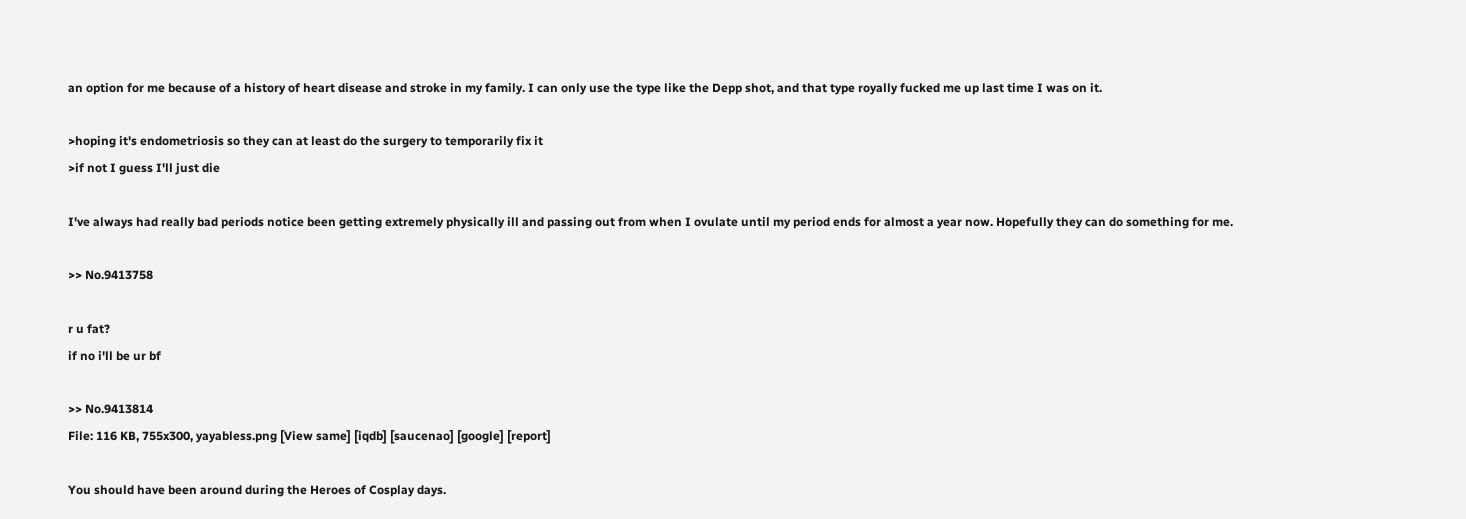an option for me because of a history of heart disease and stroke in my family. I can only use the type like the Depp shot, and that type royally fucked me up last time I was on it.

>hoping it's endometriosis so they can at least do the surgery to temporarily fix it
>if not I guess I'll just die

I've always had really bad periods notice been getting extremely physically ill and passing out from when I ovulate until my period ends for almost a year now. Hopefully they can do something for me.

>> No.9413758

r u fat?
if no i'll be ur bf

>> No.9413814
File: 116 KB, 755x300, yayabless.png [View same] [iqdb] [saucenao] [google] [report]

You should have been around during the Heroes of Cosplay days.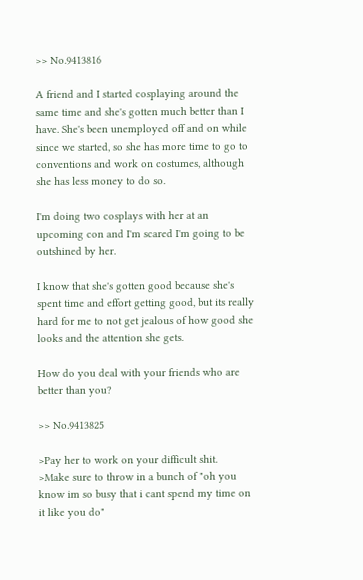>> No.9413816

A friend and I started cosplaying around the same time and she's gotten much better than I have. She's been unemployed off and on while since we started, so she has more time to go to conventions and work on costumes, although she has less money to do so.

I'm doing two cosplays with her at an upcoming con and I'm scared I'm going to be outshined by her.

I know that she's gotten good because she's spent time and effort getting good, but its really hard for me to not get jealous of how good she looks and the attention she gets.

How do you deal with your friends who are better than you?

>> No.9413825

>Pay her to work on your difficult shit.
>Make sure to throw in a bunch of "oh you know im so busy that i cant spend my time on it like you do"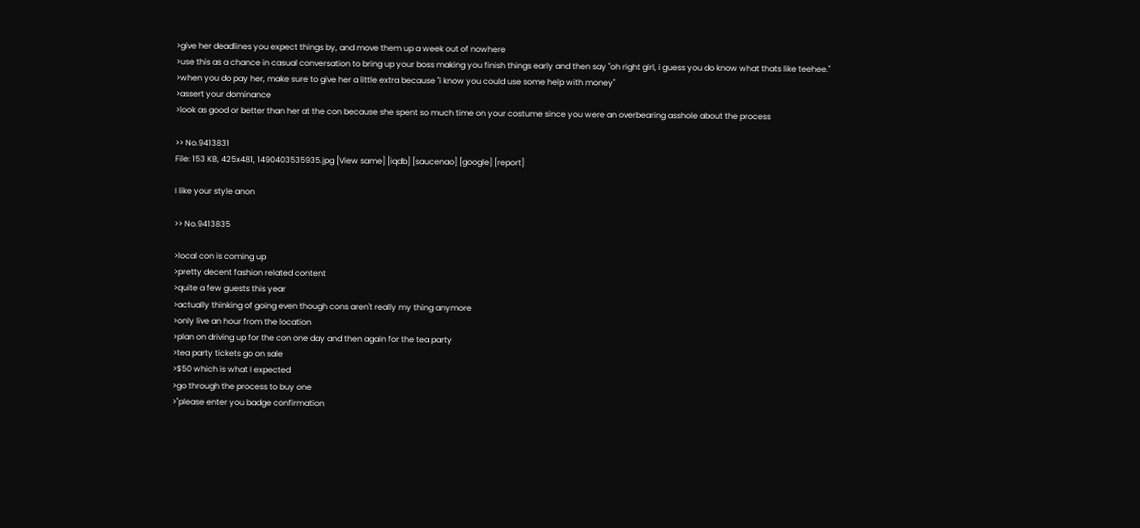>give her deadlines you expect things by, and move them up a week out of nowhere
>use this as a chance in casual conversation to bring up your boss making you finish things early and then say "oh right girl, i guess you do know what thats like teehee."
>when you do pay her, make sure to give her a little extra because "i know you could use some help with money"
>assert your dominance
>look as good or better than her at the con because she spent so much time on your costume since you were an overbearing asshole about the process

>> No.9413831
File: 153 KB, 425x481, 1490403535935.jpg [View same] [iqdb] [saucenao] [google] [report]

I like your style anon

>> No.9413835

>local con is coming up
>pretty decent fashion related content
>quite a few guests this year
>actually thinking of going even though cons aren't really my thing anymore
>only live an hour from the location
>plan on driving up for the con one day and then again for the tea party
>tea party tickets go on sale
>$50 which is what I expected
>go through the process to buy one
>"please enter you badge confirmation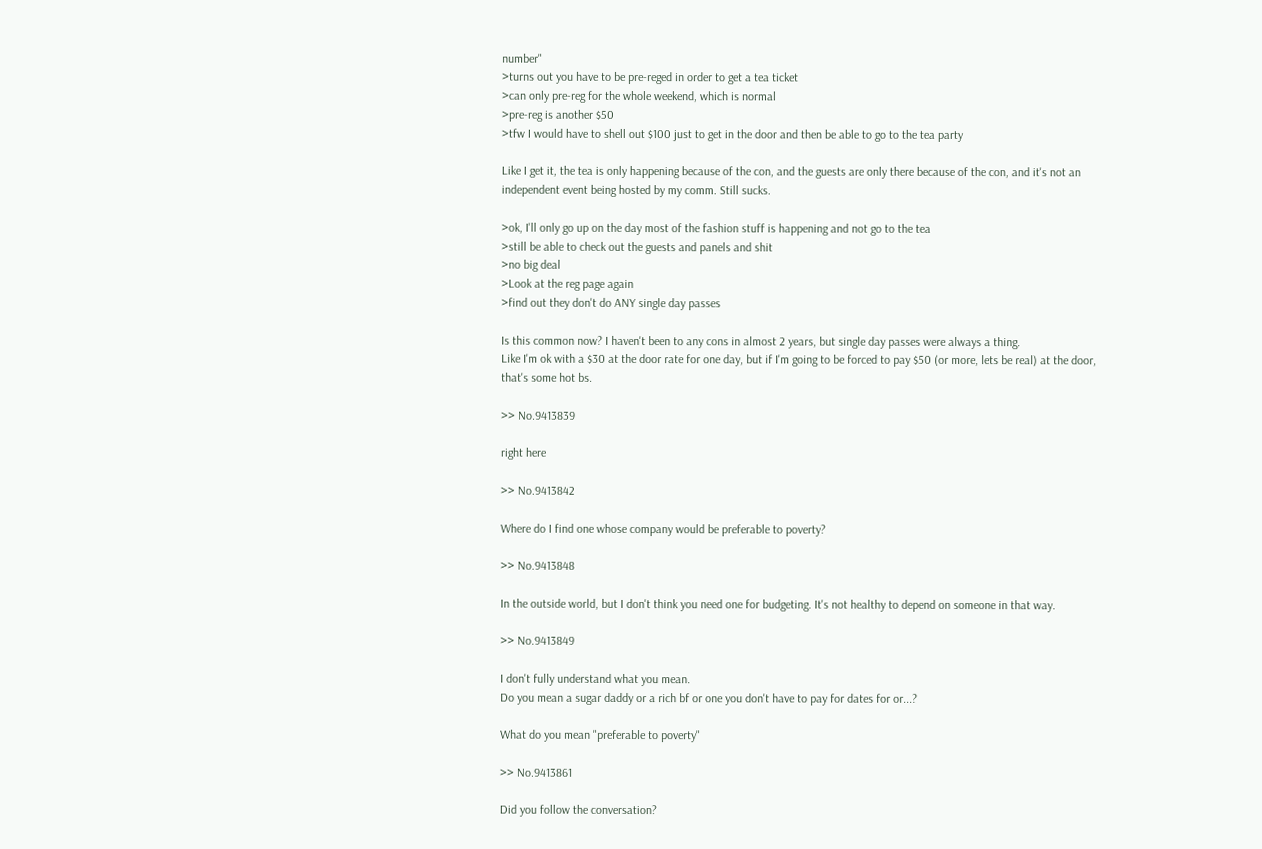number"
>turns out you have to be pre-reged in order to get a tea ticket
>can only pre-reg for the whole weekend, which is normal
>pre-reg is another $50
>tfw I would have to shell out $100 just to get in the door and then be able to go to the tea party

Like I get it, the tea is only happening because of the con, and the guests are only there because of the con, and it's not an independent event being hosted by my comm. Still sucks.

>ok, I'll only go up on the day most of the fashion stuff is happening and not go to the tea
>still be able to check out the guests and panels and shit
>no big deal
>Look at the reg page again
>find out they don't do ANY single day passes

Is this common now? I haven't been to any cons in almost 2 years, but single day passes were always a thing.
Like I'm ok with a $30 at the door rate for one day, but if I'm going to be forced to pay $50 (or more, lets be real) at the door, that's some hot bs.

>> No.9413839

right here

>> No.9413842

Where do I find one whose company would be preferable to poverty?

>> No.9413848

In the outside world, but I don't think you need one for budgeting. It's not healthy to depend on someone in that way.

>> No.9413849

I don't fully understand what you mean.
Do you mean a sugar daddy or a rich bf or one you don't have to pay for dates for or...?

What do you mean "preferable to poverty"

>> No.9413861

Did you follow the conversation?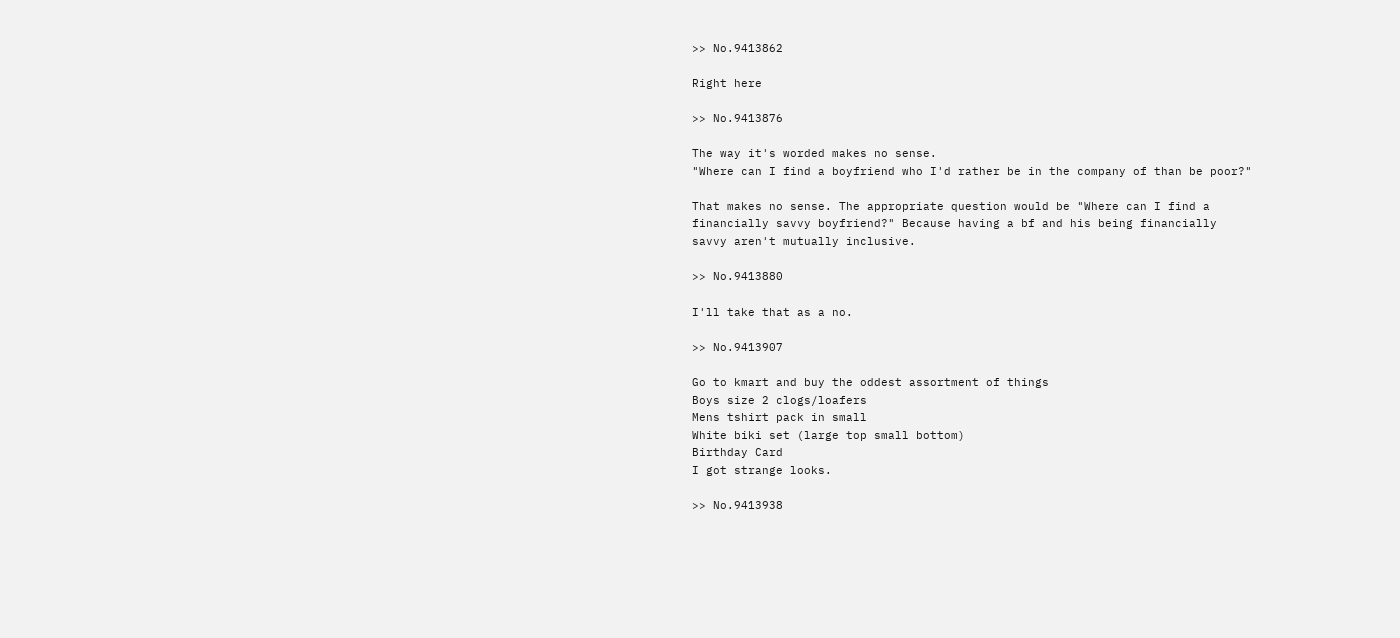>> No.9413862

Right here

>> No.9413876

The way it's worded makes no sense.
"Where can I find a boyfriend who I'd rather be in the company of than be poor?"

That makes no sense. The appropriate question would be "Where can I find a financially savvy boyfriend?" Because having a bf and his being financially savvy aren't mutually inclusive.

>> No.9413880

I'll take that as a no.

>> No.9413907

Go to kmart and buy the oddest assortment of things
Boys size 2 clogs/loafers
Mens tshirt pack in small
White biki set (large top small bottom)
Birthday Card
I got strange looks.

>> No.9413938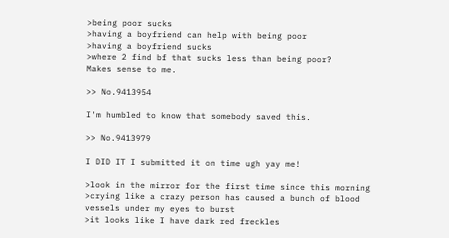>being poor sucks
>having a boyfriend can help with being poor
>having a boyfriend sucks
>where 2 find bf that sucks less than being poor?
Makes sense to me.

>> No.9413954

I'm humbled to know that somebody saved this.

>> No.9413979

I DID IT I submitted it on time ugh yay me!

>look in the mirror for the first time since this morning
>crying like a crazy person has caused a bunch of blood vessels under my eyes to burst
>it looks like I have dark red freckles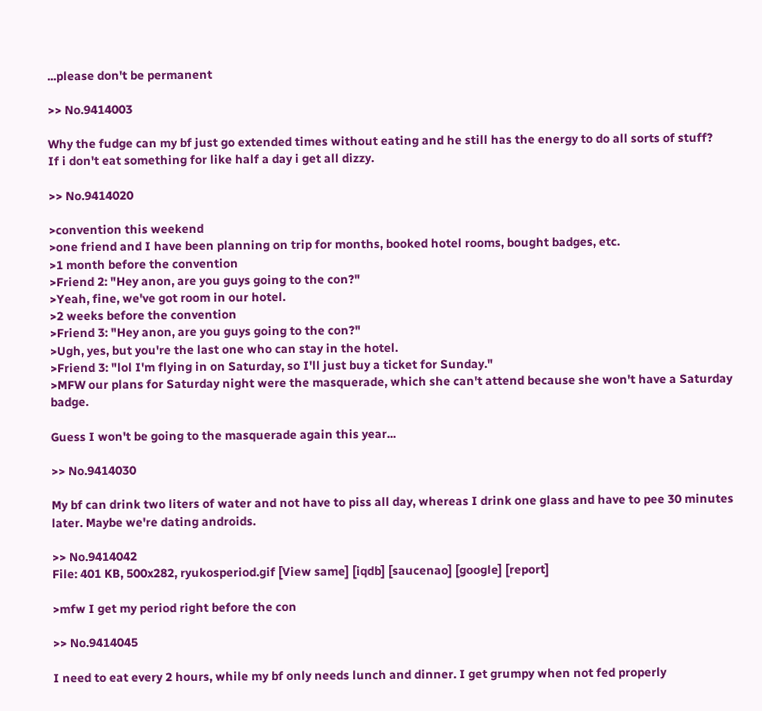...please don't be permanent

>> No.9414003

Why the fudge can my bf just go extended times without eating and he still has the energy to do all sorts of stuff?
If i don't eat something for like half a day i get all dizzy.

>> No.9414020

>convention this weekend
>one friend and I have been planning on trip for months, booked hotel rooms, bought badges, etc.
>1 month before the convention
>Friend 2: "Hey anon, are you guys going to the con?"
>Yeah, fine, we've got room in our hotel.
>2 weeks before the convention
>Friend 3: "Hey anon, are you guys going to the con?"
>Ugh, yes, but you're the last one who can stay in the hotel.
>Friend 3: "lol I'm flying in on Saturday, so I'll just buy a ticket for Sunday."
>MFW our plans for Saturday night were the masquerade, which she can't attend because she won't have a Saturday badge.

Guess I won't be going to the masquerade again this year...

>> No.9414030

My bf can drink two liters of water and not have to piss all day, whereas I drink one glass and have to pee 30 minutes later. Maybe we're dating androids.

>> No.9414042
File: 401 KB, 500x282, ryukosperiod.gif [View same] [iqdb] [saucenao] [google] [report]

>mfw I get my period right before the con

>> No.9414045

I need to eat every 2 hours, while my bf only needs lunch and dinner. I get grumpy when not fed properly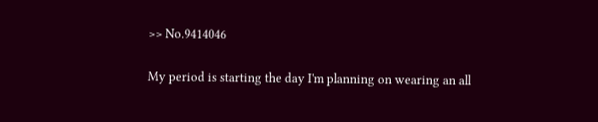>> No.9414046

My period is starting the day I'm planning on wearing an all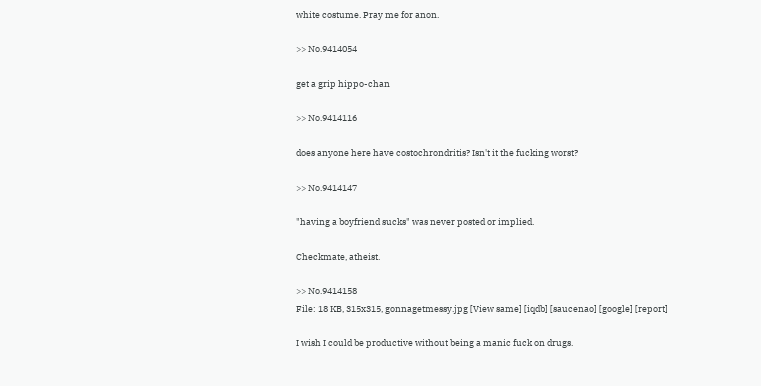white costume. Pray me for anon.

>> No.9414054

get a grip hippo-chan

>> No.9414116

does anyone here have costochrondritis? Isn't it the fucking worst?

>> No.9414147

"having a boyfriend sucks" was never posted or implied.

Checkmate, atheist.

>> No.9414158
File: 18 KB, 315x315, gonnagetmessy.jpg [View same] [iqdb] [saucenao] [google] [report]

I wish I could be productive without being a manic fuck on drugs.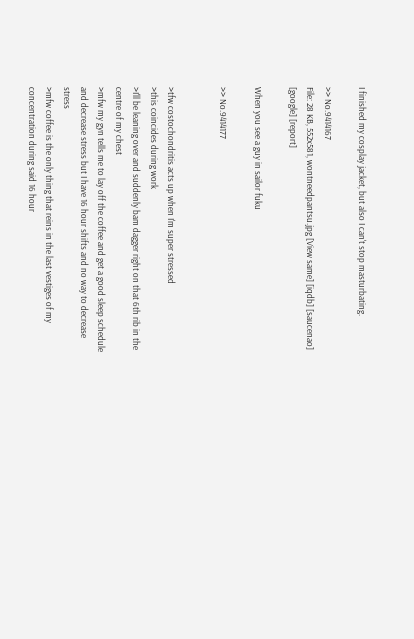I finished my cosplay jacket, but also I can't stop masturbating.

>> No.9414167
File: 28 KB, 552x581, wontneedpantsu.jpg [View same] [iqdb] [saucenao] [google] [report]

When you see a guy in sailor fuku

>> No.9414177


>tfw costochondritis acts up when I'm super stressed
>this coincides during work
>I'll be leaning over and suddenly bam dagger right on that 6th rib in the centre of my chest
>mfw my gyn tells me to lay off the coffee and get a good sleep schedule and decrease stress but I have 16 hour shifts and no way to decrease stress
>mfw coffee is the only thing that reins in the last vestiges of my concentration during said 16 hour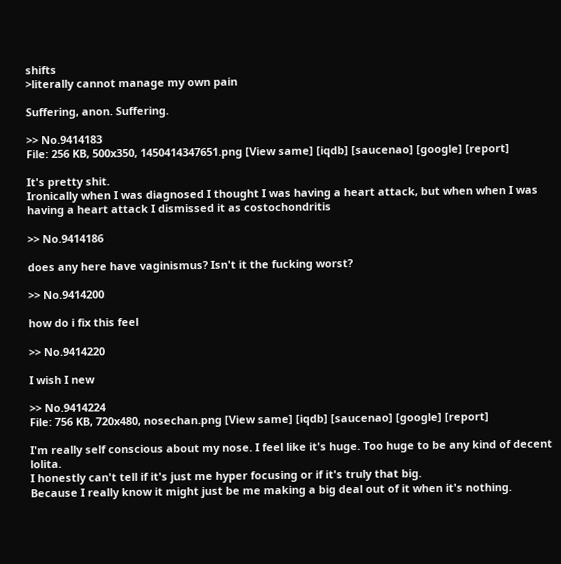shifts
>literally cannot manage my own pain

Suffering, anon. Suffering.

>> No.9414183
File: 256 KB, 500x350, 1450414347651.png [View same] [iqdb] [saucenao] [google] [report]

It's pretty shit.
Ironically when I was diagnosed I thought I was having a heart attack, but when when I was having a heart attack I dismissed it as costochondritis

>> No.9414186

does any here have vaginismus? Isn't it the fucking worst?

>> No.9414200

how do i fix this feel

>> No.9414220

I wish I new

>> No.9414224
File: 756 KB, 720x480, nosechan.png [View same] [iqdb] [saucenao] [google] [report]

I'm really self conscious about my nose. I feel like it's huge. Too huge to be any kind of decent lolita.
I honestly can't tell if it's just me hyper focusing or if it's truly that big.
Because I really know it might just be me making a big deal out of it when it's nothing.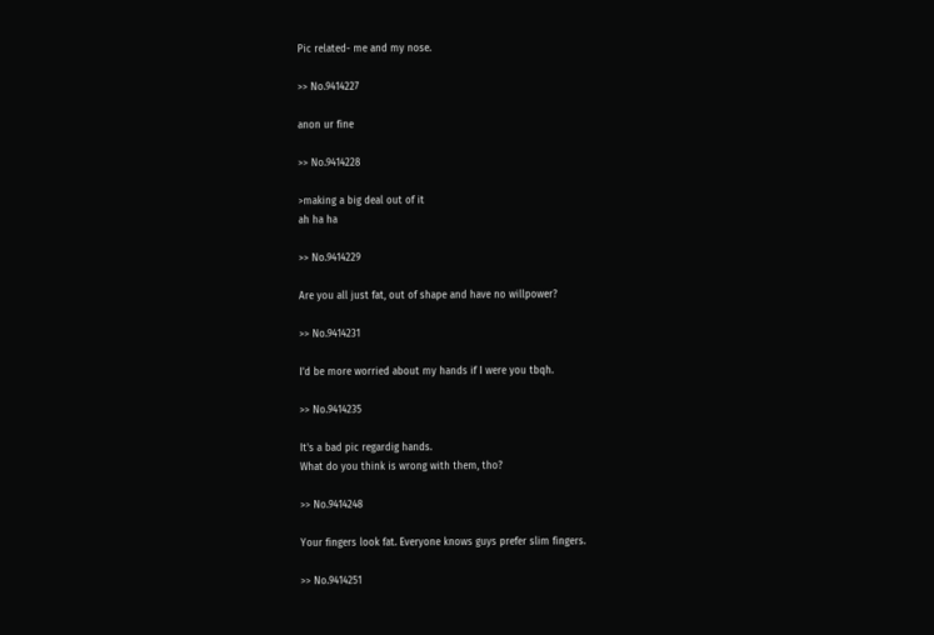Pic related- me and my nose.

>> No.9414227

anon ur fine

>> No.9414228

>making a big deal out of it
ah ha ha

>> No.9414229

Are you all just fat, out of shape and have no willpower?

>> No.9414231

I'd be more worried about my hands if I were you tbqh.

>> No.9414235

It's a bad pic regardig hands.
What do you think is wrong with them, tho?

>> No.9414248

Your fingers look fat. Everyone knows guys prefer slim fingers.

>> No.9414251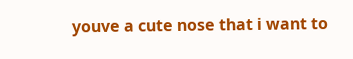youve a cute nose that i want to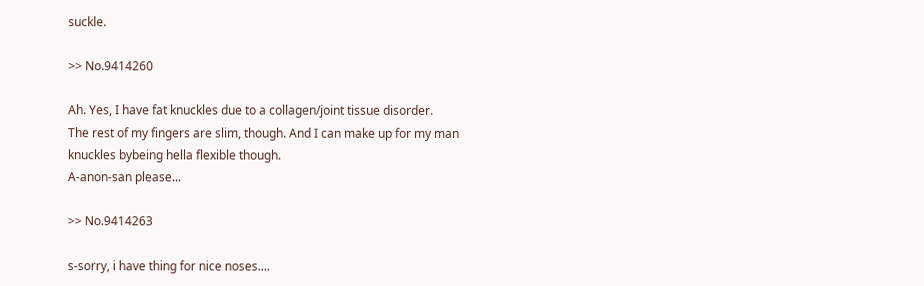suckle.

>> No.9414260

Ah. Yes, I have fat knuckles due to a collagen/joint tissue disorder.
The rest of my fingers are slim, though. And I can make up for my man knuckles bybeing hella flexible though.
A-anon-san please...

>> No.9414263

s-sorry, i have thing for nice noses....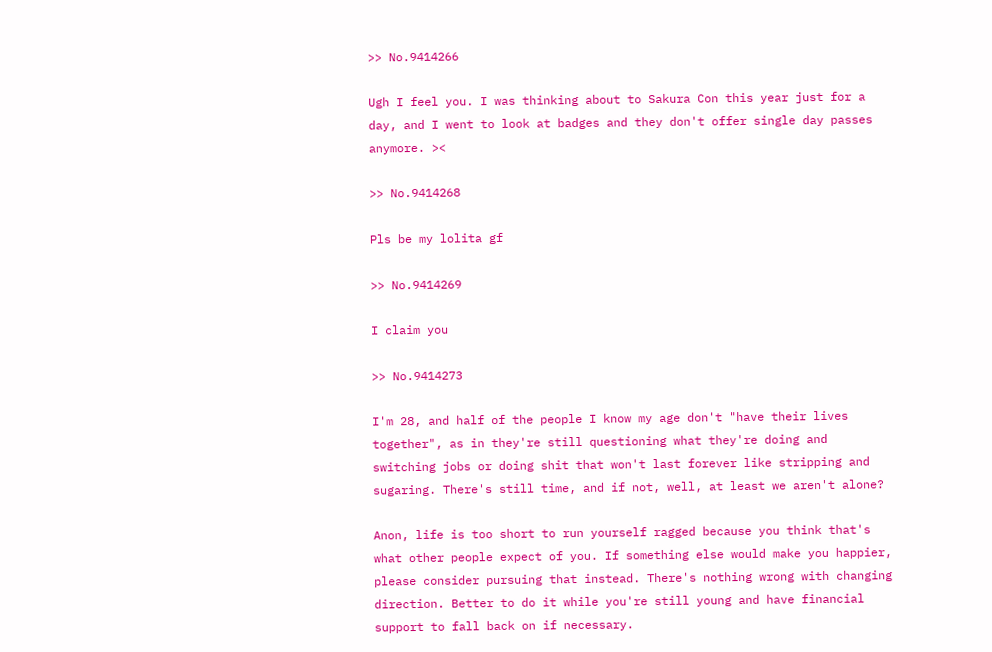>> No.9414266

Ugh I feel you. I was thinking about to Sakura Con this year just for a day, and I went to look at badges and they don't offer single day passes anymore. ><

>> No.9414268

Pls be my lolita gf

>> No.9414269

I claim you

>> No.9414273

I'm 28, and half of the people I know my age don't "have their lives together", as in they're still questioning what they're doing and switching jobs or doing shit that won't last forever like stripping and sugaring. There's still time, and if not, well, at least we aren't alone?

Anon, life is too short to run yourself ragged because you think that's what other people expect of you. If something else would make you happier, please consider pursuing that instead. There's nothing wrong with changing direction. Better to do it while you're still young and have financial support to fall back on if necessary.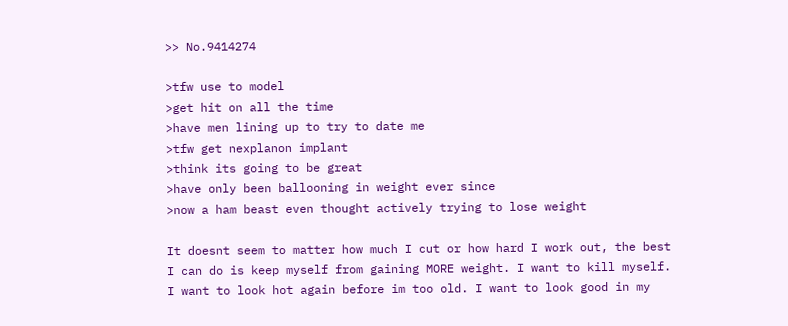>> No.9414274

>tfw use to model
>get hit on all the time
>have men lining up to try to date me
>tfw get nexplanon implant
>think its going to be great
>have only been ballooning in weight ever since
>now a ham beast even thought actively trying to lose weight

It doesnt seem to matter how much I cut or how hard I work out, the best I can do is keep myself from gaining MORE weight. I want to kill myself. I want to look hot again before im too old. I want to look good in my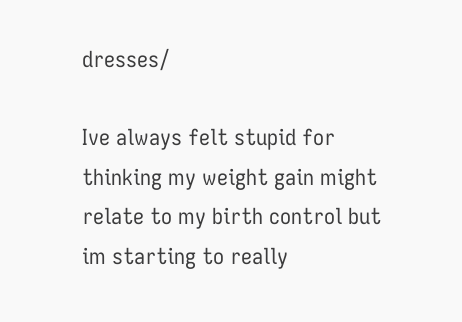dresses/

Ive always felt stupid for thinking my weight gain might relate to my birth control but im starting to really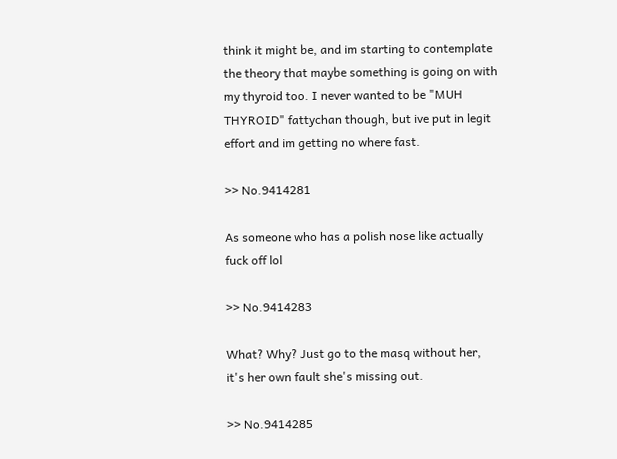think it might be, and im starting to contemplate the theory that maybe something is going on with my thyroid too. I never wanted to be "MUH THYROID" fattychan though, but ive put in legit effort and im getting no where fast.

>> No.9414281

As someone who has a polish nose like actually fuck off lol

>> No.9414283

What? Why? Just go to the masq without her, it's her own fault she's missing out.

>> No.9414285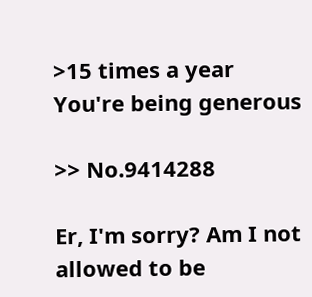>15 times a year
You're being generous

>> No.9414288

Er, I'm sorry? Am I not allowed to be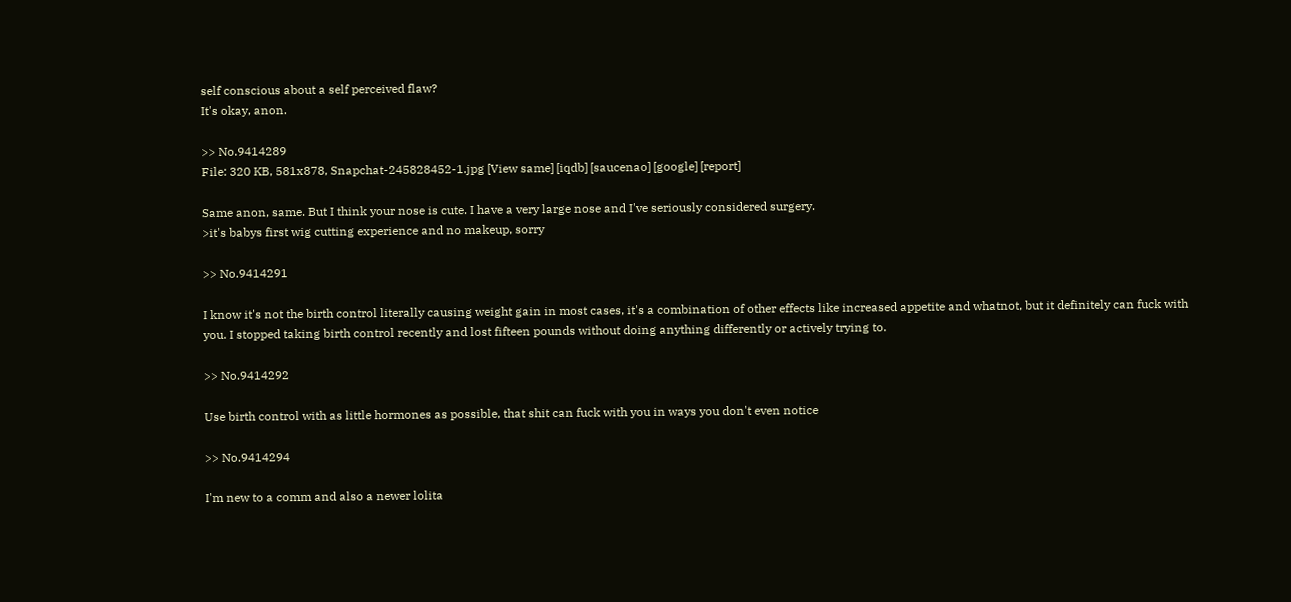self conscious about a self perceived flaw?
It's okay, anon.

>> No.9414289
File: 320 KB, 581x878, Snapchat-245828452-1.jpg [View same] [iqdb] [saucenao] [google] [report]

Same anon, same. But I think your nose is cute. I have a very large nose and I've seriously considered surgery.
>it's babys first wig cutting experience and no makeup, sorry

>> No.9414291

I know it's not the birth control literally causing weight gain in most cases, it's a combination of other effects like increased appetite and whatnot, but it definitely can fuck with you. I stopped taking birth control recently and lost fifteen pounds without doing anything differently or actively trying to.

>> No.9414292

Use birth control with as little hormones as possible, that shit can fuck with you in ways you don't even notice

>> No.9414294

I'm new to a comm and also a newer lolita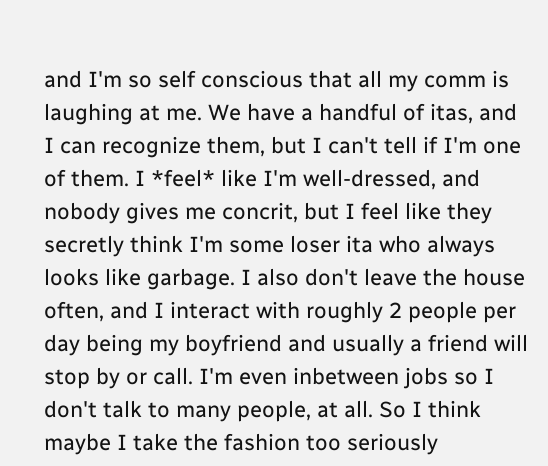and I'm so self conscious that all my comm is laughing at me. We have a handful of itas, and I can recognize them, but I can't tell if I'm one of them. I *feel* like I'm well-dressed, and nobody gives me concrit, but I feel like they secretly think I'm some loser ita who always looks like garbage. I also don't leave the house often, and I interact with roughly 2 people per day being my boyfriend and usually a friend will stop by or call. I'm even inbetween jobs so I don't talk to many people, at all. So I think maybe I take the fashion too seriously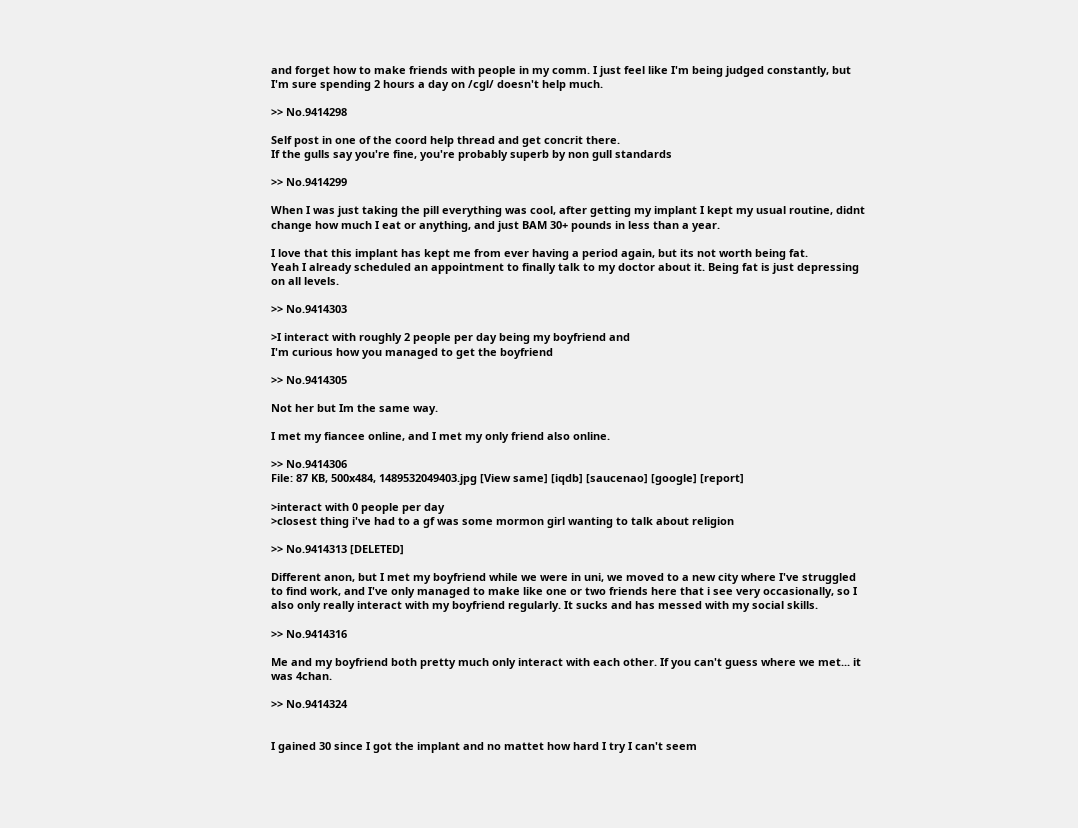and forget how to make friends with people in my comm. I just feel like I'm being judged constantly, but I'm sure spending 2 hours a day on /cgl/ doesn't help much.

>> No.9414298

Self post in one of the coord help thread and get concrit there.
If the gulls say you're fine, you're probably superb by non gull standards

>> No.9414299

When I was just taking the pill everything was cool, after getting my implant I kept my usual routine, didnt change how much I eat or anything, and just BAM 30+ pounds in less than a year.

I love that this implant has kept me from ever having a period again, but its not worth being fat.
Yeah I already scheduled an appointment to finally talk to my doctor about it. Being fat is just depressing on all levels.

>> No.9414303

>I interact with roughly 2 people per day being my boyfriend and
I'm curious how you managed to get the boyfriend

>> No.9414305

Not her but Im the same way.

I met my fiancee online, and I met my only friend also online.

>> No.9414306
File: 87 KB, 500x484, 1489532049403.jpg [View same] [iqdb] [saucenao] [google] [report]

>interact with 0 people per day
>closest thing i've had to a gf was some mormon girl wanting to talk about religion

>> No.9414313 [DELETED]

Different anon, but I met my boyfriend while we were in uni, we moved to a new city where I've struggled to find work, and I've only managed to make like one or two friends here that i see very occasionally, so I also only really interact with my boyfriend regularly. It sucks and has messed with my social skills.

>> No.9414316

Me and my boyfriend both pretty much only interact with each other. If you can't guess where we met... it was 4chan.

>> No.9414324


I gained 30 since I got the implant and no mattet how hard I try I can't seem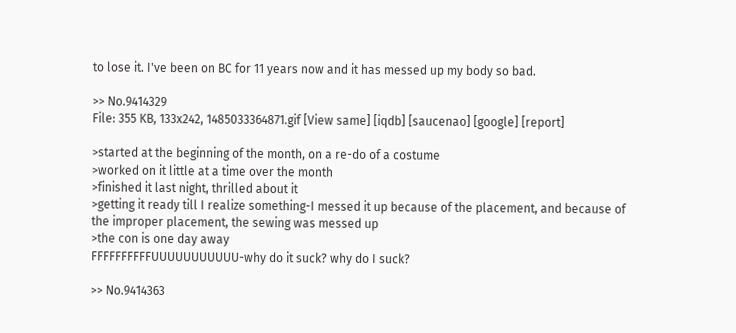to lose it. I've been on BC for 11 years now and it has messed up my body so bad.

>> No.9414329
File: 355 KB, 133x242, 1485033364871.gif [View same] [iqdb] [saucenao] [google] [report]

>started at the beginning of the month, on a re-do of a costume
>worked on it little at a time over the month
>finished it last night, thrilled about it
>getting it ready till I realize something-I messed it up because of the placement, and because of the improper placement, the sewing was messed up
>the con is one day away
FFFFFFFFFFUUUUUUUUUUU-why do it suck? why do I suck?

>> No.9414363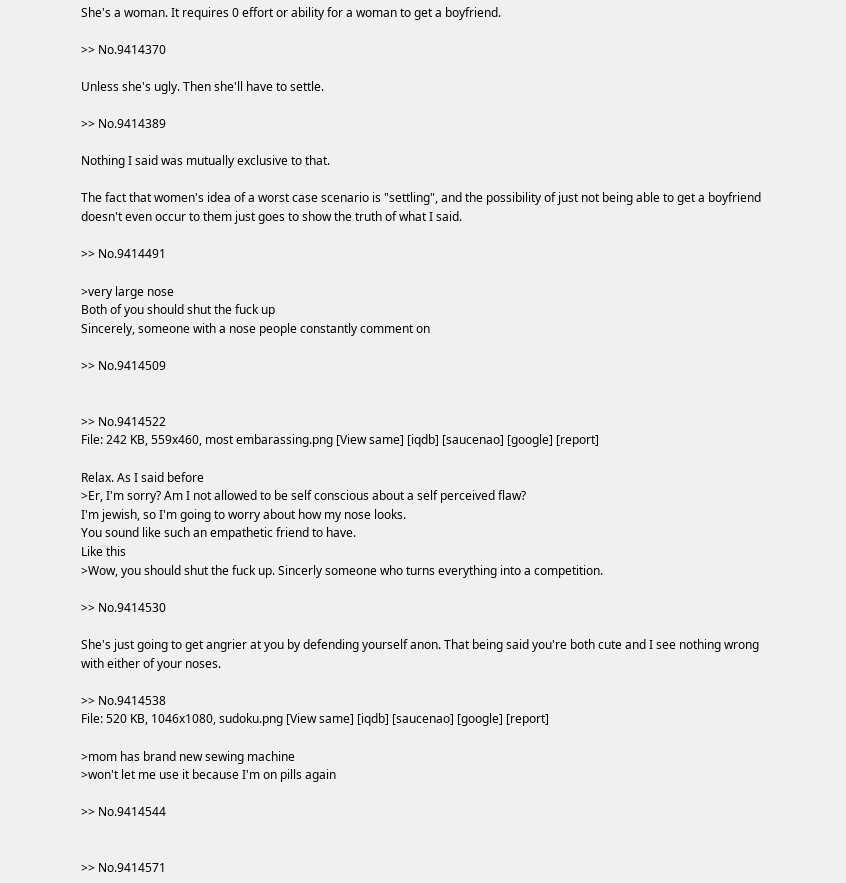She's a woman. It requires 0 effort or ability for a woman to get a boyfriend.

>> No.9414370

Unless she's ugly. Then she'll have to settle.

>> No.9414389

Nothing I said was mutually exclusive to that.

The fact that women's idea of a worst case scenario is "settling", and the possibility of just not being able to get a boyfriend doesn't even occur to them just goes to show the truth of what I said.

>> No.9414491

>very large nose
Both of you should shut the fuck up
Sincerely, someone with a nose people constantly comment on

>> No.9414509


>> No.9414522
File: 242 KB, 559x460, most embarassing.png [View same] [iqdb] [saucenao] [google] [report]

Relax. As I said before
>Er, I'm sorry? Am I not allowed to be self conscious about a self perceived flaw?
I'm jewish, so I'm going to worry about how my nose looks.
You sound like such an empathetic friend to have.
Like this
>Wow, you should shut the fuck up. Sincerly someone who turns everything into a competition.

>> No.9414530

She's just going to get angrier at you by defending yourself anon. That being said you're both cute and I see nothing wrong with either of your noses.

>> No.9414538
File: 520 KB, 1046x1080, sudoku.png [View same] [iqdb] [saucenao] [google] [report]

>mom has brand new sewing machine
>won't let me use it because I'm on pills again

>> No.9414544


>> No.9414571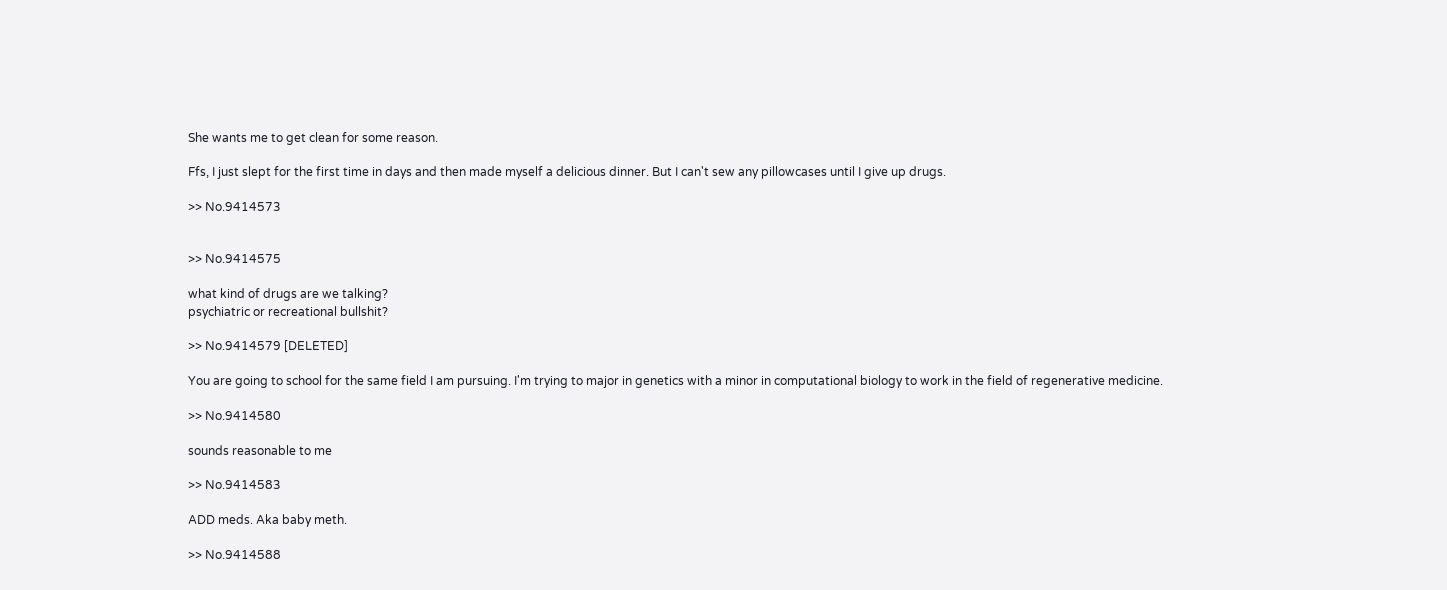She wants me to get clean for some reason.

Ffs, I just slept for the first time in days and then made myself a delicious dinner. But I can't sew any pillowcases until I give up drugs.

>> No.9414573


>> No.9414575

what kind of drugs are we talking?
psychiatric or recreational bullshit?

>> No.9414579 [DELETED]

You are going to school for the same field I am pursuing. I'm trying to major in genetics with a minor in computational biology to work in the field of regenerative medicine.

>> No.9414580

sounds reasonable to me

>> No.9414583

ADD meds. Aka baby meth.

>> No.9414588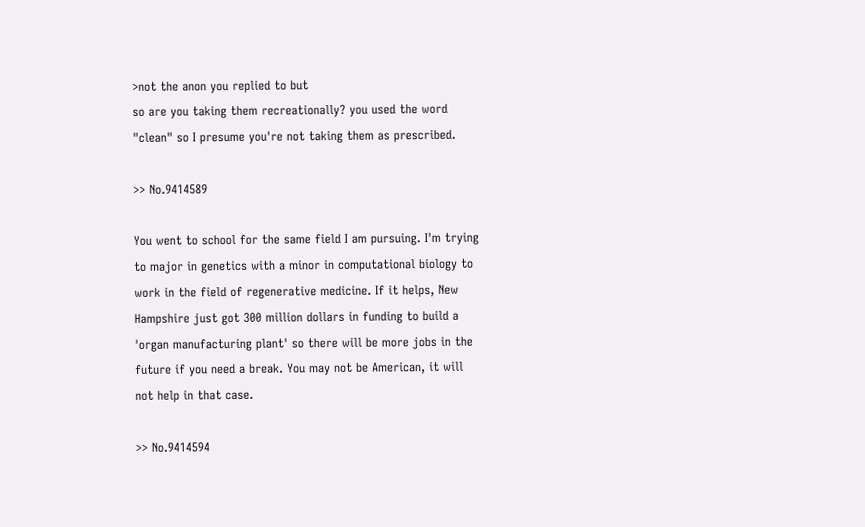>not the anon you replied to but
so are you taking them recreationally? you used the word "clean" so I presume you're not taking them as prescribed.

>> No.9414589

You went to school for the same field I am pursuing. I'm trying to major in genetics with a minor in computational biology to work in the field of regenerative medicine. If it helps, New Hampshire just got 300 million dollars in funding to build a 'organ manufacturing plant' so there will be more jobs in the future if you need a break. You may not be American, it will not help in that case.

>> No.9414594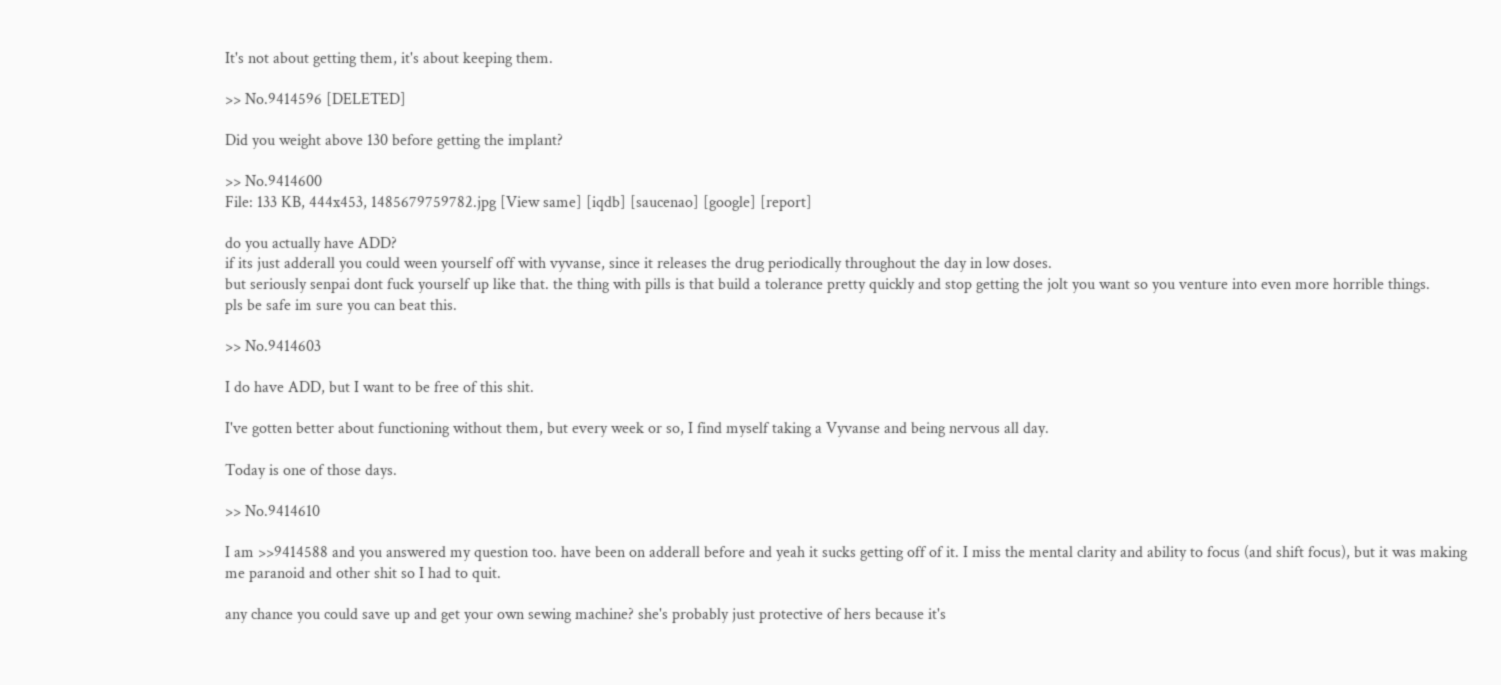It's not about getting them, it's about keeping them.

>> No.9414596 [DELETED]

Did you weight above 130 before getting the implant?

>> No.9414600
File: 133 KB, 444x453, 1485679759782.jpg [View same] [iqdb] [saucenao] [google] [report]

do you actually have ADD?
if its just adderall you could ween yourself off with vyvanse, since it releases the drug periodically throughout the day in low doses.
but seriously senpai dont fuck yourself up like that. the thing with pills is that build a tolerance pretty quickly and stop getting the jolt you want so you venture into even more horrible things.
pls be safe im sure you can beat this.

>> No.9414603

I do have ADD, but I want to be free of this shit.

I've gotten better about functioning without them, but every week or so, I find myself taking a Vyvanse and being nervous all day.

Today is one of those days.

>> No.9414610

I am >>9414588 and you answered my question too. have been on adderall before and yeah it sucks getting off of it. I miss the mental clarity and ability to focus (and shift focus), but it was making me paranoid and other shit so I had to quit.

any chance you could save up and get your own sewing machine? she's probably just protective of hers because it's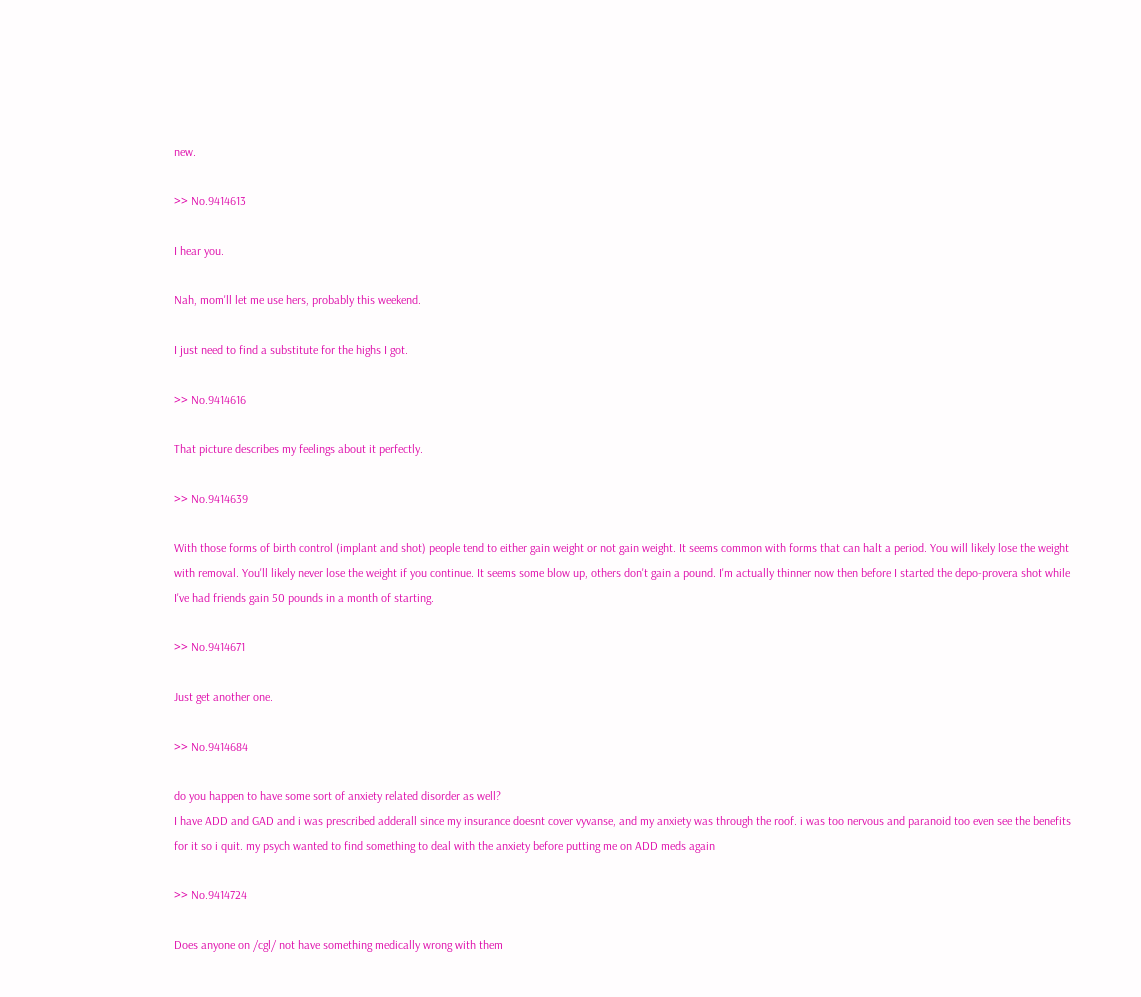new.

>> No.9414613

I hear you.

Nah, mom'll let me use hers, probably this weekend.

I just need to find a substitute for the highs I got.

>> No.9414616

That picture describes my feelings about it perfectly.

>> No.9414639

With those forms of birth control (implant and shot) people tend to either gain weight or not gain weight. It seems common with forms that can halt a period. You will likely lose the weight with removal. You'll likely never lose the weight if you continue. It seems some blow up, others don't gain a pound. I'm actually thinner now then before I started the depo-provera shot while I've had friends gain 50 pounds in a month of starting.

>> No.9414671

Just get another one.

>> No.9414684

do you happen to have some sort of anxiety related disorder as well?
I have ADD and GAD and i was prescribed adderall since my insurance doesnt cover vyvanse, and my anxiety was through the roof. i was too nervous and paranoid too even see the benefits for it so i quit. my psych wanted to find something to deal with the anxiety before putting me on ADD meds again

>> No.9414724

Does anyone on /cgl/ not have something medically wrong with them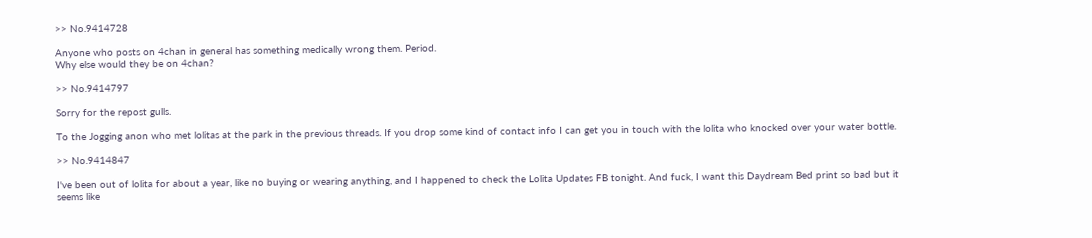>> No.9414728

Anyone who posts on 4chan in general has something medically wrong them. Period.
Why else would they be on 4chan?

>> No.9414797

Sorry for the repost gulls.

To the Jogging anon who met lolitas at the park in the previous threads. If you drop some kind of contact info I can get you in touch with the lolita who knocked over your water bottle.

>> No.9414847

I've been out of lolita for about a year, like no buying or wearing anything, and I happened to check the Lolita Updates FB tonight. And fuck, I want this Daydream Bed print so bad but it seems like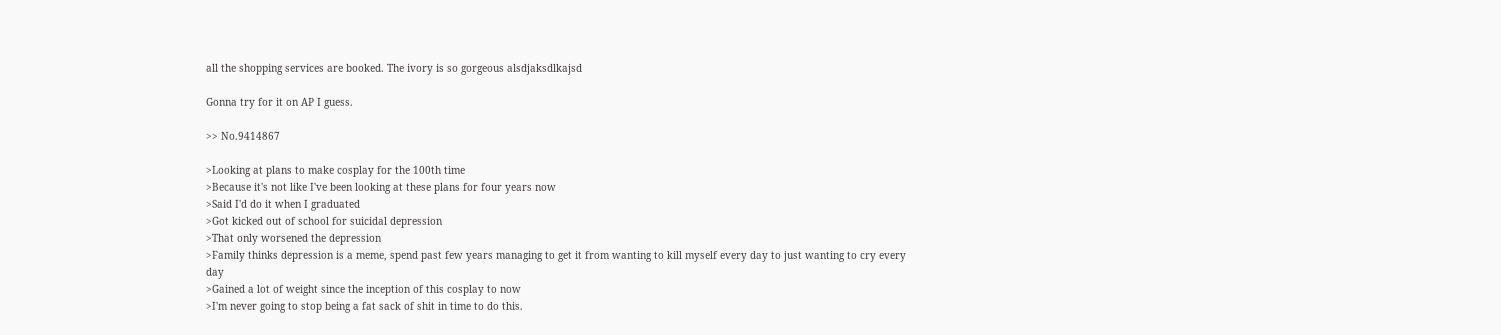all the shopping services are booked. The ivory is so gorgeous alsdjaksdlkajsd

Gonna try for it on AP I guess.

>> No.9414867

>Looking at plans to make cosplay for the 100th time
>Because it's not like I've been looking at these plans for four years now
>Said I'd do it when I graduated
>Got kicked out of school for suicidal depression
>That only worsened the depression
>Family thinks depression is a meme, spend past few years managing to get it from wanting to kill myself every day to just wanting to cry every day
>Gained a lot of weight since the inception of this cosplay to now
>I'm never going to stop being a fat sack of shit in time to do this.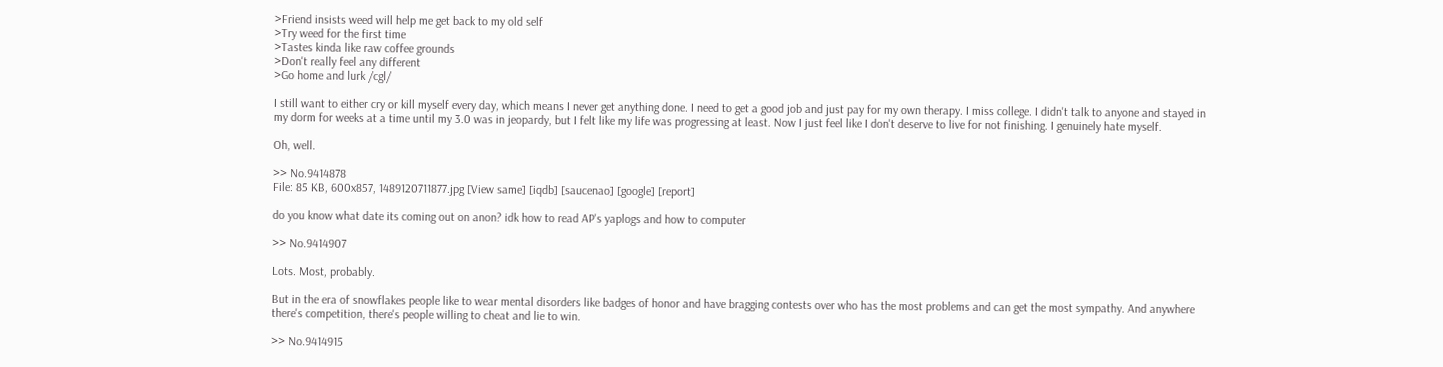>Friend insists weed will help me get back to my old self
>Try weed for the first time
>Tastes kinda like raw coffee grounds
>Don't really feel any different
>Go home and lurk /cgl/

I still want to either cry or kill myself every day, which means I never get anything done. I need to get a good job and just pay for my own therapy. I miss college. I didn't talk to anyone and stayed in my dorm for weeks at a time until my 3.0 was in jeopardy, but I felt like my life was progressing at least. Now I just feel like I don't deserve to live for not finishing. I genuinely hate myself.

Oh, well.

>> No.9414878
File: 85 KB, 600x857, 1489120711877.jpg [View same] [iqdb] [saucenao] [google] [report]

do you know what date its coming out on anon? idk how to read AP's yaplogs and how to computer

>> No.9414907

Lots. Most, probably.

But in the era of snowflakes people like to wear mental disorders like badges of honor and have bragging contests over who has the most problems and can get the most sympathy. And anywhere there's competition, there's people willing to cheat and lie to win.

>> No.9414915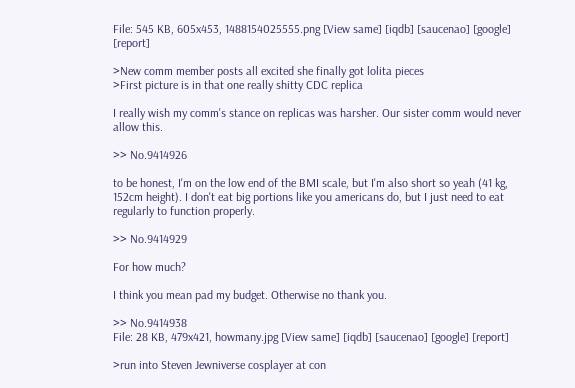File: 545 KB, 605x453, 1488154025555.png [View same] [iqdb] [saucenao] [google] [report]

>New comm member posts all excited she finally got lolita pieces
>First picture is in that one really shitty CDC replica

I really wish my comm's stance on replicas was harsher. Our sister comm would never allow this.

>> No.9414926

to be honest, I'm on the low end of the BMI scale, but I'm also short so yeah (41 kg, 152cm height). I don't eat big portions like you americans do, but I just need to eat regularly to function properly.

>> No.9414929

For how much?

I think you mean pad my budget. Otherwise no thank you.

>> No.9414938
File: 28 KB, 479x421, howmany.jpg [View same] [iqdb] [saucenao] [google] [report]

>run into Steven Jewniverse cosplayer at con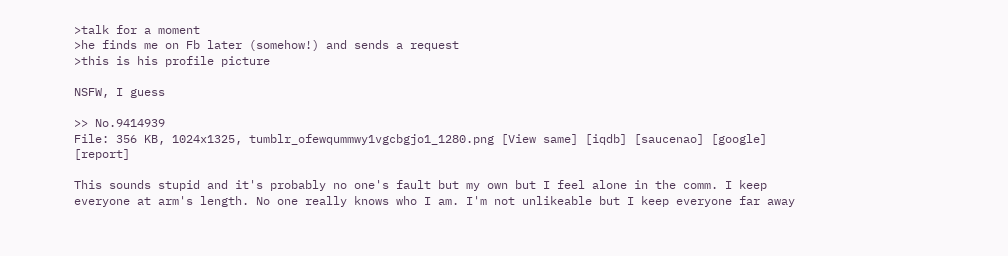>talk for a moment
>he finds me on Fb later (somehow!) and sends a request
>this is his profile picture

NSFW, I guess

>> No.9414939
File: 356 KB, 1024x1325, tumblr_ofewqummwy1vgcbgjo1_1280.png [View same] [iqdb] [saucenao] [google] [report]

This sounds stupid and it's probably no one's fault but my own but I feel alone in the comm. I keep everyone at arm's length. No one really knows who I am. I'm not unlikeable but I keep everyone far away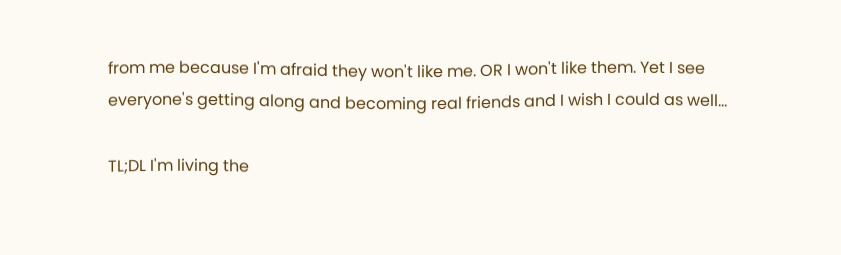from me because I'm afraid they won't like me. OR I won't like them. Yet I see everyone's getting along and becoming real friends and I wish I could as well...

TL;DL I'm living the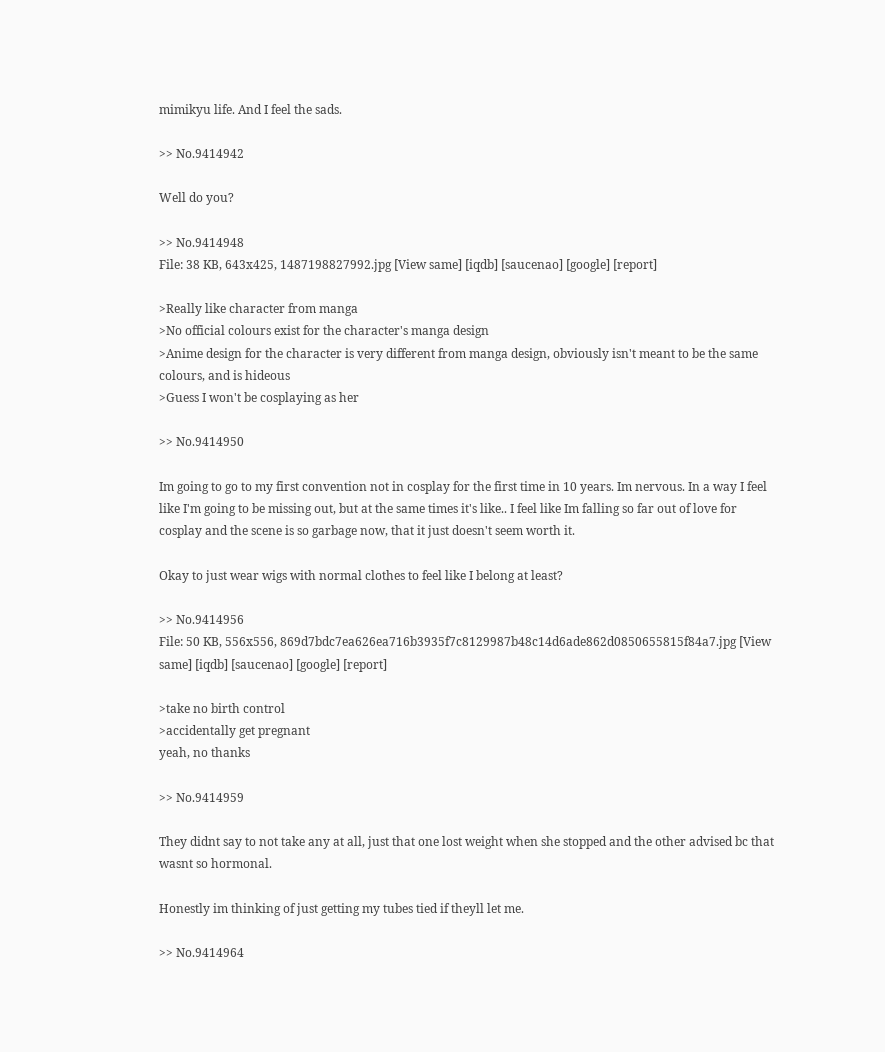mimikyu life. And I feel the sads.

>> No.9414942

Well do you?

>> No.9414948
File: 38 KB, 643x425, 1487198827992.jpg [View same] [iqdb] [saucenao] [google] [report]

>Really like character from manga
>No official colours exist for the character's manga design
>Anime design for the character is very different from manga design, obviously isn't meant to be the same colours, and is hideous
>Guess I won't be cosplaying as her

>> No.9414950

Im going to go to my first convention not in cosplay for the first time in 10 years. Im nervous. In a way I feel like I'm going to be missing out, but at the same times it's like.. I feel like Im falling so far out of love for cosplay and the scene is so garbage now, that it just doesn't seem worth it.

Okay to just wear wigs with normal clothes to feel like I belong at least?

>> No.9414956
File: 50 KB, 556x556, 869d7bdc7ea626ea716b3935f7c8129987b48c14d6ade862d0850655815f84a7.jpg [View same] [iqdb] [saucenao] [google] [report]

>take no birth control
>accidentally get pregnant
yeah, no thanks

>> No.9414959

They didnt say to not take any at all, just that one lost weight when she stopped and the other advised bc that wasnt so hormonal.

Honestly im thinking of just getting my tubes tied if theyll let me.

>> No.9414964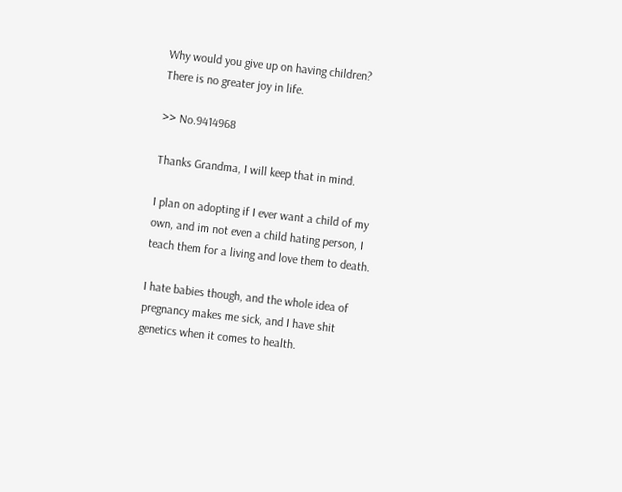Why would you give up on having children? There is no greater joy in life.

>> No.9414968

Thanks Grandma, I will keep that in mind.

I plan on adopting if I ever want a child of my own, and im not even a child hating person, I teach them for a living and love them to death.

I hate babies though, and the whole idea of pregnancy makes me sick, and I have shit genetics when it comes to health.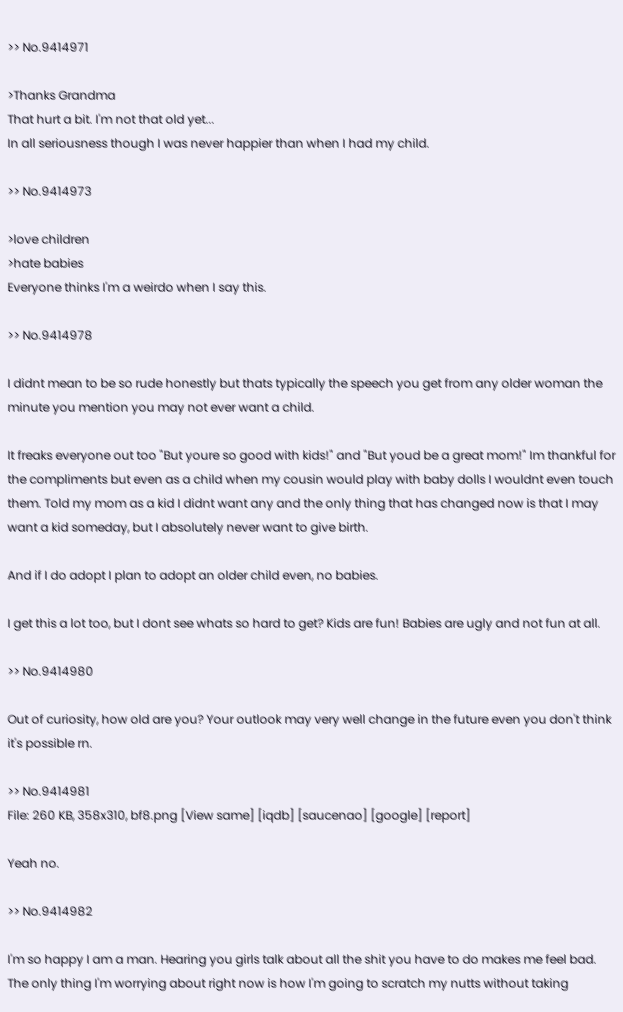>> No.9414971

>Thanks Grandma
That hurt a bit. I'm not that old yet...
In all seriousness though I was never happier than when I had my child.

>> No.9414973

>love children
>hate babies
Everyone thinks I'm a weirdo when I say this.

>> No.9414978

I didnt mean to be so rude honestly but thats typically the speech you get from any older woman the minute you mention you may not ever want a child.

It freaks everyone out too "But youre so good with kids!" and "But youd be a great mom!" Im thankful for the compliments but even as a child when my cousin would play with baby dolls I wouldnt even touch them. Told my mom as a kid I didnt want any and the only thing that has changed now is that I may want a kid someday, but I absolutely never want to give birth.

And if I do adopt I plan to adopt an older child even, no babies.

I get this a lot too, but I dont see whats so hard to get? Kids are fun! Babies are ugly and not fun at all.

>> No.9414980

Out of curiosity, how old are you? Your outlook may very well change in the future even you don't think it's possible rn.

>> No.9414981
File: 260 KB, 358x310, bf8.png [View same] [iqdb] [saucenao] [google] [report]

Yeah no.

>> No.9414982

I'm so happy I am a man. Hearing you girls talk about all the shit you have to do makes me feel bad. The only thing I'm worrying about right now is how I'm going to scratch my nutts without taking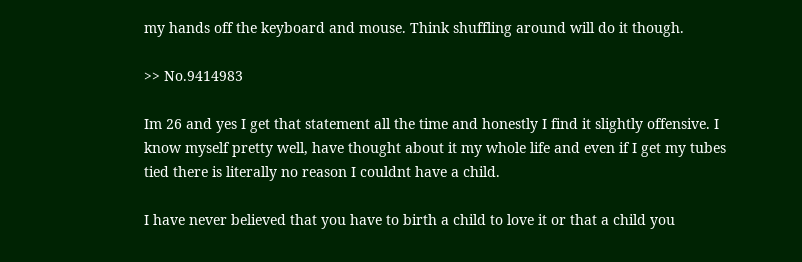my hands off the keyboard and mouse. Think shuffling around will do it though.

>> No.9414983

Im 26 and yes I get that statement all the time and honestly I find it slightly offensive. I know myself pretty well, have thought about it my whole life and even if I get my tubes tied there is literally no reason I couldnt have a child.

I have never believed that you have to birth a child to love it or that a child you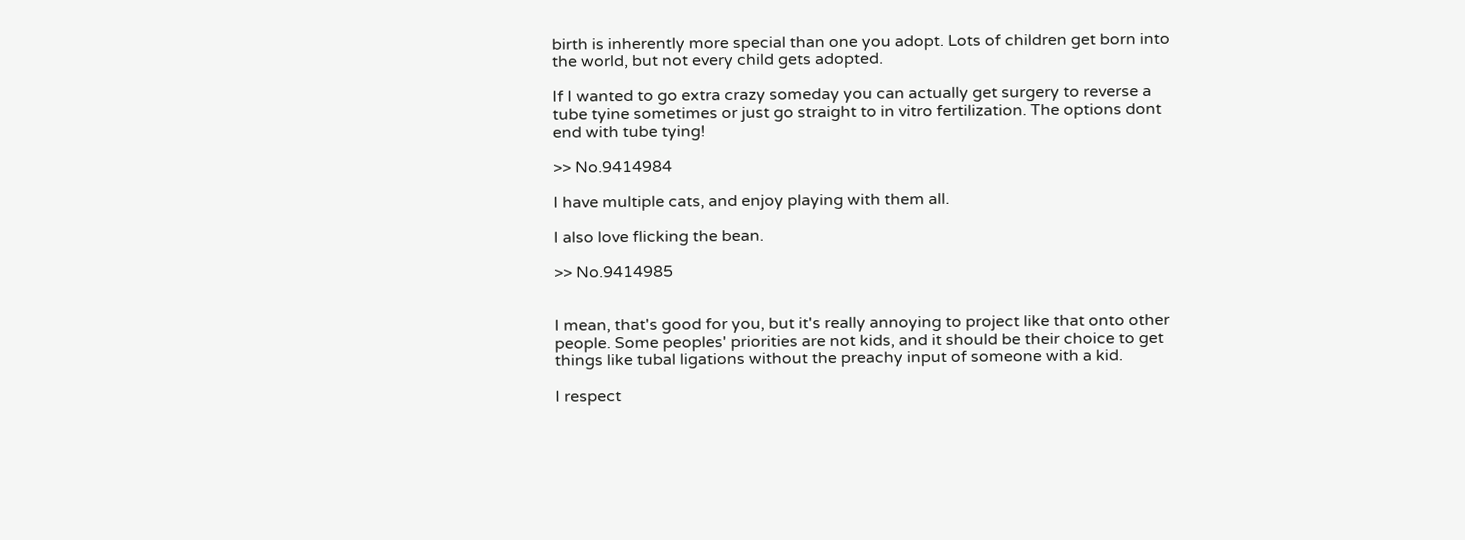birth is inherently more special than one you adopt. Lots of children get born into the world, but not every child gets adopted.

If I wanted to go extra crazy someday you can actually get surgery to reverse a tube tyine sometimes or just go straight to in vitro fertilization. The options dont end with tube tying!

>> No.9414984

I have multiple cats, and enjoy playing with them all.

I also love flicking the bean.

>> No.9414985


I mean, that's good for you, but it's really annoying to project like that onto other people. Some peoples' priorities are not kids, and it should be their choice to get things like tubal ligations without the preachy input of someone with a kid.

I respect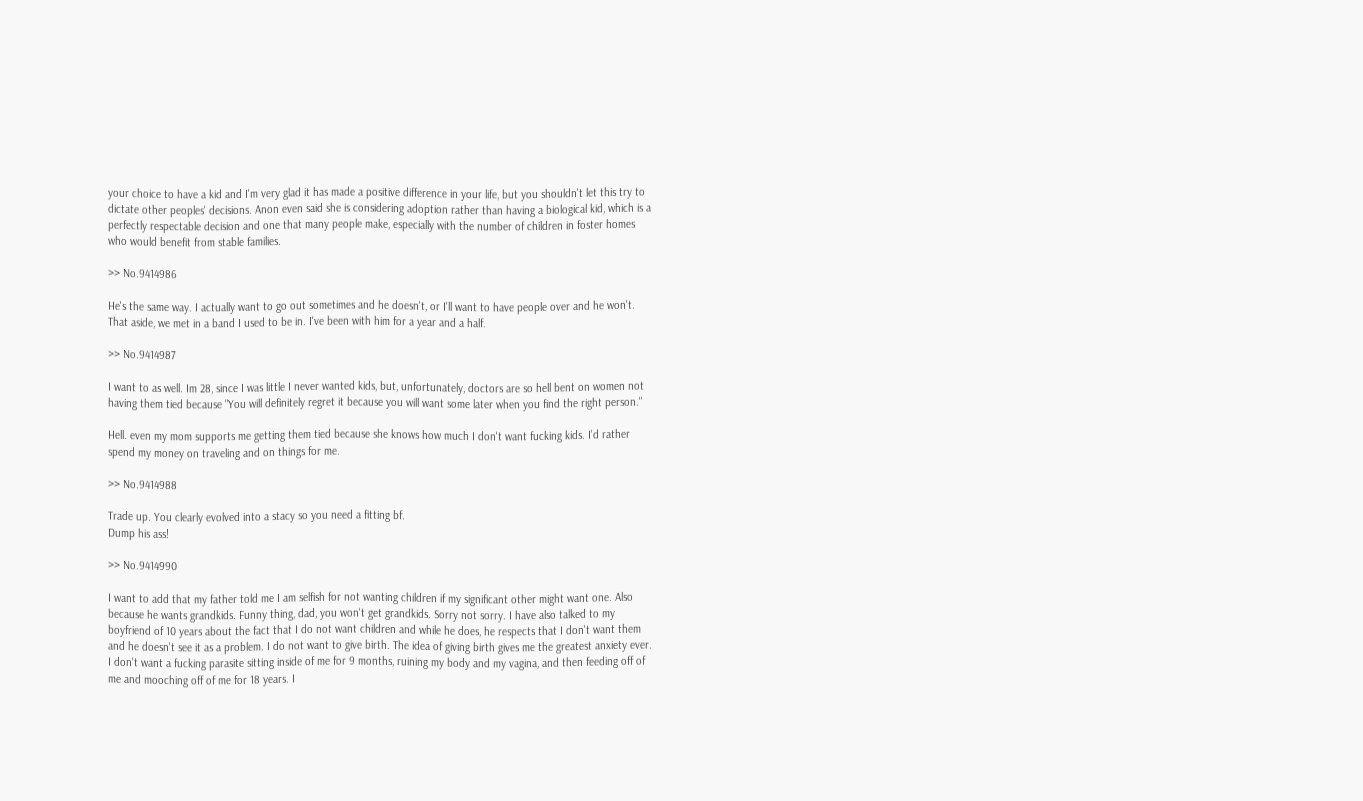your choice to have a kid and I'm very glad it has made a positive difference in your life, but you shouldn't let this try to dictate other peoples' decisions. Anon even said she is considering adoption rather than having a biological kid, which is a perfectly respectable decision and one that many people make, especially with the number of children in foster homes who would benefit from stable families.

>> No.9414986

He's the same way. I actually want to go out sometimes and he doesn't, or I'll want to have people over and he won't. That aside, we met in a band I used to be in. I've been with him for a year and a half.

>> No.9414987

I want to as well. Im 28, since I was little I never wanted kids, but, unfortunately, doctors are so hell bent on women not having them tied because "You will definitely regret it because you will want some later when you find the right person."

Hell. even my mom supports me getting them tied because she knows how much I don't want fucking kids. I'd rather spend my money on traveling and on things for me.

>> No.9414988

Trade up. You clearly evolved into a stacy so you need a fitting bf.
Dump his ass!

>> No.9414990

I want to add that my father told me I am selfish for not wanting children if my significant other might want one. Also because he wants grandkids. Funny thing, dad, you won't get grandkids. Sorry not sorry. I have also talked to my boyfriend of 10 years about the fact that I do not want children and while he does, he respects that I don't want them and he doesn't see it as a problem. I do not want to give birth. The idea of giving birth gives me the greatest anxiety ever. I don't want a fucking parasite sitting inside of me for 9 months, ruining my body and my vagina, and then feeding off of me and mooching off of me for 18 years. I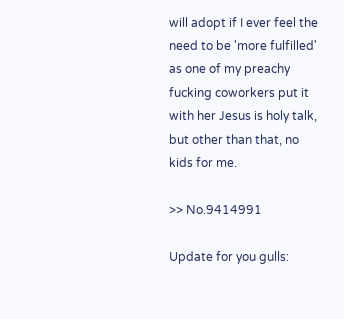will adopt if I ever feel the need to be 'more fulfilled' as one of my preachy fucking coworkers put it with her Jesus is holy talk, but other than that, no kids for me.

>> No.9414991

Update for you gulls: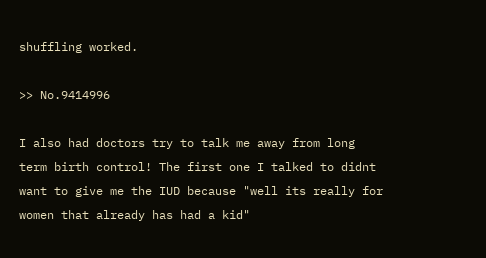shuffling worked.

>> No.9414996

I also had doctors try to talk me away from long term birth control! The first one I talked to didnt want to give me the IUD because "well its really for women that already has had a kid"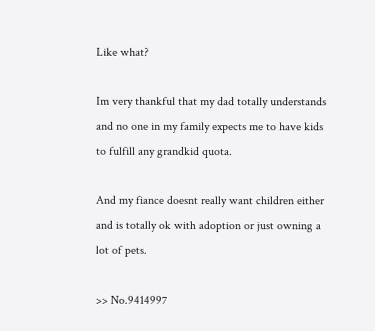Like what?

Im very thankful that my dad totally understands and no one in my family expects me to have kids to fulfill any grandkid quota.

And my fiance doesnt really want children either and is totally ok with adoption or just owning a lot of pets.

>> No.9414997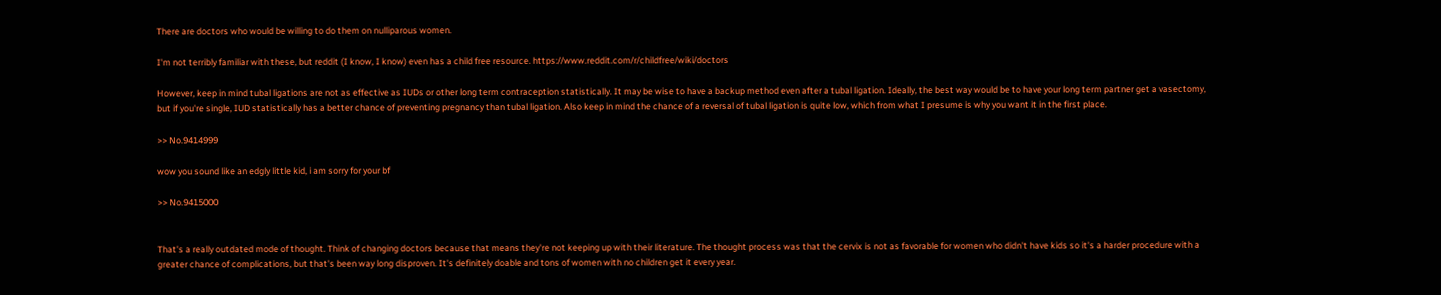There are doctors who would be willing to do them on nulliparous women.

I'm not terribly familiar with these, but reddit (I know, I know) even has a child free resource. https://www.reddit.com/r/childfree/wiki/doctors

However, keep in mind tubal ligations are not as effective as IUDs or other long term contraception statistically. It may be wise to have a backup method even after a tubal ligation. Ideally, the best way would be to have your long term partner get a vasectomy, but if you're single, IUD statistically has a better chance of preventing pregnancy than tubal ligation. Also keep in mind the chance of a reversal of tubal ligation is quite low, which from what I presume is why you want it in the first place.

>> No.9414999

wow you sound like an edgly little kid, i am sorry for your bf

>> No.9415000


That's a really outdated mode of thought. Think of changing doctors because that means they're not keeping up with their literature. The thought process was that the cervix is not as favorable for women who didn't have kids so it's a harder procedure with a greater chance of complications, but that's been way long disproven. It's definitely doable and tons of women with no children get it every year.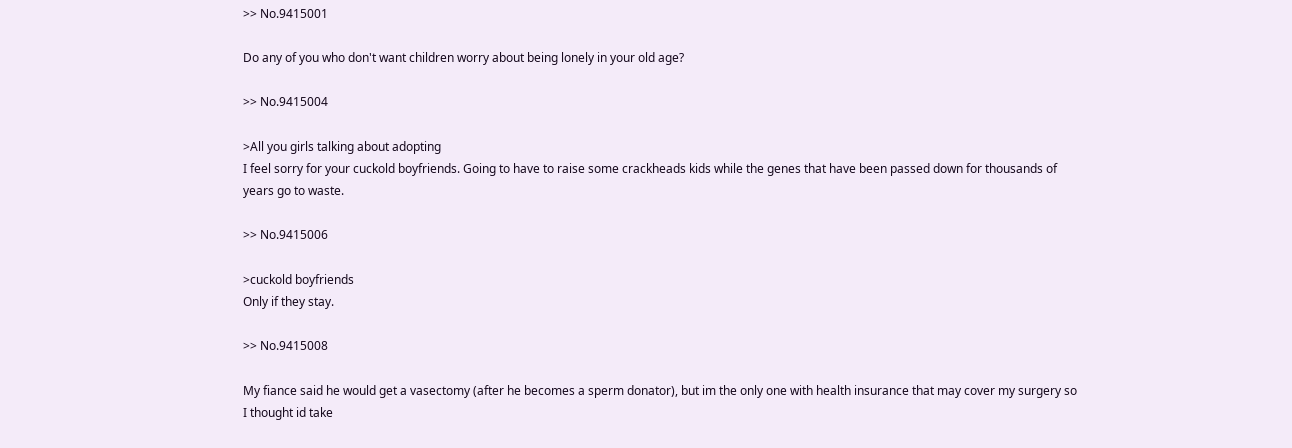>> No.9415001

Do any of you who don't want children worry about being lonely in your old age?

>> No.9415004

>All you girls talking about adopting
I feel sorry for your cuckold boyfriends. Going to have to raise some crackheads kids while the genes that have been passed down for thousands of years go to waste.

>> No.9415006

>cuckold boyfriends
Only if they stay.

>> No.9415008

My fiance said he would get a vasectomy (after he becomes a sperm donator), but im the only one with health insurance that may cover my surgery so I thought id take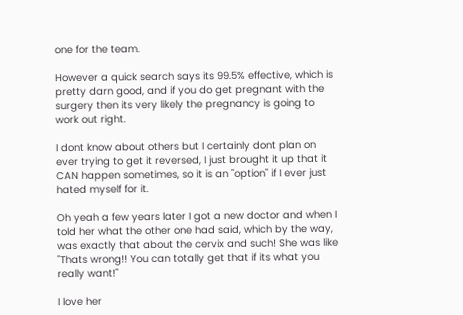one for the team.

However a quick search says its 99.5% effective, which is pretty darn good, and if you do get pregnant with the surgery then its very likely the pregnancy is going to work out right.

I dont know about others but I certainly dont plan on ever trying to get it reversed, I just brought it up that it CAN happen sometimes, so it is an "option" if I ever just hated myself for it.

Oh yeah a few years later I got a new doctor and when I told her what the other one had said, which by the way, was exactly that about the cervix and such! She was like "Thats wrong!! You can totally get that if its what you really want!"

I love her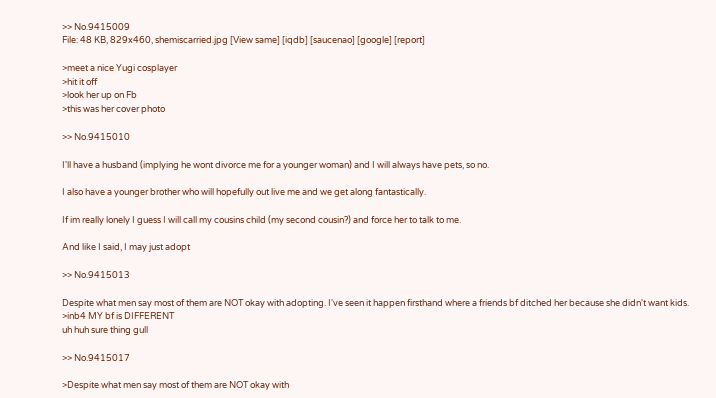>> No.9415009
File: 48 KB, 829x460, shemiscarried.jpg [View same] [iqdb] [saucenao] [google] [report]

>meet a nice Yugi cosplayer
>hit it off
>look her up on Fb
>this was her cover photo

>> No.9415010

I'll have a husband (implying he wont divorce me for a younger woman) and I will always have pets, so no.

I also have a younger brother who will hopefully out live me and we get along fantastically.

If im really lonely I guess I will call my cousins child (my second cousin?) and force her to talk to me.

And like I said, I may just adopt

>> No.9415013

Despite what men say most of them are NOT okay with adopting. I've seen it happen firsthand where a friends bf ditched her because she didn't want kids.
>inb4 MY bf is DIFFERENT
uh huh sure thing gull

>> No.9415017

>Despite what men say most of them are NOT okay with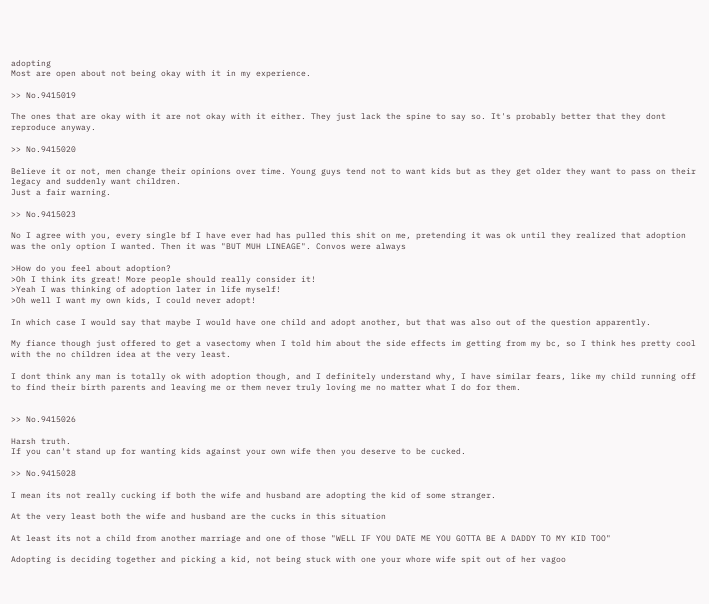adopting
Most are open about not being okay with it in my experience.

>> No.9415019

The ones that are okay with it are not okay with it either. They just lack the spine to say so. It's probably better that they dont reproduce anyway.

>> No.9415020

Believe it or not, men change their opinions over time. Young guys tend not to want kids but as they get older they want to pass on their legacy and suddenly want children.
Just a fair warning.

>> No.9415023

No I agree with you, every single bf I have ever had has pulled this shit on me, pretending it was ok until they realized that adoption was the only option I wanted. Then it was "BUT MUH LINEAGE". Convos were always

>How do you feel about adoption?
>Oh I think its great! More people should really consider it!
>Yeah I was thinking of adoption later in life myself!
>Oh well I want my own kids, I could never adopt!

In which case I would say that maybe I would have one child and adopt another, but that was also out of the question apparently.

My fiance though just offered to get a vasectomy when I told him about the side effects im getting from my bc, so I think hes pretty cool with the no children idea at the very least.

I dont think any man is totally ok with adoption though, and I definitely understand why, I have similar fears, like my child running off to find their birth parents and leaving me or them never truly loving me no matter what I do for them.


>> No.9415026

Harsh truth.
If you can't stand up for wanting kids against your own wife then you deserve to be cucked.

>> No.9415028

I mean its not really cucking if both the wife and husband are adopting the kid of some stranger.

At the very least both the wife and husband are the cucks in this situation

At least its not a child from another marriage and one of those "WELL IF YOU DATE ME YOU GOTTA BE A DADDY TO MY KID TOO"

Adopting is deciding together and picking a kid, not being stuck with one your whore wife spit out of her vagoo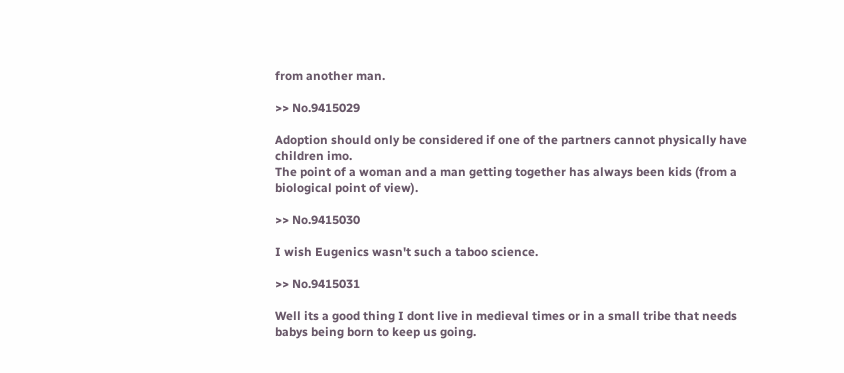from another man.

>> No.9415029

Adoption should only be considered if one of the partners cannot physically have children imo.
The point of a woman and a man getting together has always been kids (from a biological point of view).

>> No.9415030

I wish Eugenics wasn't such a taboo science.

>> No.9415031

Well its a good thing I dont live in medieval times or in a small tribe that needs babys being born to keep us going.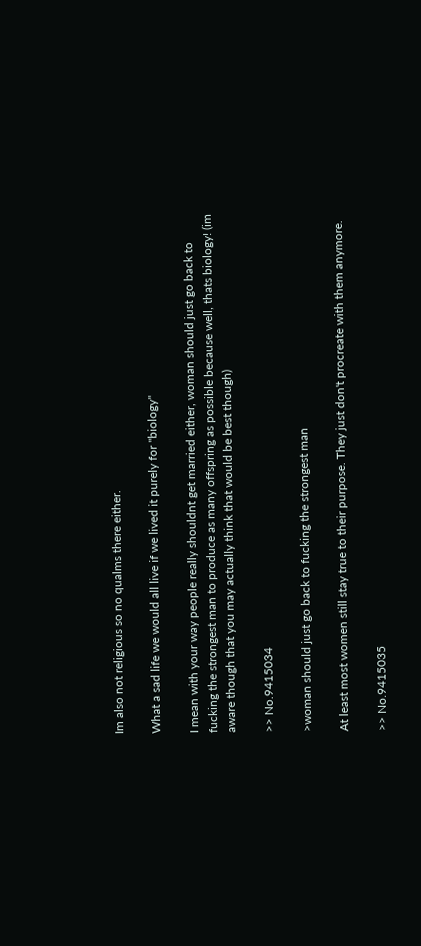Im also not religious so no qualms there either.

What a sad life we would all live if we lived it purely for "biology"

I mean with your way people really shouldnt get married either, woman should just go back to fucking the strongest man to produce as many offspring as possible because well, thats biology! (im aware though that you may actually think that would be best though)

>> No.9415034

>woman should just go back to fucking the strongest man

At least most women still stay true to their purpose. They just don't procreate with them anymore.

>> No.9415035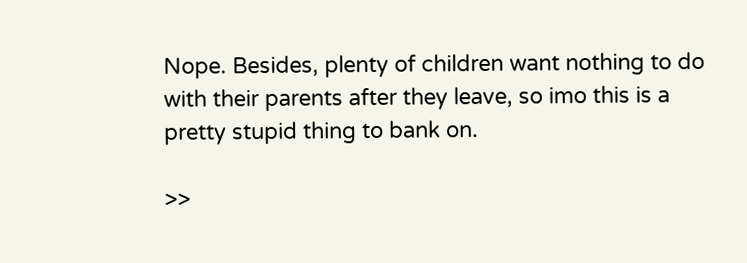Nope. Besides, plenty of children want nothing to do with their parents after they leave, so imo this is a pretty stupid thing to bank on.

>>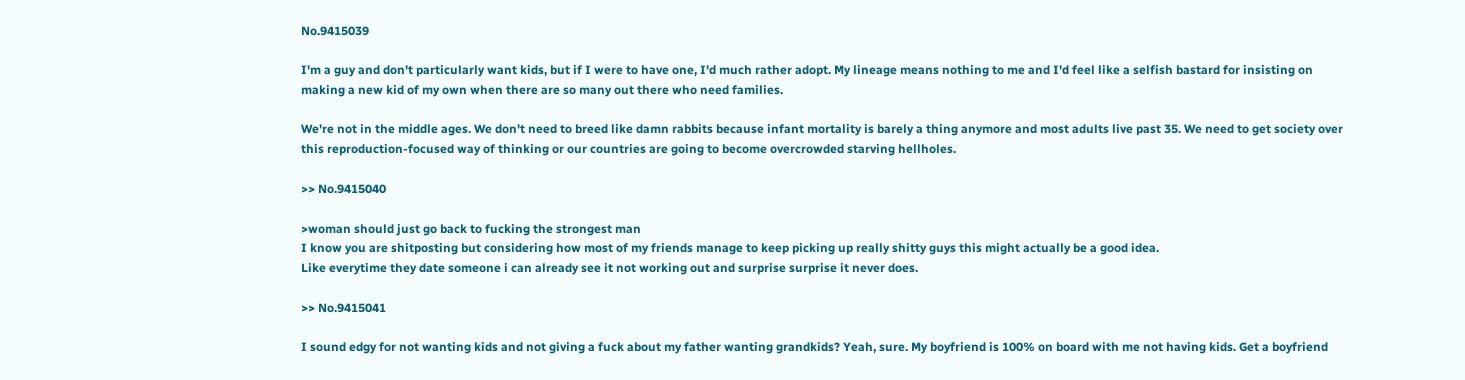No.9415039

I'm a guy and don't particularly want kids, but if I were to have one, I'd much rather adopt. My lineage means nothing to me and I'd feel like a selfish bastard for insisting on making a new kid of my own when there are so many out there who need families.

We're not in the middle ages. We don't need to breed like damn rabbits because infant mortality is barely a thing anymore and most adults live past 35. We need to get society over this reproduction-focused way of thinking or our countries are going to become overcrowded starving hellholes.

>> No.9415040

>woman should just go back to fucking the strongest man
I know you are shitposting but considering how most of my friends manage to keep picking up really shitty guys this might actually be a good idea.
Like everytime they date someone i can already see it not working out and surprise surprise it never does.

>> No.9415041

I sound edgy for not wanting kids and not giving a fuck about my father wanting grandkids? Yeah, sure. My boyfriend is 100% on board with me not having kids. Get a boyfriend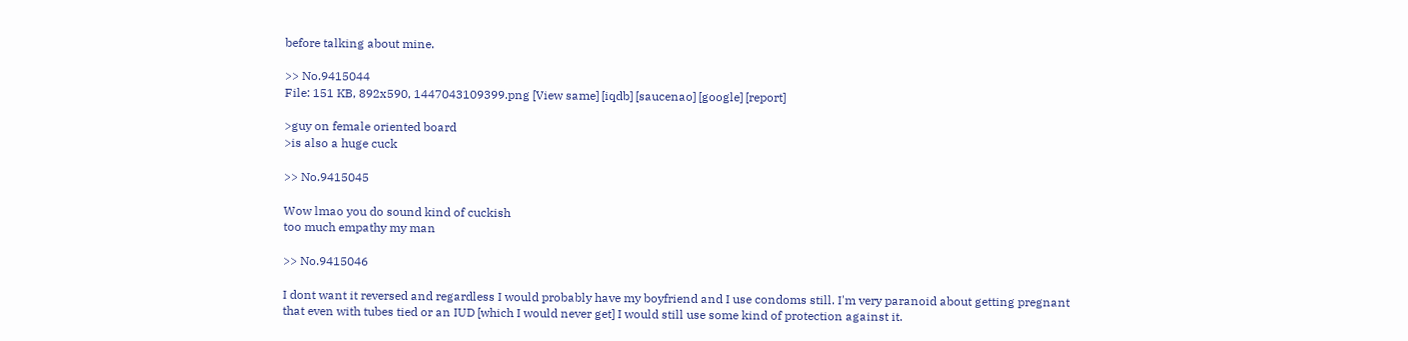before talking about mine.

>> No.9415044
File: 151 KB, 892x590, 1447043109399.png [View same] [iqdb] [saucenao] [google] [report]

>guy on female oriented board
>is also a huge cuck

>> No.9415045

Wow lmao you do sound kind of cuckish
too much empathy my man

>> No.9415046

I dont want it reversed and regardless I would probably have my boyfriend and I use condoms still. I'm very paranoid about getting pregnant that even with tubes tied or an IUD [which I would never get] I would still use some kind of protection against it.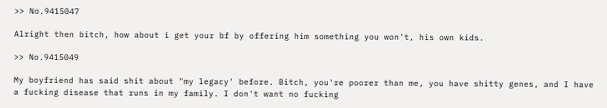>> No.9415047

Alright then bitch, how about i get your bf by offering him something you won't, his own kids.

>> No.9415049

My boyfriend has said shit about "my legacy' before. Bitch, you're poorer than me, you have shitty genes, and I have a fucking disease that runs in my family. I don't want no fucking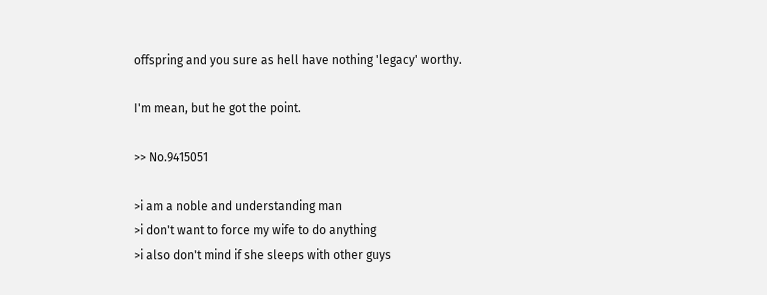offspring and you sure as hell have nothing 'legacy' worthy.

I'm mean, but he got the point.

>> No.9415051

>i am a noble and understanding man
>i don't want to force my wife to do anything
>i also don't mind if she sleeps with other guys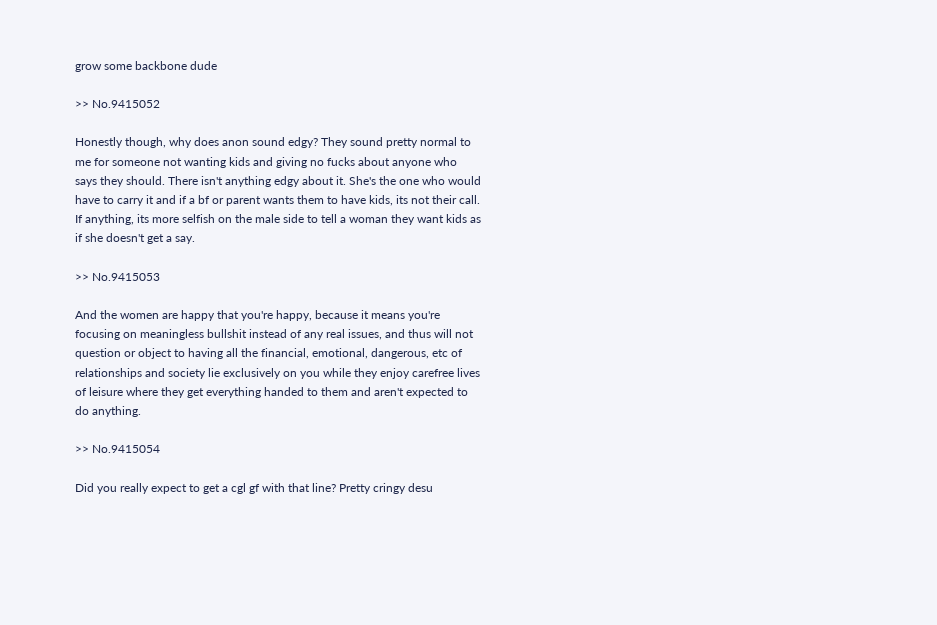grow some backbone dude

>> No.9415052

Honestly though, why does anon sound edgy? They sound pretty normal to me for someone not wanting kids and giving no fucks about anyone who says they should. There isn't anything edgy about it. She's the one who would have to carry it and if a bf or parent wants them to have kids, its not their call. If anything, its more selfish on the male side to tell a woman they want kids as if she doesn't get a say.

>> No.9415053

And the women are happy that you're happy, because it means you're focusing on meaningless bullshit instead of any real issues, and thus will not question or object to having all the financial, emotional, dangerous, etc of relationships and society lie exclusively on you while they enjoy carefree lives of leisure where they get everything handed to them and aren't expected to do anything.

>> No.9415054

Did you really expect to get a cgl gf with that line? Pretty cringy desu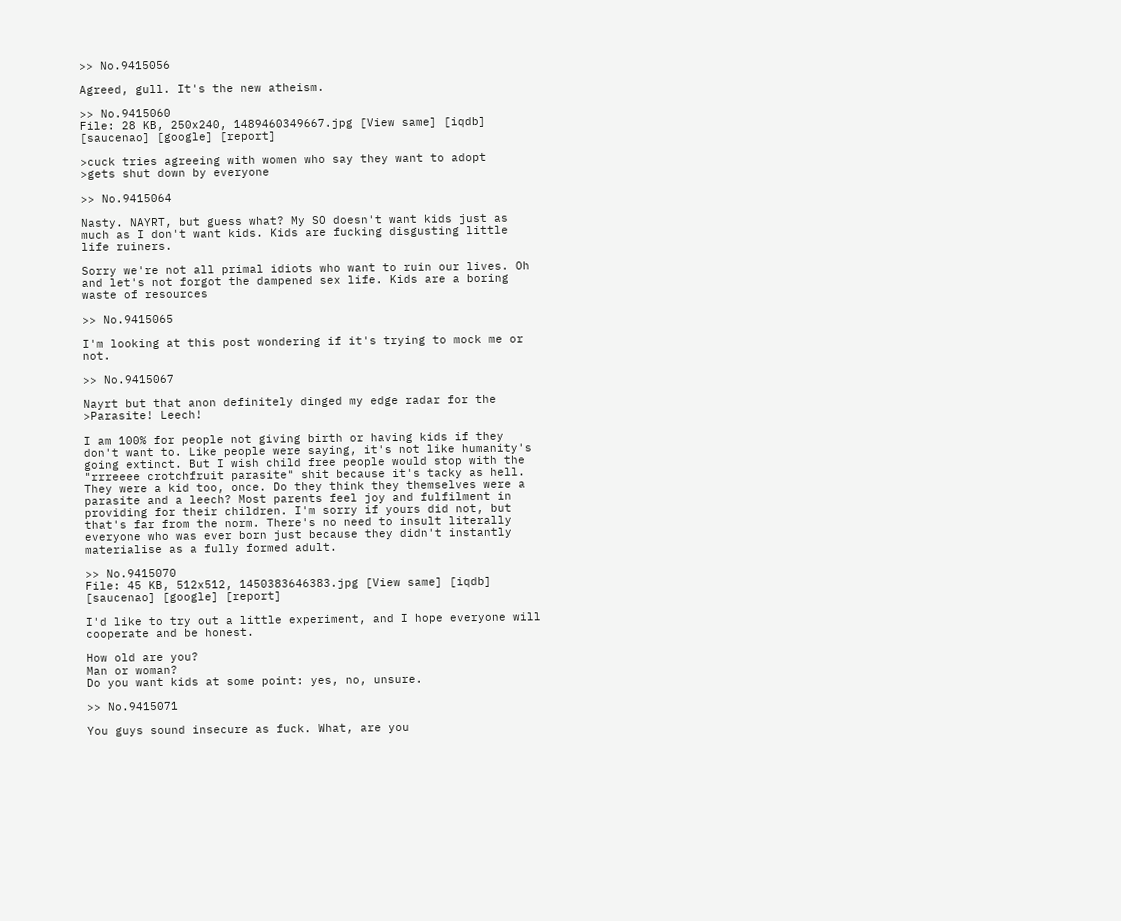>> No.9415056

Agreed, gull. It's the new atheism.

>> No.9415060
File: 28 KB, 250x240, 1489460349667.jpg [View same] [iqdb] [saucenao] [google] [report]

>cuck tries agreeing with women who say they want to adopt
>gets shut down by everyone

>> No.9415064

Nasty. NAYRT, but guess what? My SO doesn't want kids just as much as I don't want kids. Kids are fucking disgusting little life ruiners.

Sorry we're not all primal idiots who want to ruin our lives. Oh and let's not forgot the dampened sex life. Kids are a boring waste of resources

>> No.9415065

I'm looking at this post wondering if it's trying to mock me or not.

>> No.9415067

Nayrt but that anon definitely dinged my edge radar for the
>Parasite! Leech!

I am 100% for people not giving birth or having kids if they don't want to. Like people were saying, it's not like humanity's going extinct. But I wish child free people would stop with the "rrreeee crotchfruit parasite" shit because it's tacky as hell. They were a kid too, once. Do they think they themselves were a parasite and a leech? Most parents feel joy and fulfilment in providing for their children. I'm sorry if yours did not, but that's far from the norm. There's no need to insult literally everyone who was ever born just because they didn't instantly materialise as a fully formed adult.

>> No.9415070
File: 45 KB, 512x512, 1450383646383.jpg [View same] [iqdb] [saucenao] [google] [report]

I'd like to try out a little experiment, and I hope everyone will cooperate and be honest.

How old are you?
Man or woman?
Do you want kids at some point: yes, no, unsure.

>> No.9415071

You guys sound insecure as fuck. What, are you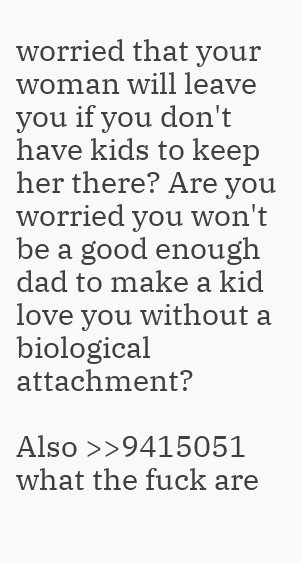worried that your woman will leave you if you don't have kids to keep her there? Are you worried you won't be a good enough dad to make a kid love you without a biological attachment?

Also >>9415051 what the fuck are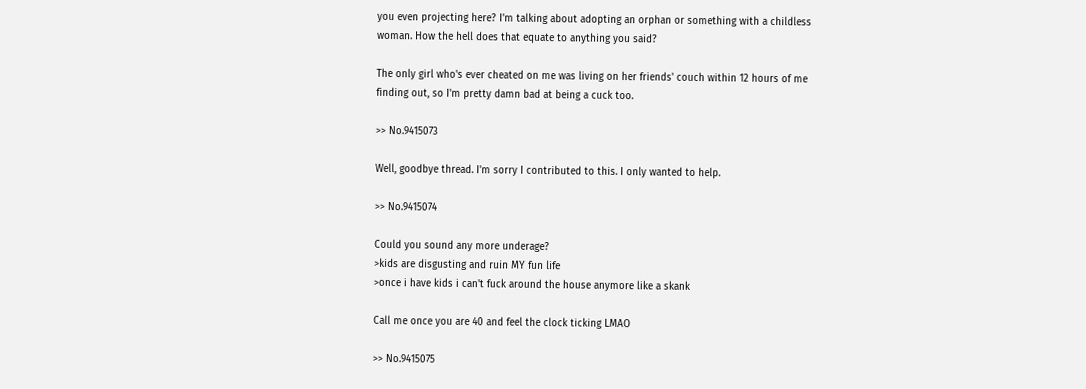you even projecting here? I'm talking about adopting an orphan or something with a childless woman. How the hell does that equate to anything you said?

The only girl who's ever cheated on me was living on her friends' couch within 12 hours of me finding out, so I'm pretty damn bad at being a cuck too.

>> No.9415073

Well, goodbye thread. I'm sorry I contributed to this. I only wanted to help.

>> No.9415074

Could you sound any more underage?
>kids are disgusting and ruin MY fun life
>once i have kids i can't fuck around the house anymore like a skank

Call me once you are 40 and feel the clock ticking LMAO

>> No.9415075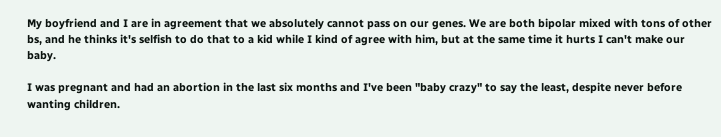My boyfriend and I are in agreement that we absolutely cannot pass on our genes. We are both bipolar mixed with tons of other bs, and he thinks it's selfish to do that to a kid while I kind of agree with him, but at the same time it hurts I can't make our baby.

I was pregnant and had an abortion in the last six months and I've been "baby crazy" to say the least, despite never before wanting children.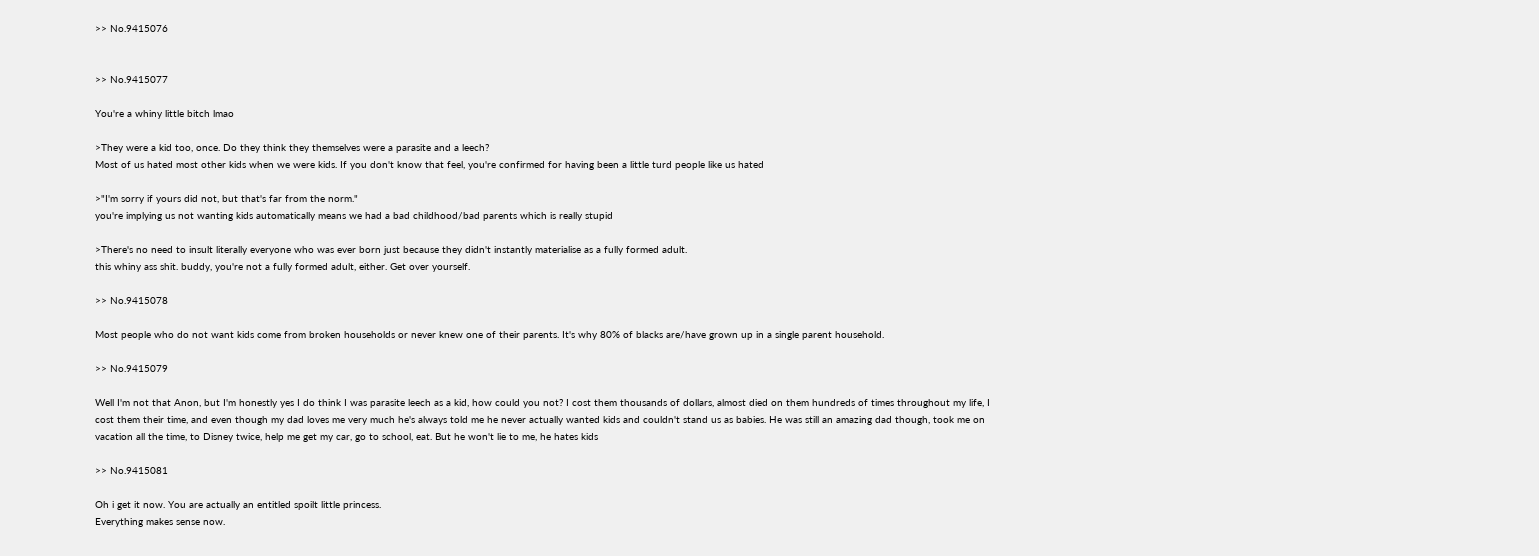>> No.9415076


>> No.9415077

You're a whiny little bitch lmao

>They were a kid too, once. Do they think they themselves were a parasite and a leech?
Most of us hated most other kids when we were kids. If you don't know that feel, you're confirmed for having been a little turd people like us hated

>"I'm sorry if yours did not, but that's far from the norm."
you're implying us not wanting kids automatically means we had a bad childhood/bad parents which is really stupid

>There's no need to insult literally everyone who was ever born just because they didn't instantly materialise as a fully formed adult.
this whiny ass shit. buddy, you're not a fully formed adult, either. Get over yourself.

>> No.9415078

Most people who do not want kids come from broken households or never knew one of their parents. It's why 80% of blacks are/have grown up in a single parent household.

>> No.9415079

Well I'm not that Anon, but I'm honestly yes I do think I was parasite leech as a kid, how could you not? I cost them thousands of dollars, almost died on them hundreds of times throughout my life, I cost them their time, and even though my dad loves me very much he's always told me he never actually wanted kids and couldn't stand us as babies. He was still an amazing dad though, took me on vacation all the time, to Disney twice, help me get my car, go to school, eat. But he won't lie to me, he hates kids

>> No.9415081

Oh i get it now. You are actually an entitled spoilt little princess.
Everything makes sense now.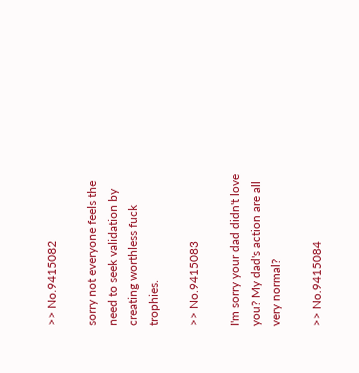>> No.9415082

sorry not everyone feels the need to seek validation by creating worthless fuck trophies.

>> No.9415083

I'm sorry your dad didn't love you? My dad's action are all very normal?

>> No.9415084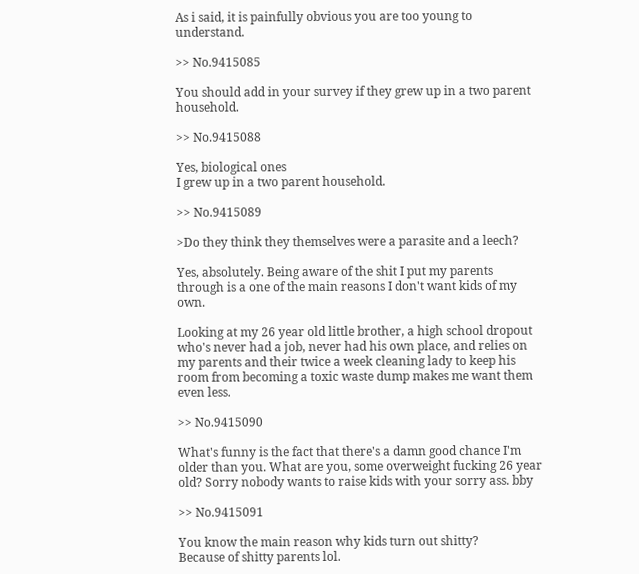As i said, it is painfully obvious you are too young to understand.

>> No.9415085

You should add in your survey if they grew up in a two parent household.

>> No.9415088

Yes, biological ones
I grew up in a two parent household.

>> No.9415089

>Do they think they themselves were a parasite and a leech?

Yes, absolutely. Being aware of the shit I put my parents through is a one of the main reasons I don't want kids of my own.

Looking at my 26 year old little brother, a high school dropout who's never had a job, never had his own place, and relies on my parents and their twice a week cleaning lady to keep his room from becoming a toxic waste dump makes me want them even less.

>> No.9415090

What's funny is the fact that there's a damn good chance I'm older than you. What are you, some overweight fucking 26 year old? Sorry nobody wants to raise kids with your sorry ass. bby

>> No.9415091

You know the main reason why kids turn out shitty?
Because of shitty parents lol.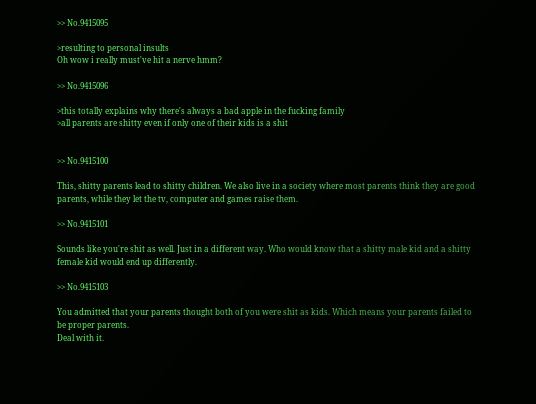>> No.9415095

>resulting to personal insults
Oh wow i really must've hit a nerve hmm?

>> No.9415096

>this totally explains why there's always a bad apple in the fucking family
>all parents are shitty even if only one of their kids is a shit


>> No.9415100

This, shitty parents lead to shitty children. We also live in a society where most parents think they are good parents, while they let the tv, computer and games raise them.

>> No.9415101

Sounds like you're shit as well. Just in a different way. Who would know that a shitty male kid and a shitty female kid would end up differently.

>> No.9415103

You admitted that your parents thought both of you were shit as kids. Which means your parents failed to be proper parents.
Deal with it.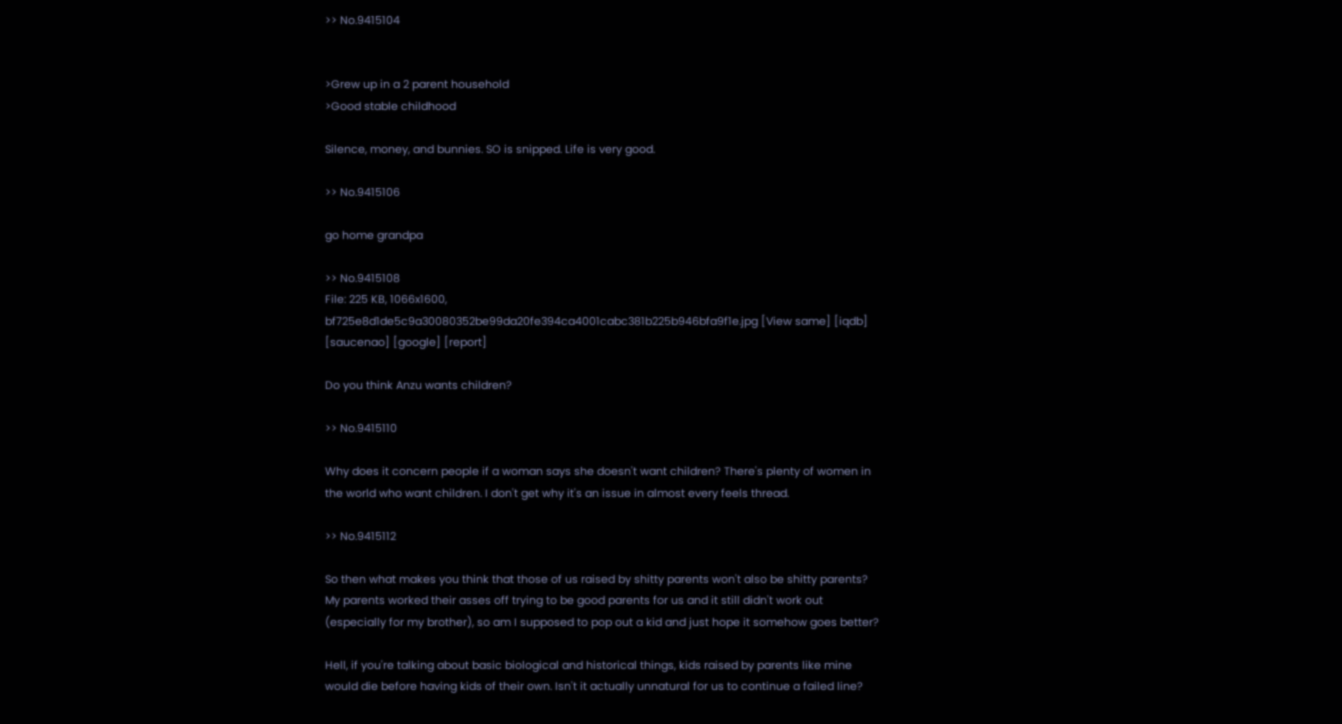>> No.9415104


>Grew up in a 2 parent household
>Good stable childhood

Silence, money, and bunnies. SO is snipped. Life is very good.

>> No.9415106

go home grandpa

>> No.9415108
File: 225 KB, 1066x1600, bf725e8d1de5c9a30080352be99da20fe394ca4001cabc381b225b946bfa9f1e.jpg [View same] [iqdb] [saucenao] [google] [report]

Do you think Anzu wants children?

>> No.9415110

Why does it concern people if a woman says she doesn't want children? There's plenty of women in the world who want children. I don't get why it's an issue in almost every feels thread.

>> No.9415112

So then what makes you think that those of us raised by shitty parents won't also be shitty parents? My parents worked their asses off trying to be good parents for us and it still didn't work out (especially for my brother), so am I supposed to pop out a kid and just hope it somehow goes better?

Hell, if you're talking about basic biological and historical things, kids raised by parents like mine would die before having kids of their own. Isn't it actually unnatural for us to continue a failed line?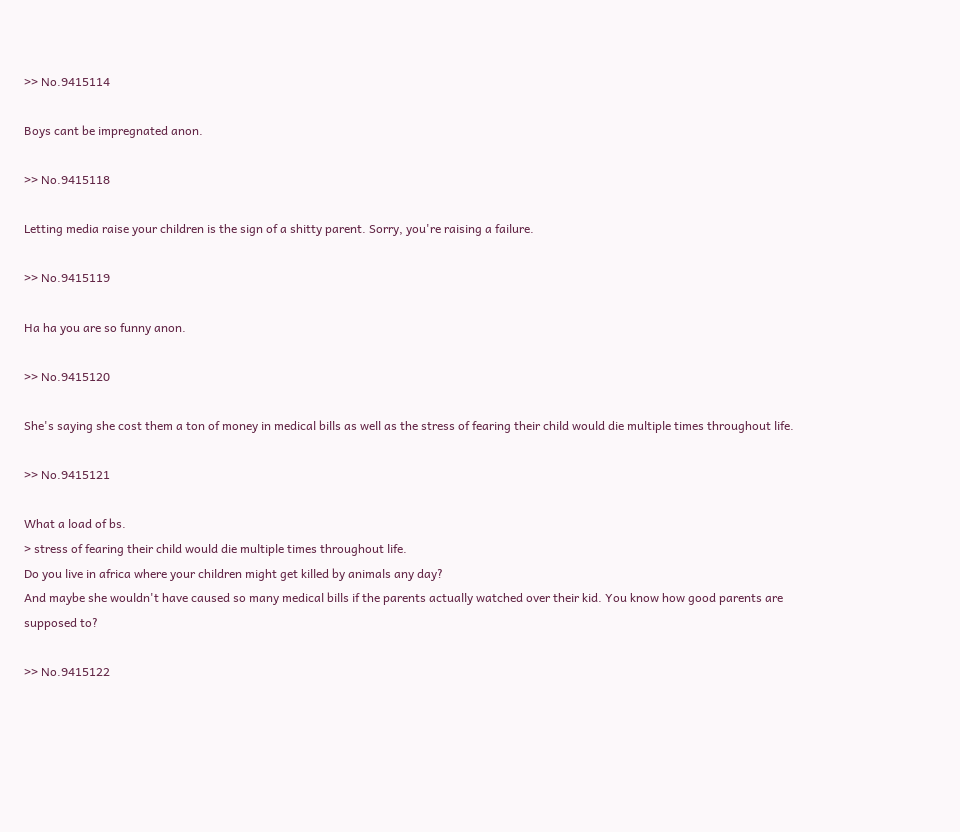>> No.9415114

Boys cant be impregnated anon.

>> No.9415118

Letting media raise your children is the sign of a shitty parent. Sorry, you're raising a failure.

>> No.9415119

Ha ha you are so funny anon.

>> No.9415120

She's saying she cost them a ton of money in medical bills as well as the stress of fearing their child would die multiple times throughout life.

>> No.9415121

What a load of bs.
> stress of fearing their child would die multiple times throughout life.
Do you live in africa where your children might get killed by animals any day?
And maybe she wouldn't have caused so many medical bills if the parents actually watched over their kid. You know how good parents are supposed to?

>> No.9415122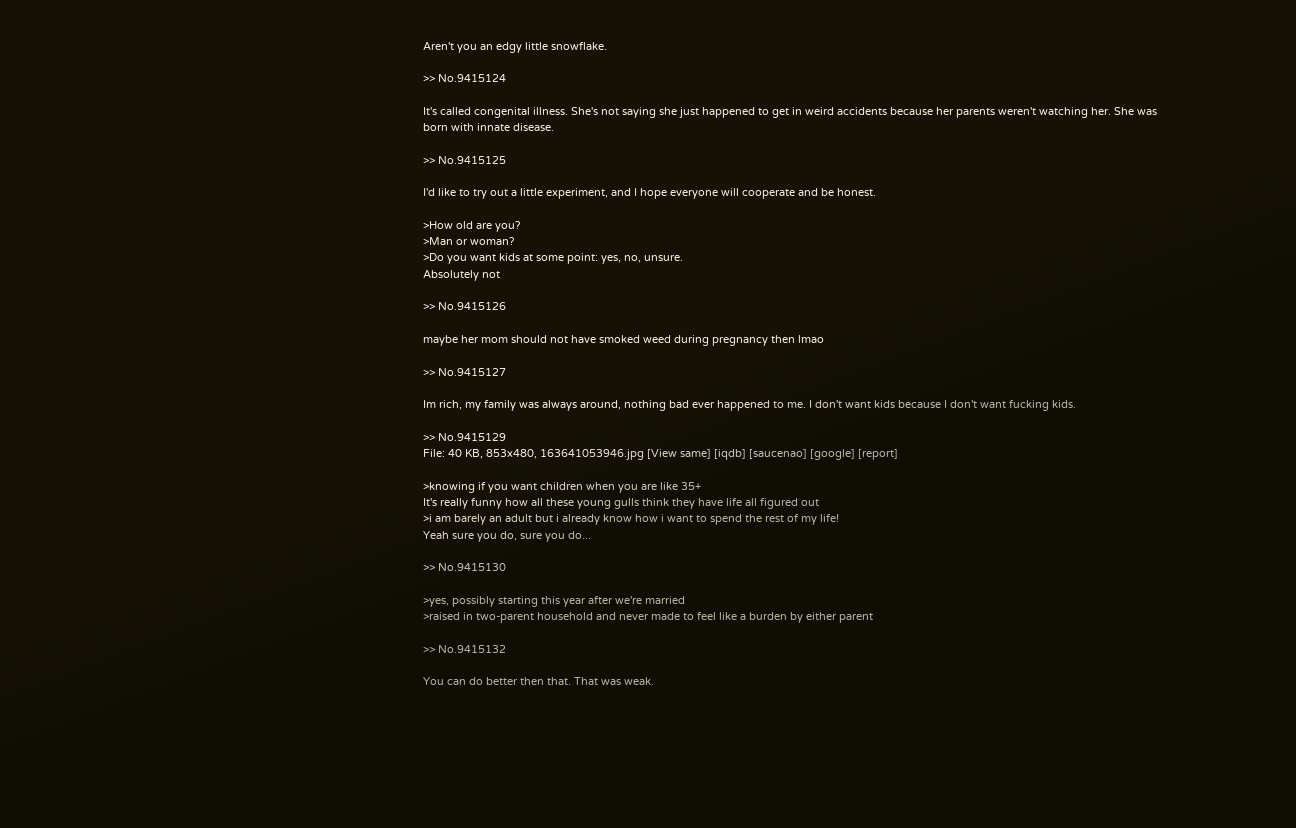Aren't you an edgy little snowflake.

>> No.9415124

It's called congenital illness. She's not saying she just happened to get in weird accidents because her parents weren't watching her. She was born with innate disease.

>> No.9415125

I'd like to try out a little experiment, and I hope everyone will cooperate and be honest.

>How old are you?
>Man or woman?
>Do you want kids at some point: yes, no, unsure.
Absolutely not

>> No.9415126

maybe her mom should not have smoked weed during pregnancy then lmao

>> No.9415127

Im rich, my family was always around, nothing bad ever happened to me. I don't want kids because I don't want fucking kids.

>> No.9415129
File: 40 KB, 853x480, 163641053946.jpg [View same] [iqdb] [saucenao] [google] [report]

>knowing if you want children when you are like 35+
It's really funny how all these young gulls think they have life all figured out
>i am barely an adult but i already know how i want to spend the rest of my life!
Yeah sure you do, sure you do...

>> No.9415130

>yes, possibly starting this year after we're married
>raised in two-parent household and never made to feel like a burden by either parent

>> No.9415132

You can do better then that. That was weak.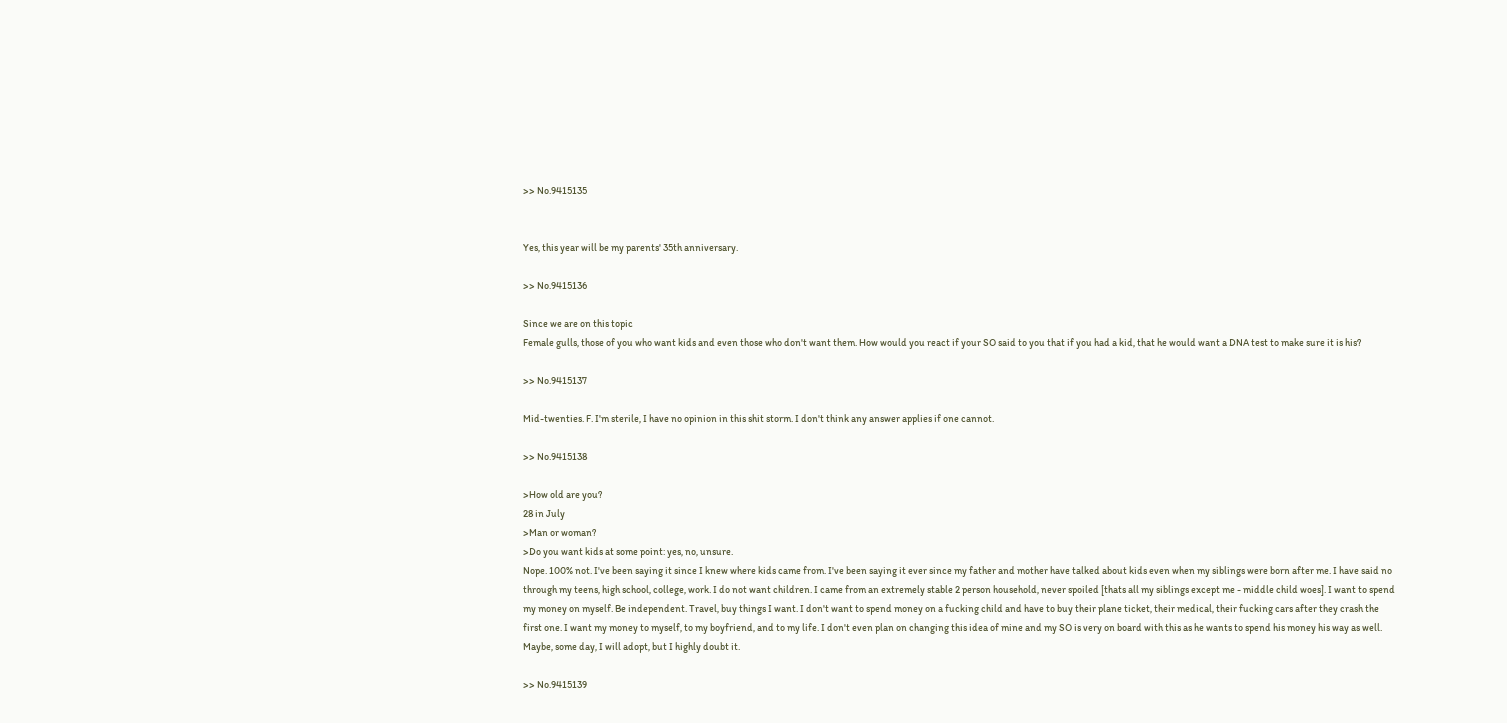>> No.9415135


Yes, this year will be my parents' 35th anniversary.

>> No.9415136

Since we are on this topic
Female gulls, those of you who want kids and even those who don't want them. How would you react if your SO said to you that if you had a kid, that he would want a DNA test to make sure it is his?

>> No.9415137

Mid-twenties. F. I'm sterile, I have no opinion in this shit storm. I don't think any answer applies if one cannot.

>> No.9415138

>How old are you?
28 in July
>Man or woman?
>Do you want kids at some point: yes, no, unsure.
Nope. 100% not. I've been saying it since I knew where kids came from. I've been saying it ever since my father and mother have talked about kids even when my siblings were born after me. I have said no through my teens, high school, college, work. I do not want children. I came from an extremely stable 2 person household, never spoiled [thats all my siblings except me - middle child woes]. I want to spend my money on myself. Be independent. Travel, buy things I want. I don't want to spend money on a fucking child and have to buy their plane ticket, their medical, their fucking cars after they crash the first one. I want my money to myself, to my boyfriend, and to my life. I don't even plan on changing this idea of mine and my SO is very on board with this as he wants to spend his money his way as well. Maybe, some day, I will adopt, but I highly doubt it.

>> No.9415139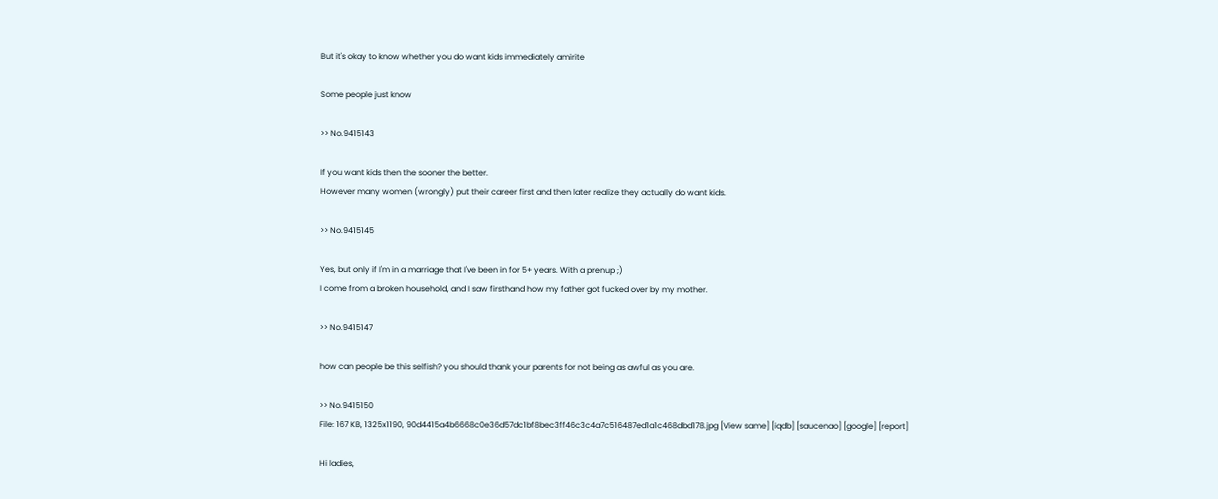But it's okay to know whether you do want kids immediately amirite

Some people just know

>> No.9415143

If you want kids then the sooner the better.
However many women (wrongly) put their career first and then later realize they actually do want kids.

>> No.9415145

Yes, but only if I'm in a marriage that I've been in for 5+ years. With a prenup ;)
I come from a broken household, and I saw firsthand how my father got fucked over by my mother.

>> No.9415147

how can people be this selfish? you should thank your parents for not being as awful as you are.

>> No.9415150
File: 167 KB, 1325x1190, 90d4415a4b6668c0e36d57dc1bf8bec3ff46c3c4a7c516487ed1a1c468dbd178.jpg [View same] [iqdb] [saucenao] [google] [report]

Hi ladies,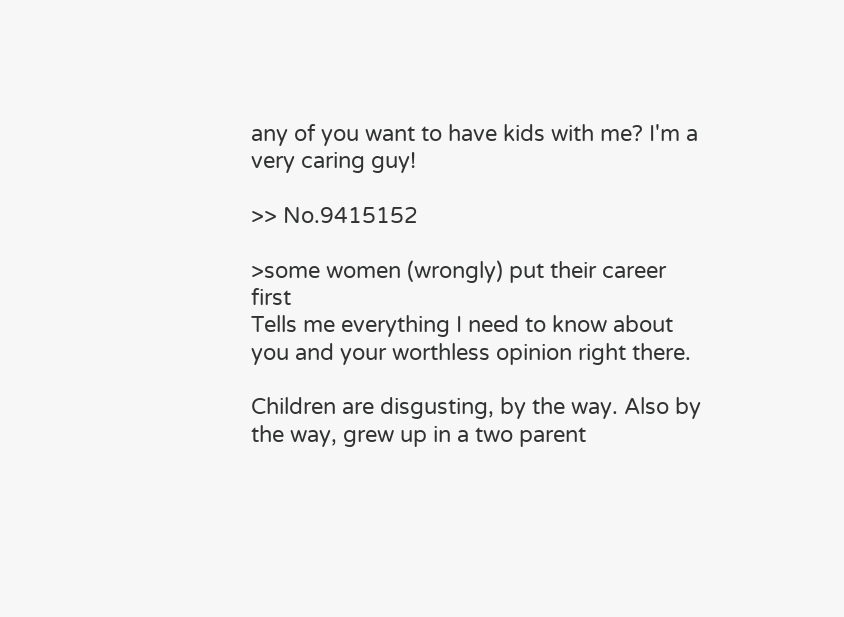any of you want to have kids with me? I'm a very caring guy!

>> No.9415152

>some women (wrongly) put their career first
Tells me everything I need to know about you and your worthless opinion right there.

Children are disgusting, by the way. Also by the way, grew up in a two parent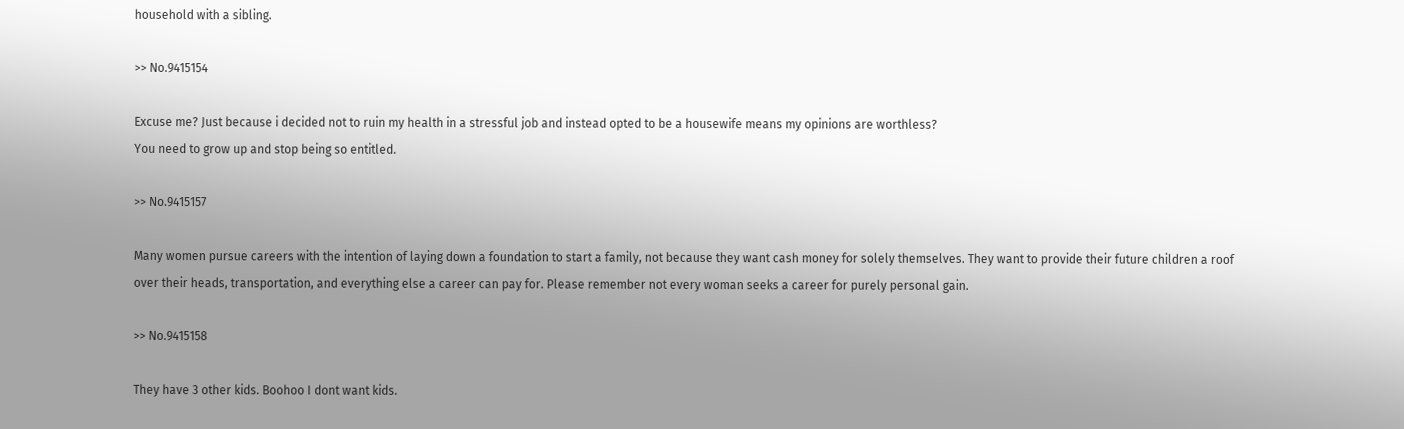household with a sibling.

>> No.9415154

Excuse me? Just because i decided not to ruin my health in a stressful job and instead opted to be a housewife means my opinions are worthless?
You need to grow up and stop being so entitled.

>> No.9415157

Many women pursue careers with the intention of laying down a foundation to start a family, not because they want cash money for solely themselves. They want to provide their future children a roof over their heads, transportation, and everything else a career can pay for. Please remember not every woman seeks a career for purely personal gain.

>> No.9415158

They have 3 other kids. Boohoo I dont want kids.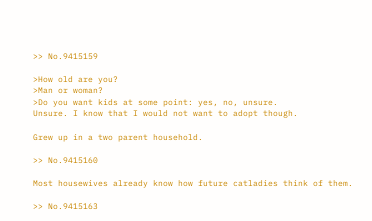>> No.9415159

>How old are you?
>Man or woman?
>Do you want kids at some point: yes, no, unsure.
Unsure. I know that I would not want to adopt though.

Grew up in a two parent household.

>> No.9415160

Most housewives already know how future catladies think of them.

>> No.9415163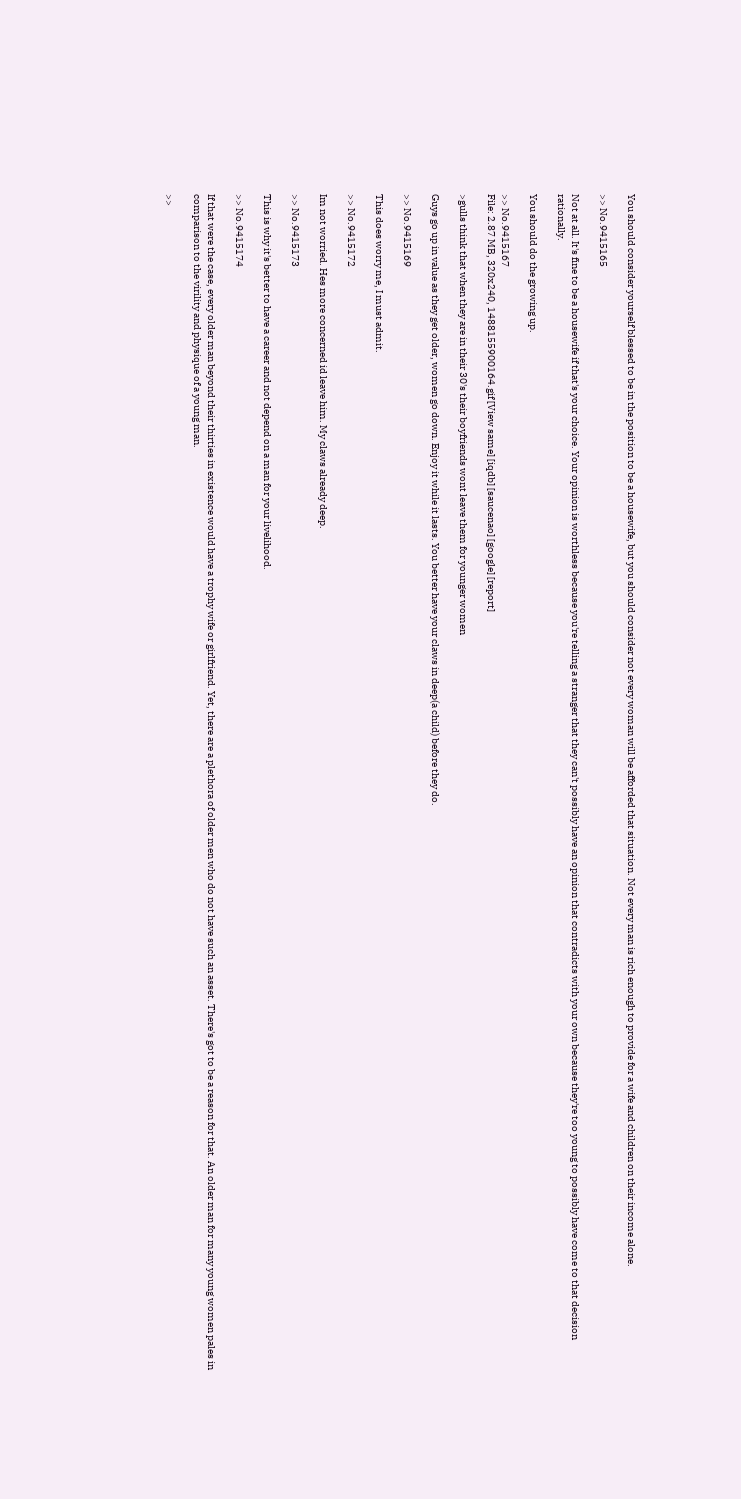You should consider yourself blessed to be in the position to be a housewife, but you should consider not every woman will be afforded that situation. Not every man is rich enough to provide for a wife and children on their income alone.

>> No.9415165

Not at all. It's fine to be a housewife if that's your choice. Your opinion is worthless because you're telling a stranger that they can't possibly have an opinion that contradicts with your own because they're too young to possibly have come to that decision rationally.

You should do the growing up.

>> No.9415167
File: 2.87 MB, 320x240, 1488155900164.gif [View same] [iqdb] [saucenao] [google] [report]

>gulls think that when they are in their 30's their boyfriends wont leave them for younger women

Guys go up in value as they get older, women go down. Enjoy it while it lasts. You better have your claws in deep(a child) before they do.

>> No.9415169

This does worry me, I must admit.

>> No.9415172

Im not worried. Hes more concerned id leave him. My claws already deep.

>> No.9415173

This is why it's better to have a career and not depend on a man for your livelihood.

>> No.9415174

If that were the case, every older man beyond their thirties in existence would have a trophy wife or girlfriend. Yet, there are a plethora of older men who do not have such an asset. There's got to be a reason for that. An older man for many young women pales in comparison to the virility and physique of a young man.

>>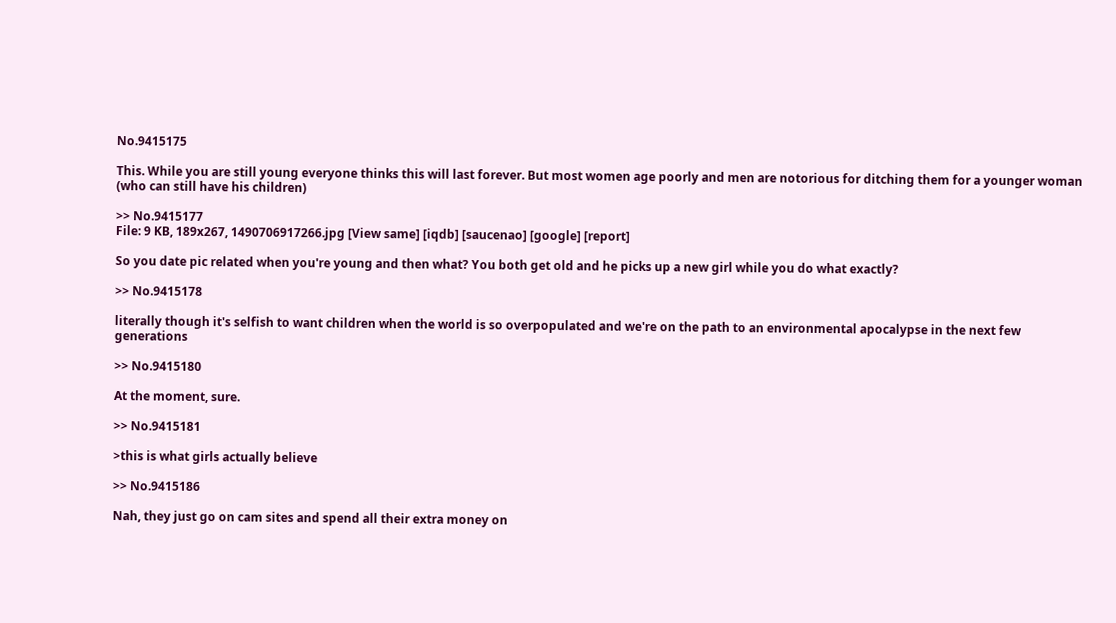No.9415175

This. While you are still young everyone thinks this will last forever. But most women age poorly and men are notorious for ditching them for a younger woman (who can still have his children)

>> No.9415177
File: 9 KB, 189x267, 1490706917266.jpg [View same] [iqdb] [saucenao] [google] [report]

So you date pic related when you're young and then what? You both get old and he picks up a new girl while you do what exactly?

>> No.9415178

literally though it's selfish to want children when the world is so overpopulated and we're on the path to an environmental apocalypse in the next few generations

>> No.9415180

At the moment, sure.

>> No.9415181

>this is what girls actually believe

>> No.9415186

Nah, they just go on cam sites and spend all their extra money on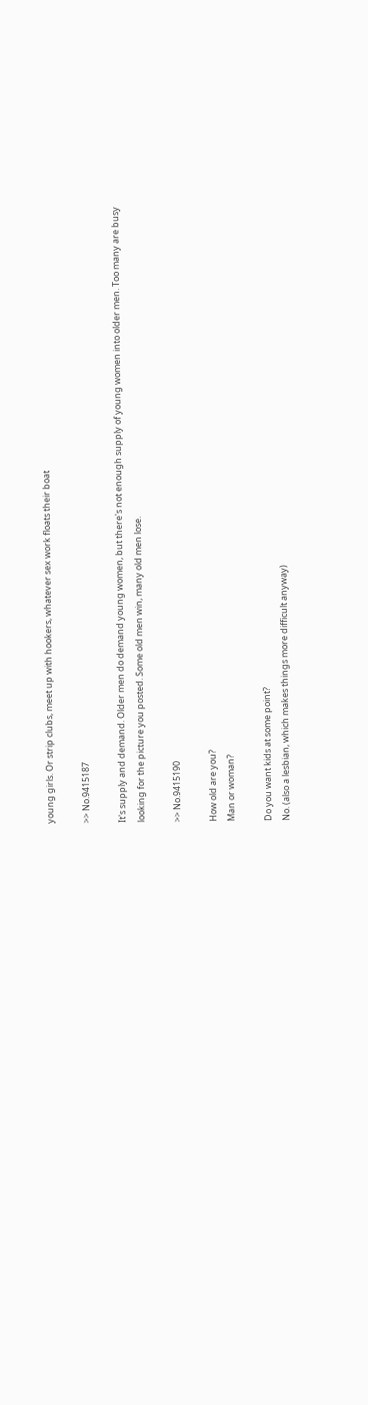young girls. Or strip clubs, meet up with hookers, whatever sex work floats their boat

>> No.9415187

It's supply and demand. Older men do demand young women, but there's not enough supply of young women into older men. Too many are busy looking for the picture you posted. Some old men win, many old men lose.

>> No.9415190

How old are you?
Man or woman?

Do you want kids at some point?
No. (also a lesbian, which makes things more difficult anyway)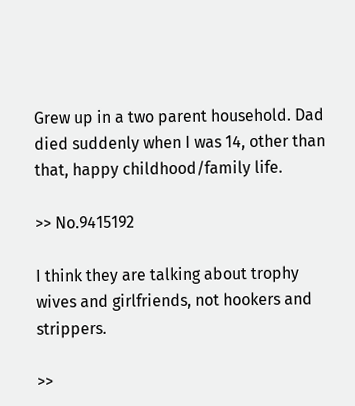Grew up in a two parent household. Dad died suddenly when I was 14, other than that, happy childhood/family life.

>> No.9415192

I think they are talking about trophy wives and girlfriends, not hookers and strippers.

>>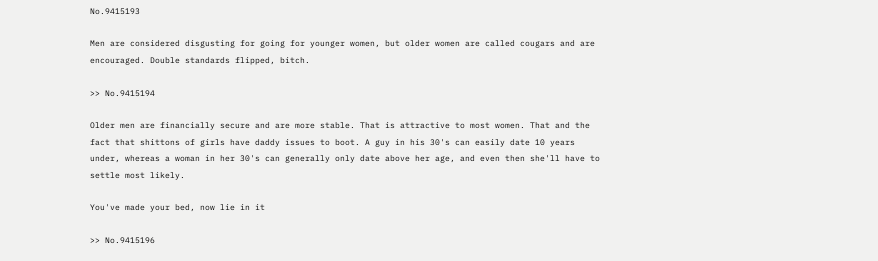No.9415193

Men are considered disgusting for going for younger women, but older women are called cougars and are encouraged. Double standards flipped, bitch.

>> No.9415194

Older men are financially secure and are more stable. That is attractive to most women. That and the fact that shittons of girls have daddy issues to boot. A guy in his 30's can easily date 10 years under, whereas a woman in her 30's can generally only date above her age, and even then she'll have to settle most likely.

You've made your bed, now lie in it

>> No.9415196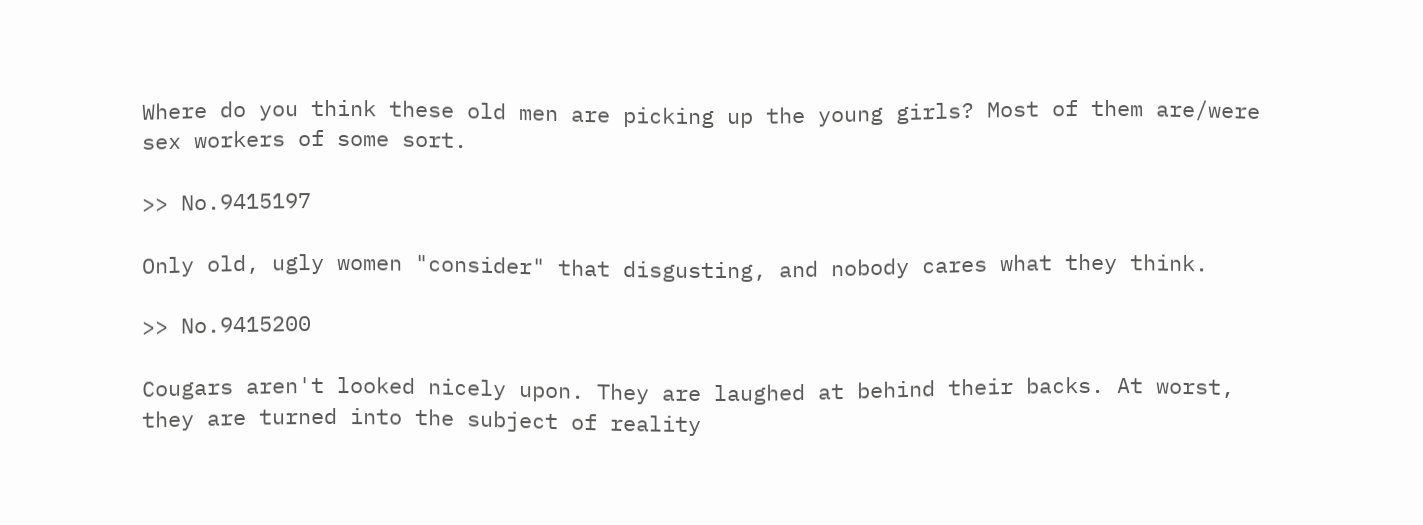Where do you think these old men are picking up the young girls? Most of them are/were sex workers of some sort.

>> No.9415197

Only old, ugly women "consider" that disgusting, and nobody cares what they think.

>> No.9415200

Cougars aren't looked nicely upon. They are laughed at behind their backs. At worst, they are turned into the subject of reality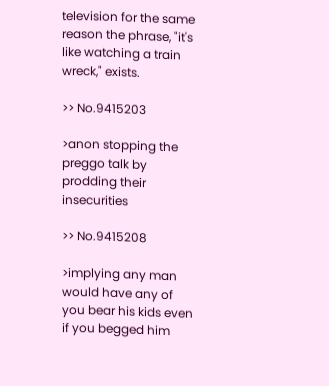television for the same reason the phrase, "it's like watching a train wreck," exists.

>> No.9415203

>anon stopping the preggo talk by prodding their insecurities

>> No.9415208

>implying any man would have any of you bear his kids even if you begged him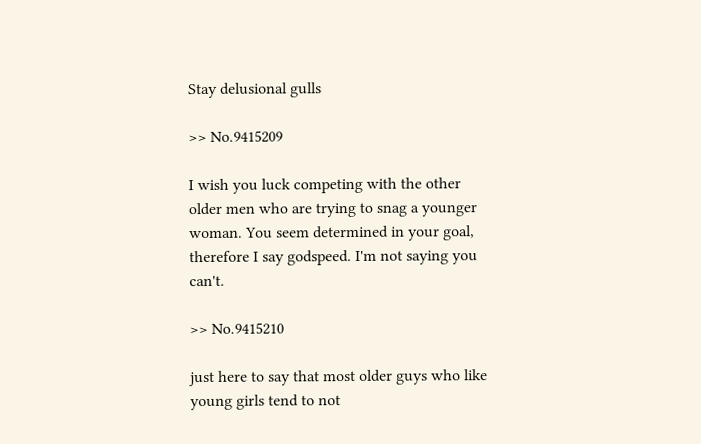Stay delusional gulls

>> No.9415209

I wish you luck competing with the other older men who are trying to snag a younger woman. You seem determined in your goal, therefore I say godspeed. I'm not saying you can't.

>> No.9415210

just here to say that most older guys who like young girls tend to not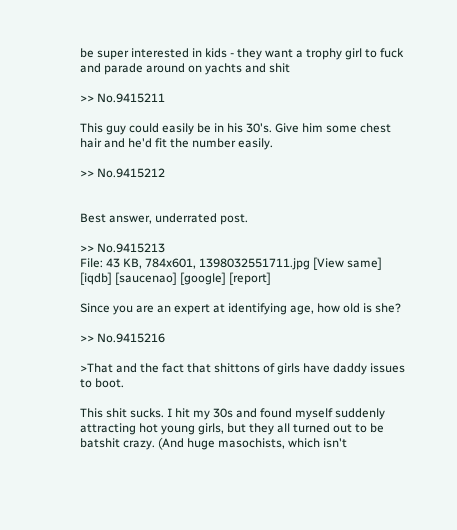be super interested in kids - they want a trophy girl to fuck and parade around on yachts and shit

>> No.9415211

This guy could easily be in his 30's. Give him some chest hair and he'd fit the number easily.

>> No.9415212


Best answer, underrated post.

>> No.9415213
File: 43 KB, 784x601, 1398032551711.jpg [View same] [iqdb] [saucenao] [google] [report]

Since you are an expert at identifying age, how old is she?

>> No.9415216

>That and the fact that shittons of girls have daddy issues to boot.

This shit sucks. I hit my 30s and found myself suddenly attracting hot young girls, but they all turned out to be batshit crazy. (And huge masochists, which isn't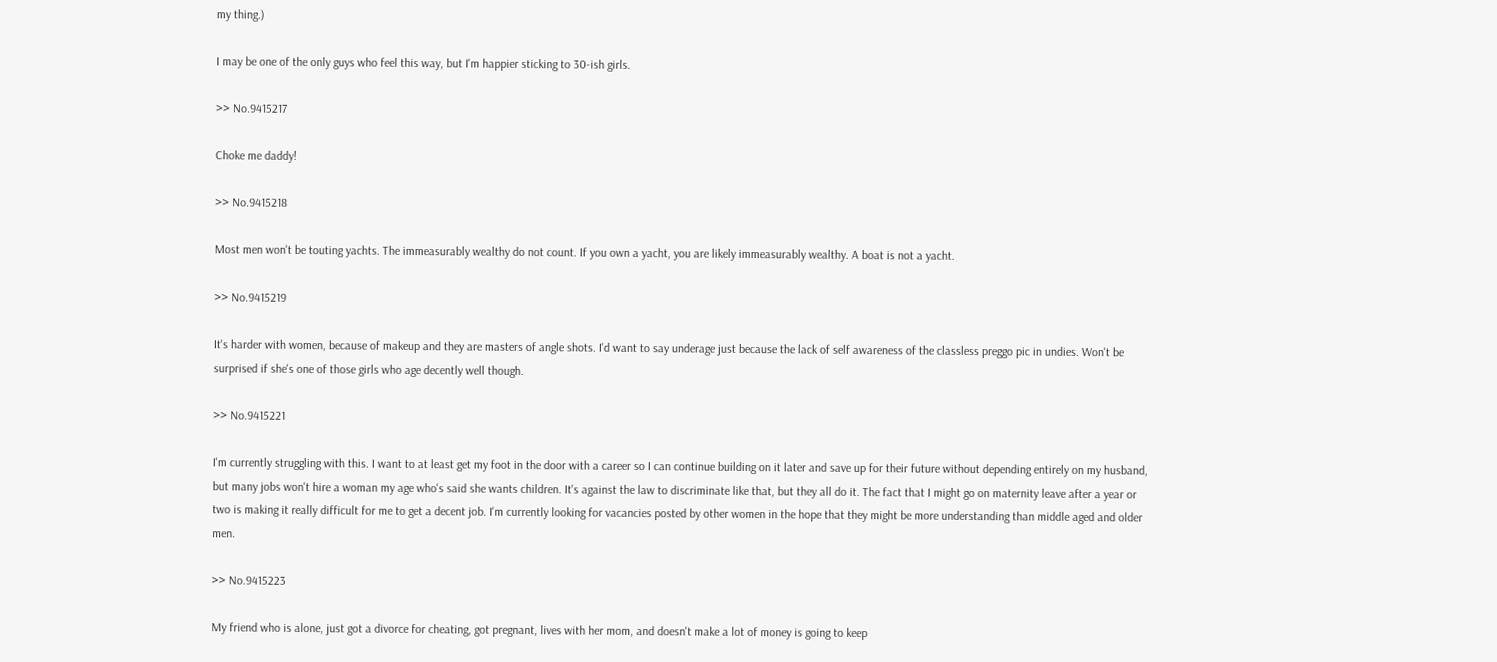my thing.)

I may be one of the only guys who feel this way, but I'm happier sticking to 30-ish girls.

>> No.9415217

Choke me daddy!

>> No.9415218

Most men won't be touting yachts. The immeasurably wealthy do not count. If you own a yacht, you are likely immeasurably wealthy. A boat is not a yacht.

>> No.9415219

It's harder with women, because of makeup and they are masters of angle shots. I'd want to say underage just because the lack of self awareness of the classless preggo pic in undies. Won't be surprised if she's one of those girls who age decently well though.

>> No.9415221

I'm currently struggling with this. I want to at least get my foot in the door with a career so I can continue building on it later and save up for their future without depending entirely on my husband, but many jobs won't hire a woman my age who's said she wants children. It's against the law to discriminate like that, but they all do it. The fact that I might go on maternity leave after a year or two is making it really difficult for me to get a decent job. I'm currently looking for vacancies posted by other women in the hope that they might be more understanding than middle aged and older men.

>> No.9415223

My friend who is alone, just got a divorce for cheating, got pregnant, lives with her mom, and doesn't make a lot of money is going to keep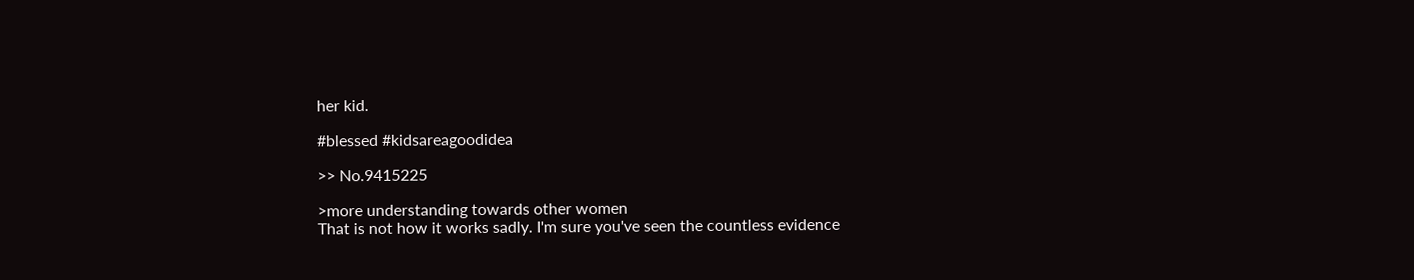her kid.

#blessed #kidsareagoodidea

>> No.9415225

>more understanding towards other women
That is not how it works sadly. I'm sure you've seen the countless evidence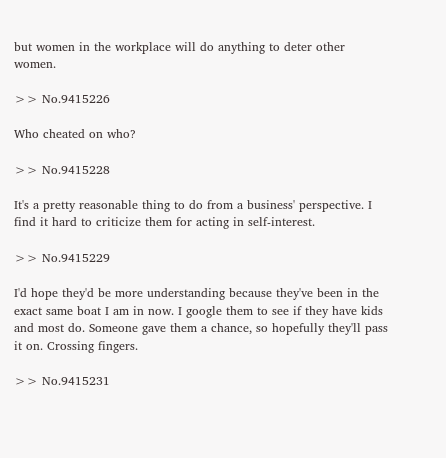but women in the workplace will do anything to deter other women.

>> No.9415226

Who cheated on who?

>> No.9415228

It's a pretty reasonable thing to do from a business' perspective. I find it hard to criticize them for acting in self-interest.

>> No.9415229

I'd hope they'd be more understanding because they've been in the exact same boat I am in now. I google them to see if they have kids and most do. Someone gave them a chance, so hopefully they'll pass it on. Crossing fingers.

>> No.9415231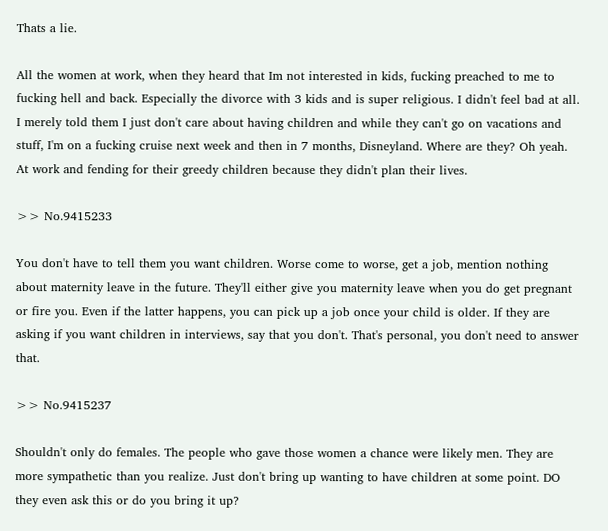Thats a lie.

All the women at work, when they heard that Im not interested in kids, fucking preached to me to fucking hell and back. Especially the divorce with 3 kids and is super religious. I didn't feel bad at all. I merely told them I just don't care about having children and while they can't go on vacations and stuff, I'm on a fucking cruise next week and then in 7 months, Disneyland. Where are they? Oh yeah. At work and fending for their greedy children because they didn't plan their lives.

>> No.9415233

You don't have to tell them you want children. Worse come to worse, get a job, mention nothing about maternity leave in the future. They'll either give you maternity leave when you do get pregnant or fire you. Even if the latter happens, you can pick up a job once your child is older. If they are asking if you want children in interviews, say that you don't. That's personal, you don't need to answer that.

>> No.9415237

Shouldn't only do females. The people who gave those women a chance were likely men. They are more sympathetic than you realize. Just don't bring up wanting to have children at some point. DO they even ask this or do you bring it up?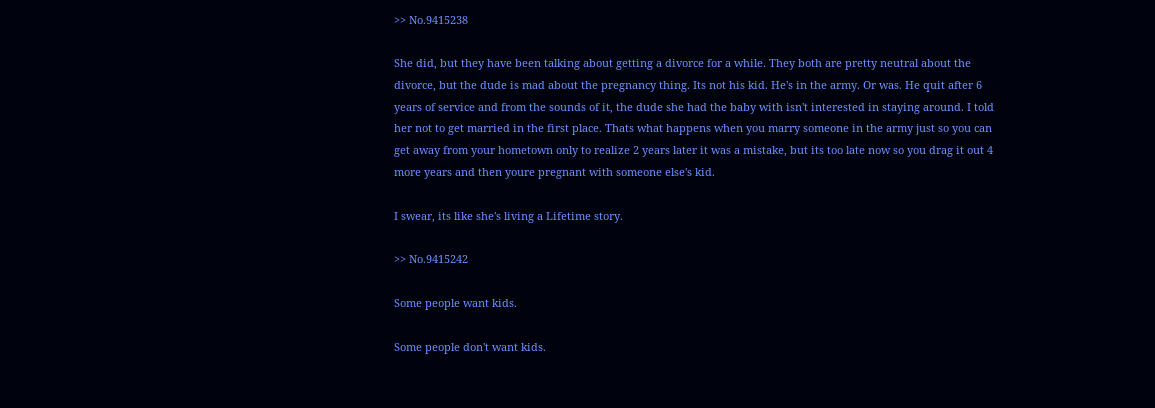>> No.9415238

She did, but they have been talking about getting a divorce for a while. They both are pretty neutral about the divorce, but the dude is mad about the pregnancy thing. Its not his kid. He's in the army. Or was. He quit after 6 years of service and from the sounds of it, the dude she had the baby with isn't interested in staying around. I told her not to get married in the first place. Thats what happens when you marry someone in the army just so you can get away from your hometown only to realize 2 years later it was a mistake, but its too late now so you drag it out 4 more years and then youre pregnant with someone else's kid.

I swear, its like she's living a Lifetime story.

>> No.9415242

Some people want kids.

Some people don't want kids.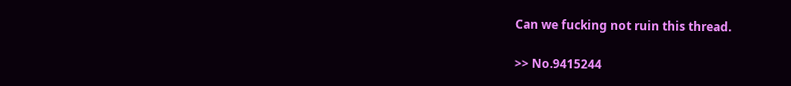Can we fucking not ruin this thread.

>> No.9415244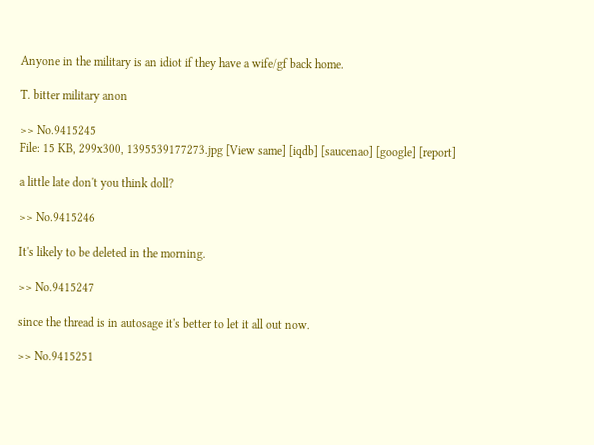Anyone in the military is an idiot if they have a wife/gf back home.

T. bitter military anon

>> No.9415245
File: 15 KB, 299x300, 1395539177273.jpg [View same] [iqdb] [saucenao] [google] [report]

a little late don't you think doll?

>> No.9415246

It's likely to be deleted in the morning.

>> No.9415247

since the thread is in autosage it's better to let it all out now.

>> No.9415251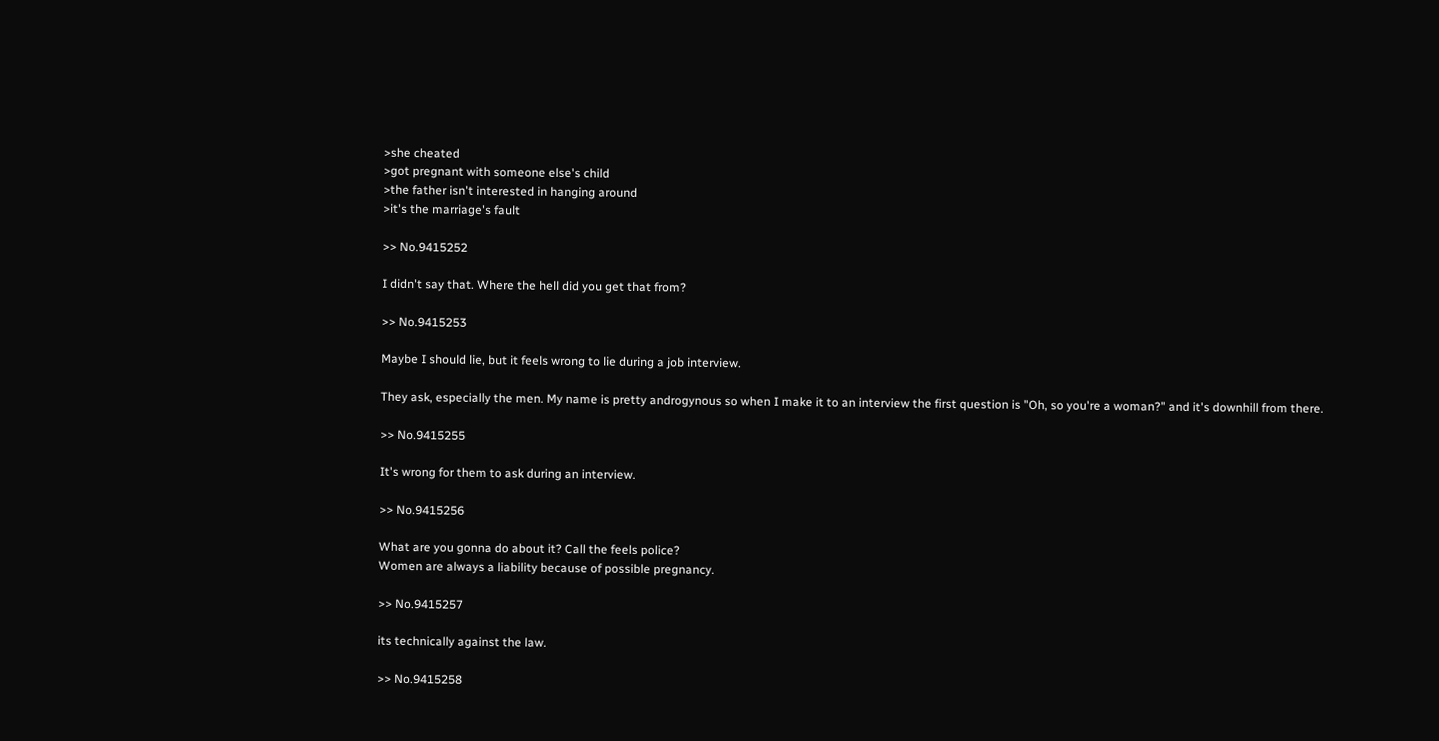>she cheated
>got pregnant with someone else's child
>the father isn't interested in hanging around
>it's the marriage's fault

>> No.9415252

I didn't say that. Where the hell did you get that from?

>> No.9415253

Maybe I should lie, but it feels wrong to lie during a job interview.

They ask, especially the men. My name is pretty androgynous so when I make it to an interview the first question is "Oh, so you're a woman?" and it's downhill from there.

>> No.9415255

It's wrong for them to ask during an interview.

>> No.9415256

What are you gonna do about it? Call the feels police?
Women are always a liability because of possible pregnancy.

>> No.9415257

its technically against the law.

>> No.9415258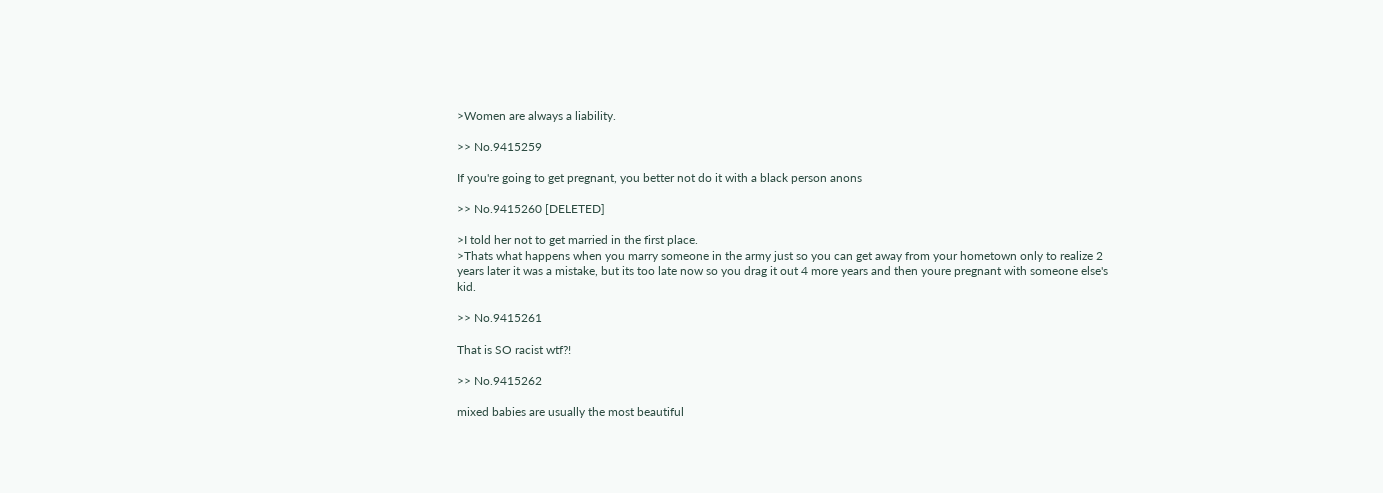>Women are always a liability.

>> No.9415259

If you're going to get pregnant, you better not do it with a black person anons

>> No.9415260 [DELETED]

>I told her not to get married in the first place.
>Thats what happens when you marry someone in the army just so you can get away from your hometown only to realize 2 years later it was a mistake, but its too late now so you drag it out 4 more years and then youre pregnant with someone else's kid.

>> No.9415261

That is SO racist wtf?!

>> No.9415262

mixed babies are usually the most beautiful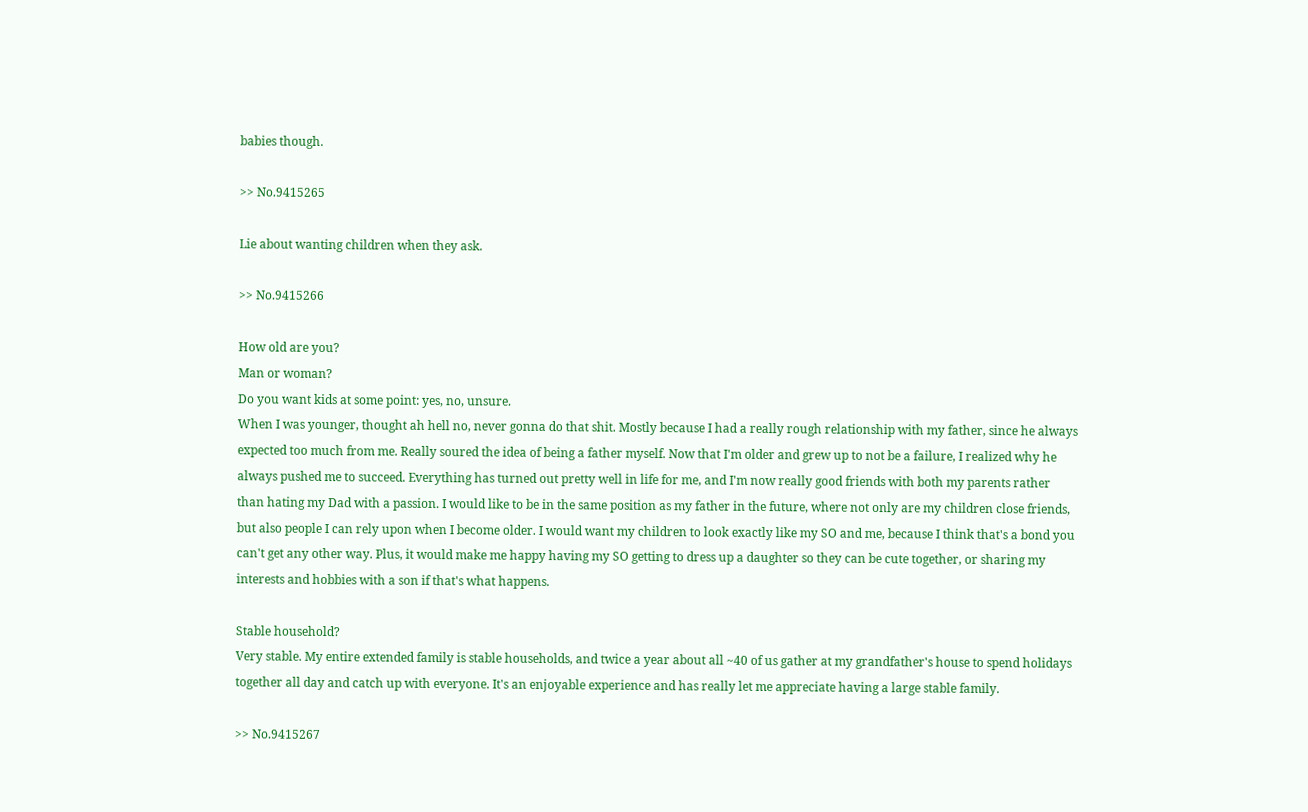babies though.

>> No.9415265

Lie about wanting children when they ask.

>> No.9415266

How old are you?
Man or woman?
Do you want kids at some point: yes, no, unsure.
When I was younger, thought ah hell no, never gonna do that shit. Mostly because I had a really rough relationship with my father, since he always expected too much from me. Really soured the idea of being a father myself. Now that I'm older and grew up to not be a failure, I realized why he always pushed me to succeed. Everything has turned out pretty well in life for me, and I'm now really good friends with both my parents rather than hating my Dad with a passion. I would like to be in the same position as my father in the future, where not only are my children close friends, but also people I can rely upon when I become older. I would want my children to look exactly like my SO and me, because I think that's a bond you can't get any other way. Plus, it would make me happy having my SO getting to dress up a daughter so they can be cute together, or sharing my interests and hobbies with a son if that's what happens.

Stable household?
Very stable. My entire extended family is stable households, and twice a year about all ~40 of us gather at my grandfather's house to spend holidays together all day and catch up with everyone. It's an enjoyable experience and has really let me appreciate having a large stable family.

>> No.9415267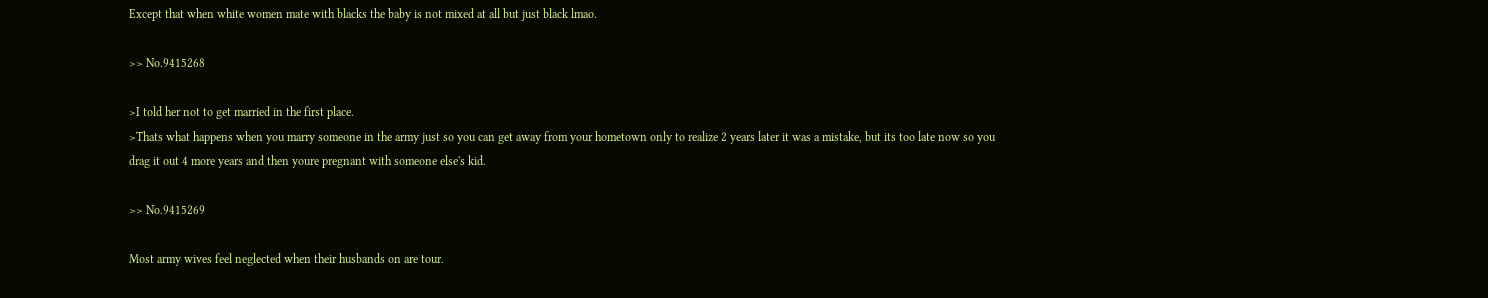Except that when white women mate with blacks the baby is not mixed at all but just black lmao.

>> No.9415268

>I told her not to get married in the first place.
>Thats what happens when you marry someone in the army just so you can get away from your hometown only to realize 2 years later it was a mistake, but its too late now so you drag it out 4 more years and then youre pregnant with someone else's kid.

>> No.9415269

Most army wives feel neglected when their husbands on are tour.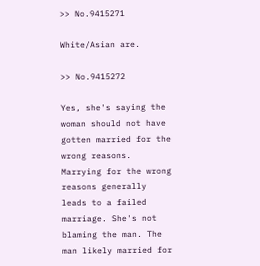>> No.9415271

White/Asian are.

>> No.9415272

Yes, she's saying the woman should not have gotten married for the wrong reasons. Marrying for the wrong reasons generally leads to a failed marriage. She's not blaming the man. The man likely married for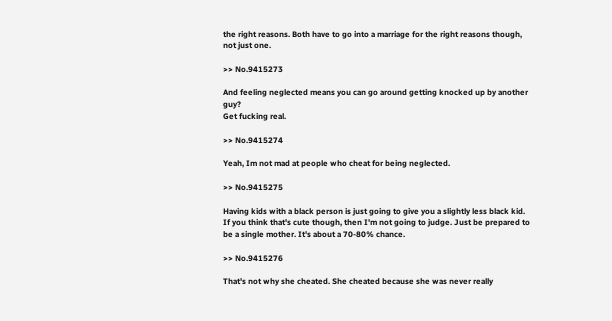the right reasons. Both have to go into a marriage for the right reasons though, not just one.

>> No.9415273

And feeling neglected means you can go around getting knocked up by another guy?
Get fucking real.

>> No.9415274

Yeah, Im not mad at people who cheat for being neglected.

>> No.9415275

Having kids with a black person is just going to give you a slightly less black kid. If you think that's cute though, then I'm not going to judge. Just be prepared to be a single mother. It's about a 70-80% chance.

>> No.9415276

That's not why she cheated. She cheated because she was never really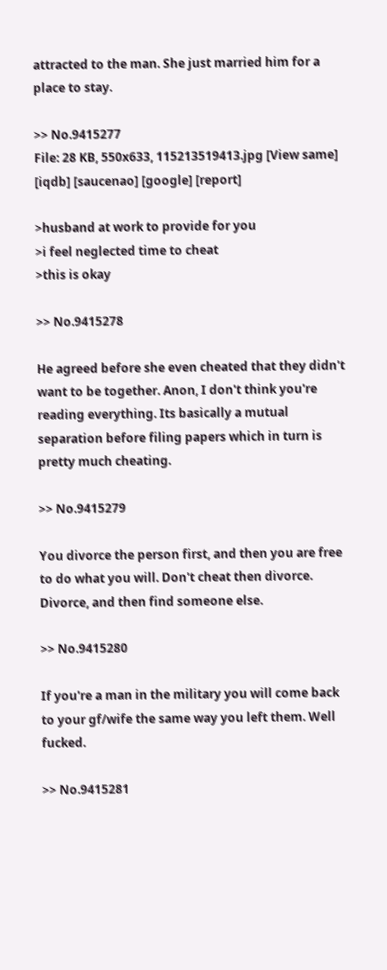attracted to the man. She just married him for a place to stay.

>> No.9415277
File: 28 KB, 550x633, 115213519413.jpg [View same] [iqdb] [saucenao] [google] [report]

>husband at work to provide for you
>i feel neglected time to cheat
>this is okay

>> No.9415278

He agreed before she even cheated that they didn't want to be together. Anon, I don't think you're reading everything. Its basically a mutual separation before filing papers which in turn is pretty much cheating.

>> No.9415279

You divorce the person first, and then you are free to do what you will. Don't cheat then divorce. Divorce, and then find someone else.

>> No.9415280

If you're a man in the military you will come back to your gf/wife the same way you left them. Well fucked.

>> No.9415281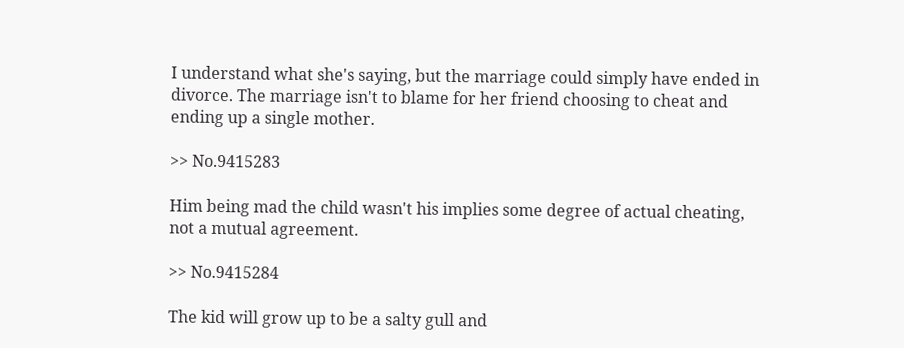I understand what she's saying, but the marriage could simply have ended in divorce. The marriage isn't to blame for her friend choosing to cheat and ending up a single mother.

>> No.9415283

Him being mad the child wasn't his implies some degree of actual cheating, not a mutual agreement.

>> No.9415284

The kid will grow up to be a salty gull and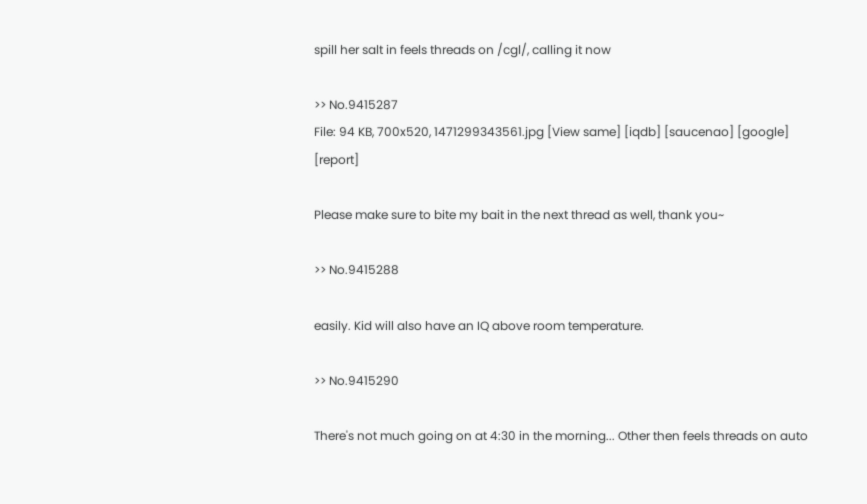spill her salt in feels threads on /cgl/, calling it now

>> No.9415287
File: 94 KB, 700x520, 1471299343561.jpg [View same] [iqdb] [saucenao] [google] [report]

Please make sure to bite my bait in the next thread as well, thank you~

>> No.9415288

easily. Kid will also have an IQ above room temperature.

>> No.9415290

There's not much going on at 4:30 in the morning... Other then feels threads on auto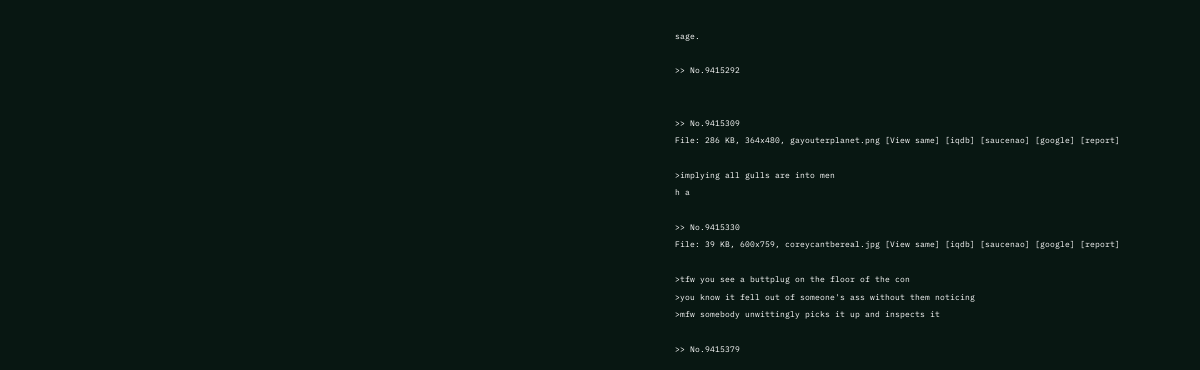sage.

>> No.9415292


>> No.9415309
File: 286 KB, 364x480, gayouterplanet.png [View same] [iqdb] [saucenao] [google] [report]

>implying all gulls are into men
h a

>> No.9415330
File: 39 KB, 600x759, coreycantbereal.jpg [View same] [iqdb] [saucenao] [google] [report]

>tfw you see a buttplug on the floor of the con
>you know it fell out of someone's ass without them noticing
>mfw somebody unwittingly picks it up and inspects it

>> No.9415379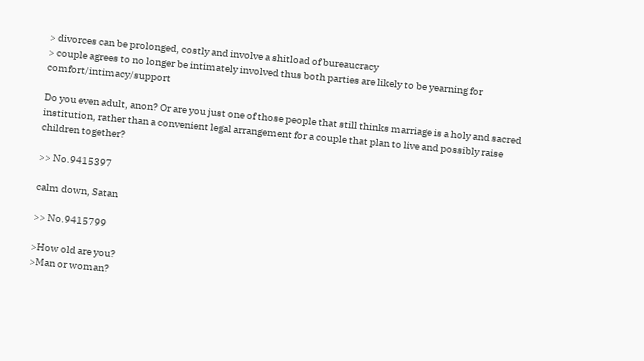> divorces can be prolonged, costly and involve a shitload of bureaucracy
> couple agrees to no longer be intimately involved thus both parties are likely to be yearning for comfort/intimacy/support

Do you even adult, anon? Or are you just one of those people that still thinks marriage is a holy and sacred institution, rather than a convenient legal arrangement for a couple that plan to live and possibly raise children together?

>> No.9415397

calm down, Satan

>> No.9415799

>How old are you?
>Man or woman?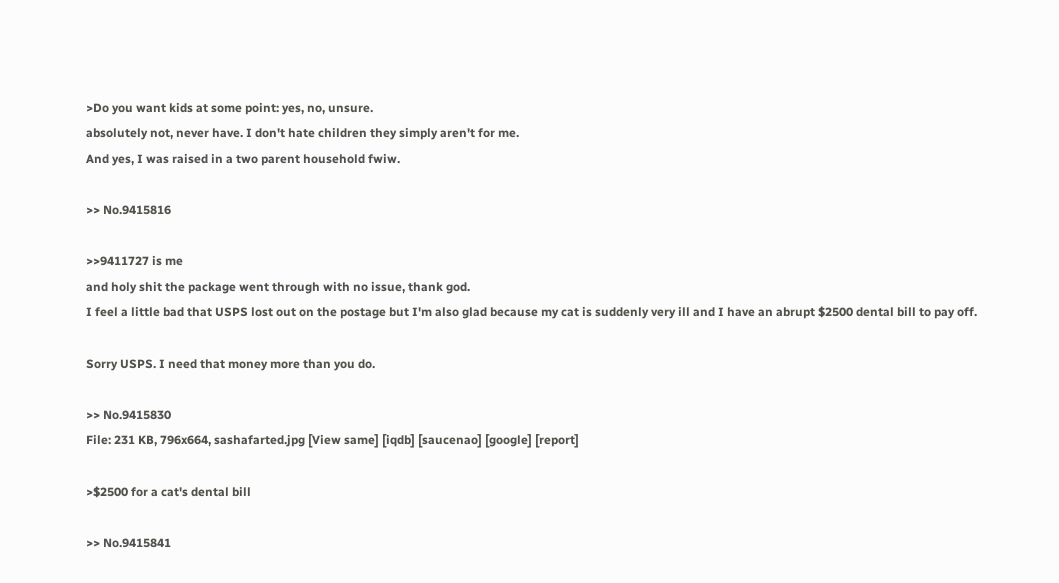>Do you want kids at some point: yes, no, unsure.
absolutely not, never have. I don't hate children they simply aren't for me.
And yes, I was raised in a two parent household fwiw.

>> No.9415816

>>9411727 is me
and holy shit the package went through with no issue, thank god.
I feel a little bad that USPS lost out on the postage but I'm also glad because my cat is suddenly very ill and I have an abrupt $2500 dental bill to pay off.

Sorry USPS. I need that money more than you do.

>> No.9415830
File: 231 KB, 796x664, sashafarted.jpg [View same] [iqdb] [saucenao] [google] [report]

>$2500 for a cat's dental bill

>> No.9415841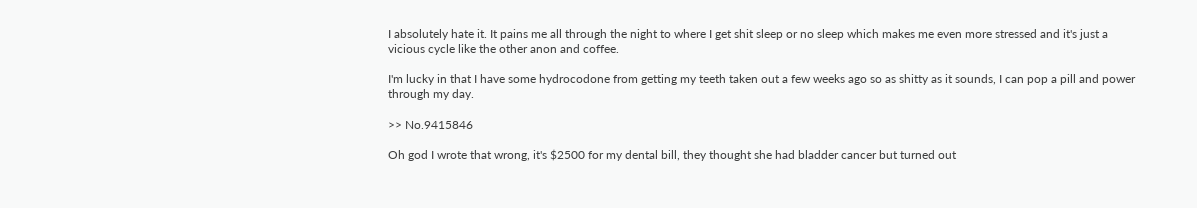I absolutely hate it. It pains me all through the night to where I get shit sleep or no sleep which makes me even more stressed and it's just a vicious cycle like the other anon and coffee.

I'm lucky in that I have some hydrocodone from getting my teeth taken out a few weeks ago so as shitty as it sounds, I can pop a pill and power through my day.

>> No.9415846

Oh god I wrote that wrong, it's $2500 for my dental bill, they thought she had bladder cancer but turned out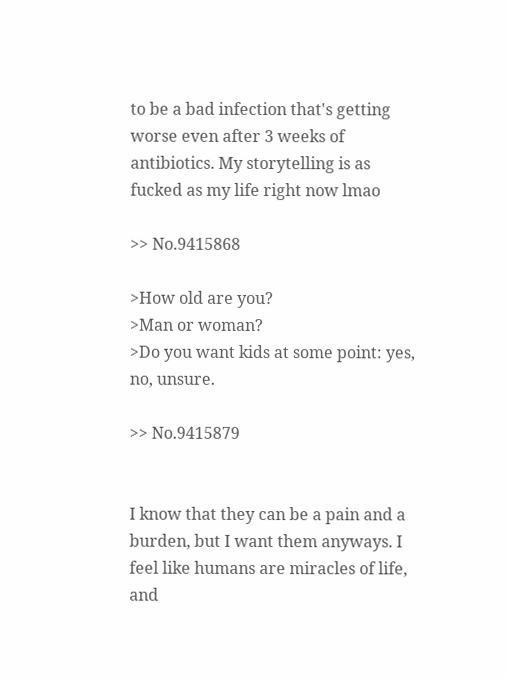to be a bad infection that's getting worse even after 3 weeks of antibiotics. My storytelling is as fucked as my life right now lmao

>> No.9415868

>How old are you?
>Man or woman?
>Do you want kids at some point: yes, no, unsure.

>> No.9415879


I know that they can be a pain and a burden, but I want them anyways. I feel like humans are miracles of life, and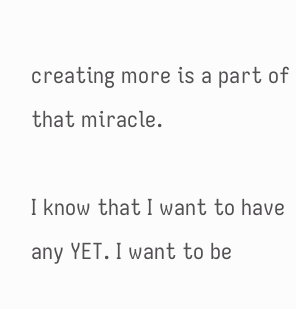creating more is a part of that miracle.

I know that I want to have any YET. I want to be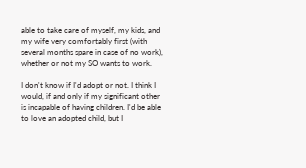able to take care of myself, my kids, and my wife very comfortably first (with several months spare in case of no work), whether or not my SO wants to work.

I don't know if I'd adopt or not. I think I would, if and only if my significant other is incapable of having children. I'd be able to love an adopted child, but I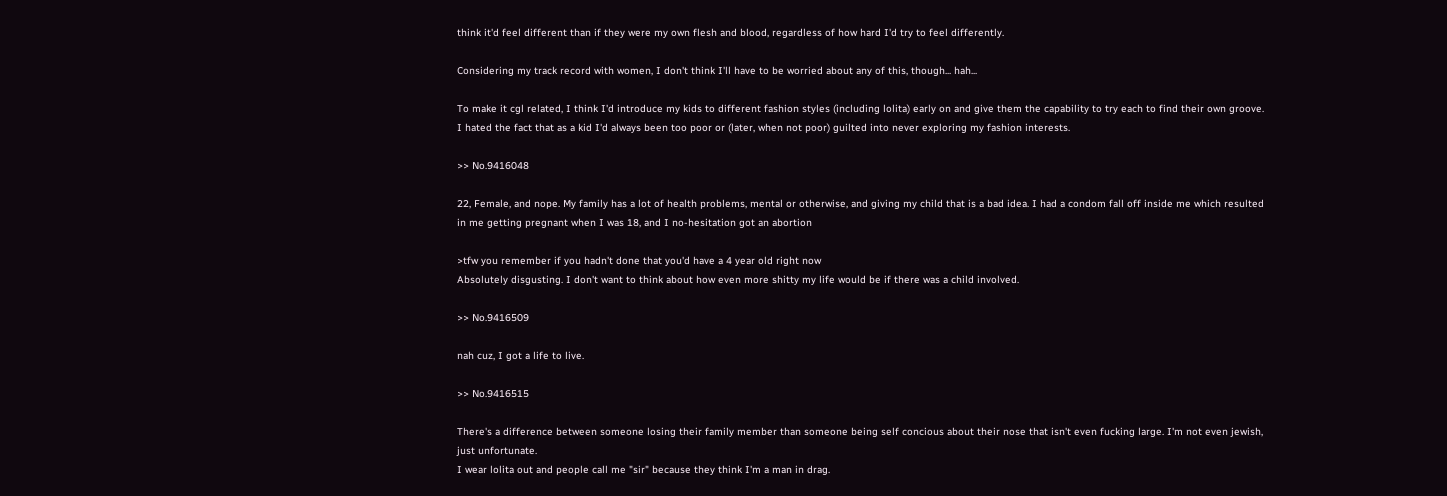think it'd feel different than if they were my own flesh and blood, regardless of how hard I'd try to feel differently.

Considering my track record with women, I don't think I'll have to be worried about any of this, though... hah...

To make it cgl related, I think I'd introduce my kids to different fashion styles (including lolita) early on and give them the capability to try each to find their own groove. I hated the fact that as a kid I'd always been too poor or (later, when not poor) guilted into never exploring my fashion interests.

>> No.9416048

22, Female, and nope. My family has a lot of health problems, mental or otherwise, and giving my child that is a bad idea. I had a condom fall off inside me which resulted in me getting pregnant when I was 18, and I no-hesitation got an abortion

>tfw you remember if you hadn't done that you'd have a 4 year old right now
Absolutely disgusting. I don't want to think about how even more shitty my life would be if there was a child involved.

>> No.9416509

nah cuz, I got a life to live.

>> No.9416515

There's a difference between someone losing their family member than someone being self concious about their nose that isn't even fucking large. I'm not even jewish, just unfortunate.
I wear lolita out and people call me "sir" because they think I'm a man in drag.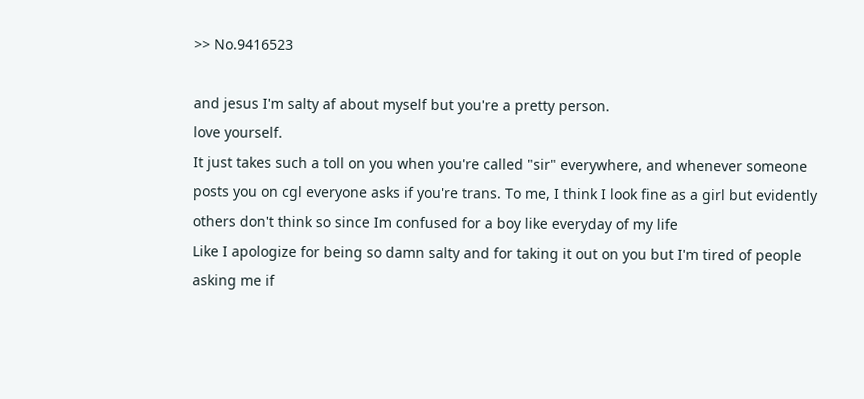>> No.9416523

and jesus I'm salty af about myself but you're a pretty person.
love yourself.
It just takes such a toll on you when you're called "sir" everywhere, and whenever someone posts you on cgl everyone asks if you're trans. To me, I think I look fine as a girl but evidently others don't think so since Im confused for a boy like everyday of my life
Like I apologize for being so damn salty and for taking it out on you but I'm tired of people asking me if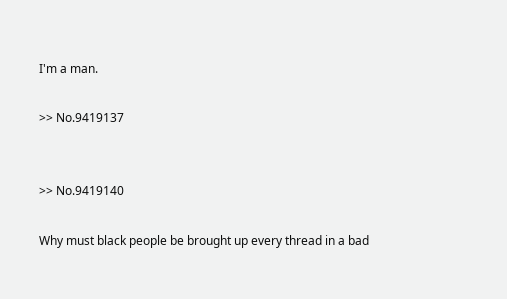I'm a man.

>> No.9419137


>> No.9419140

Why must black people be brought up every thread in a bad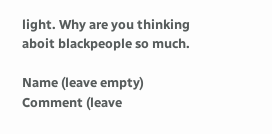light. Why are you thinking aboit blackpeople so much.

Name (leave empty)
Comment (leave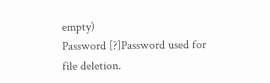empty)
Password [?]Password used for file deletion.